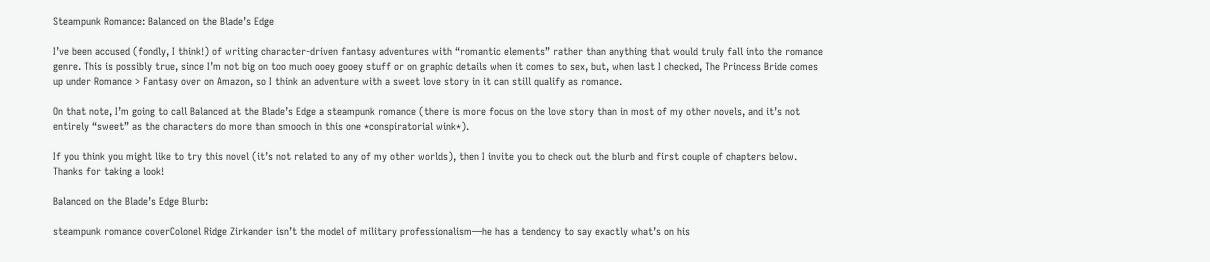Steampunk Romance: Balanced on the Blade’s Edge

I’ve been accused (fondly, I think!) of writing character-driven fantasy adventures with “romantic elements” rather than anything that would truly fall into the romance genre. This is possibly true, since I’m not big on too much ooey gooey stuff or on graphic details when it comes to sex, but, when last I checked, The Princess Bride comes up under Romance > Fantasy over on Amazon, so I think an adventure with a sweet love story in it can still qualify as romance.

On that note, I’m going to call Balanced at the Blade’s Edge a steampunk romance (there is more focus on the love story than in most of my other novels, and it’s not entirely “sweet” as the characters do more than smooch in this one *conspiratorial wink*).

If you think you might like to try this novel (it’s not related to any of my other worlds), then I invite you to check out the blurb and first couple of chapters below. Thanks for taking a look!

Balanced on the Blade’s Edge Blurb:

steampunk romance coverColonel Ridge Zirkander isn’t the model of military professionalism—he has a tendency to say exactly what’s on his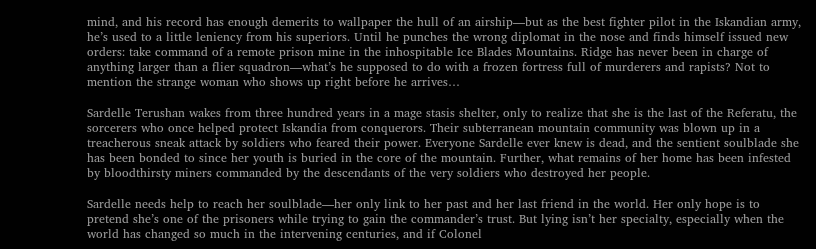mind, and his record has enough demerits to wallpaper the hull of an airship—but as the best fighter pilot in the Iskandian army, he’s used to a little leniency from his superiors. Until he punches the wrong diplomat in the nose and finds himself issued new orders: take command of a remote prison mine in the inhospitable Ice Blades Mountains. Ridge has never been in charge of anything larger than a flier squadron—what’s he supposed to do with a frozen fortress full of murderers and rapists? Not to mention the strange woman who shows up right before he arrives…

Sardelle Terushan wakes from three hundred years in a mage stasis shelter, only to realize that she is the last of the Referatu, the sorcerers who once helped protect Iskandia from conquerors. Their subterranean mountain community was blown up in a treacherous sneak attack by soldiers who feared their power. Everyone Sardelle ever knew is dead, and the sentient soulblade she has been bonded to since her youth is buried in the core of the mountain. Further, what remains of her home has been infested by bloodthirsty miners commanded by the descendants of the very soldiers who destroyed her people.

Sardelle needs help to reach her soulblade—her only link to her past and her last friend in the world. Her only hope is to pretend she’s one of the prisoners while trying to gain the commander’s trust. But lying isn’t her specialty, especially when the world has changed so much in the intervening centuries, and if Colonel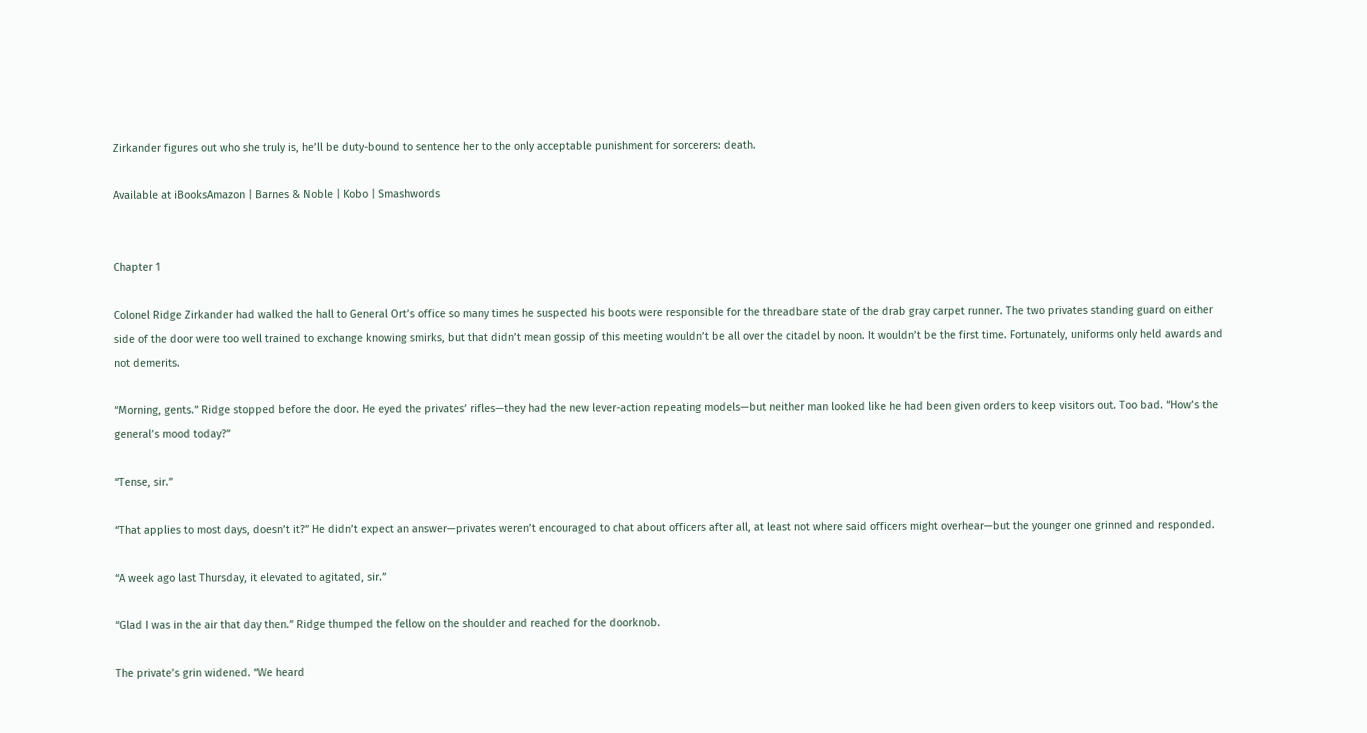Zirkander figures out who she truly is, he’ll be duty-bound to sentence her to the only acceptable punishment for sorcerers: death.

Available at iBooksAmazon | Barnes & Noble | Kobo | Smashwords


Chapter 1

Colonel Ridge Zirkander had walked the hall to General Ort’s office so many times he suspected his boots were responsible for the threadbare state of the drab gray carpet runner. The two privates standing guard on either side of the door were too well trained to exchange knowing smirks, but that didn’t mean gossip of this meeting wouldn’t be all over the citadel by noon. It wouldn’t be the first time. Fortunately, uniforms only held awards and not demerits.

“Morning, gents.” Ridge stopped before the door. He eyed the privates’ rifles—they had the new lever-action repeating models—but neither man looked like he had been given orders to keep visitors out. Too bad. “How’s the general’s mood today?”

“Tense, sir.”

“That applies to most days, doesn’t it?” He didn’t expect an answer—privates weren’t encouraged to chat about officers after all, at least not where said officers might overhear—but the younger one grinned and responded.

“A week ago last Thursday, it elevated to agitated, sir.”

“Glad I was in the air that day then.” Ridge thumped the fellow on the shoulder and reached for the doorknob.

The private’s grin widened. “We heard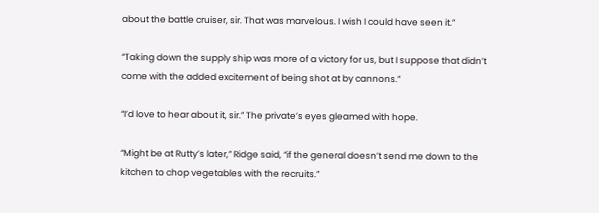about the battle cruiser, sir. That was marvelous. I wish I could have seen it.”

“Taking down the supply ship was more of a victory for us, but I suppose that didn’t come with the added excitement of being shot at by cannons.”

“I’d love to hear about it, sir.” The private’s eyes gleamed with hope.

“Might be at Rutty’s later,” Ridge said, “if the general doesn’t send me down to the kitchen to chop vegetables with the recruits.”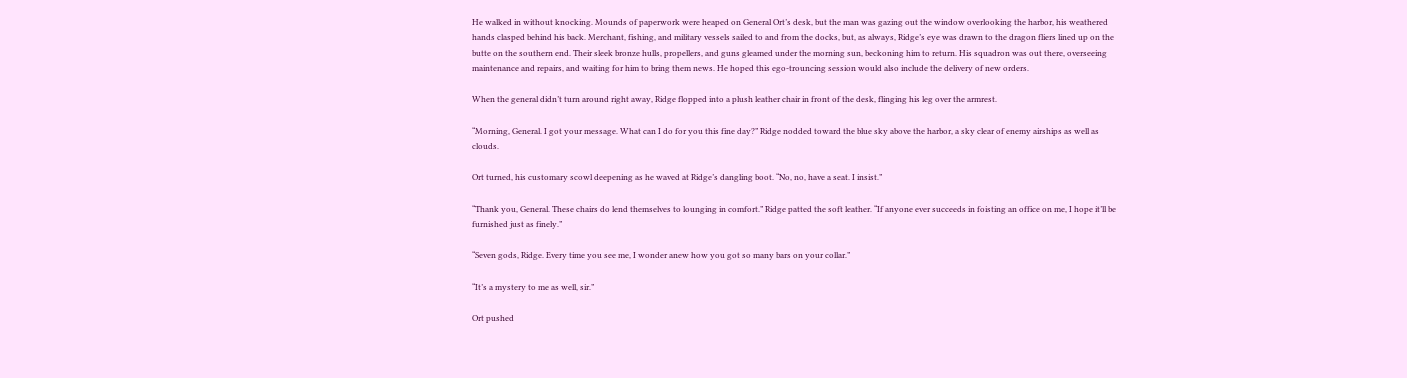He walked in without knocking. Mounds of paperwork were heaped on General Ort’s desk, but the man was gazing out the window overlooking the harbor, his weathered hands clasped behind his back. Merchant, fishing, and military vessels sailed to and from the docks, but, as always, Ridge’s eye was drawn to the dragon fliers lined up on the butte on the southern end. Their sleek bronze hulls, propellers, and guns gleamed under the morning sun, beckoning him to return. His squadron was out there, overseeing maintenance and repairs, and waiting for him to bring them news. He hoped this ego-trouncing session would also include the delivery of new orders.

When the general didn’t turn around right away, Ridge flopped into a plush leather chair in front of the desk, flinging his leg over the armrest.

“Morning, General. I got your message. What can I do for you this fine day?” Ridge nodded toward the blue sky above the harbor, a sky clear of enemy airships as well as clouds.

Ort turned, his customary scowl deepening as he waved at Ridge’s dangling boot. “No, no, have a seat. I insist.”

“Thank you, General. These chairs do lend themselves to lounging in comfort.” Ridge patted the soft leather. “If anyone ever succeeds in foisting an office on me, I hope it’ll be furnished just as finely.”

“Seven gods, Ridge. Every time you see me, I wonder anew how you got so many bars on your collar.”

“It’s a mystery to me as well, sir.”

Ort pushed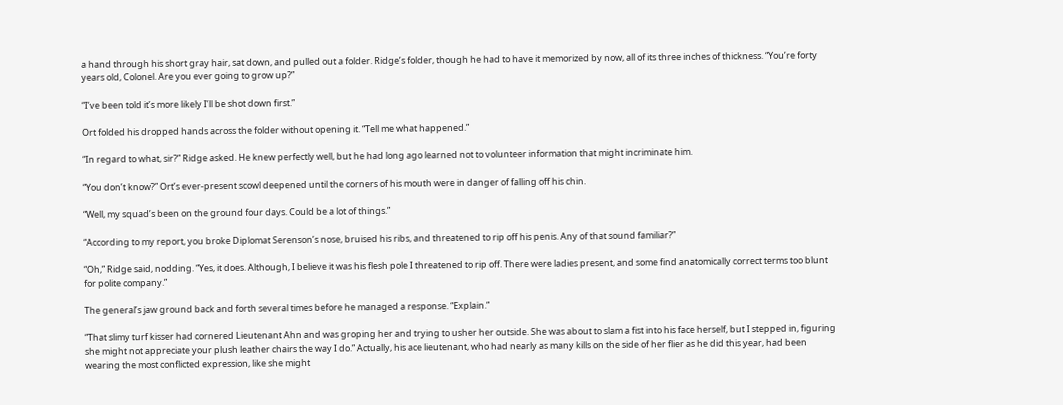a hand through his short gray hair, sat down, and pulled out a folder. Ridge’s folder, though he had to have it memorized by now, all of its three inches of thickness. “You’re forty years old, Colonel. Are you ever going to grow up?”

“I’ve been told it’s more likely I’ll be shot down first.”

Ort folded his dropped hands across the folder without opening it. “Tell me what happened.”

“In regard to what, sir?” Ridge asked. He knew perfectly well, but he had long ago learned not to volunteer information that might incriminate him.

“You don’t know?” Ort’s ever-present scowl deepened until the corners of his mouth were in danger of falling off his chin.

“Well, my squad’s been on the ground four days. Could be a lot of things.”

“According to my report, you broke Diplomat Serenson’s nose, bruised his ribs, and threatened to rip off his penis. Any of that sound familiar?”

“Oh,” Ridge said, nodding. “Yes, it does. Although, I believe it was his flesh pole I threatened to rip off. There were ladies present, and some find anatomically correct terms too blunt for polite company.”

The general’s jaw ground back and forth several times before he managed a response. “Explain.”

“That slimy turf kisser had cornered Lieutenant Ahn and was groping her and trying to usher her outside. She was about to slam a fist into his face herself, but I stepped in, figuring she might not appreciate your plush leather chairs the way I do.” Actually, his ace lieutenant, who had nearly as many kills on the side of her flier as he did this year, had been wearing the most conflicted expression, like she might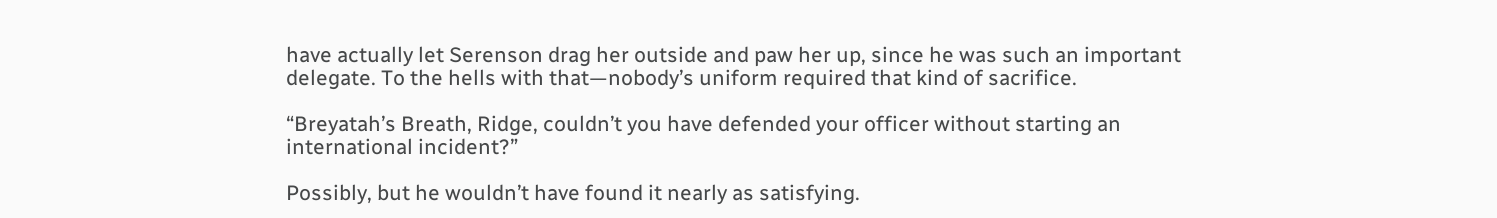have actually let Serenson drag her outside and paw her up, since he was such an important delegate. To the hells with that—nobody’s uniform required that kind of sacrifice.

“Breyatah’s Breath, Ridge, couldn’t you have defended your officer without starting an international incident?”

Possibly, but he wouldn’t have found it nearly as satisfying.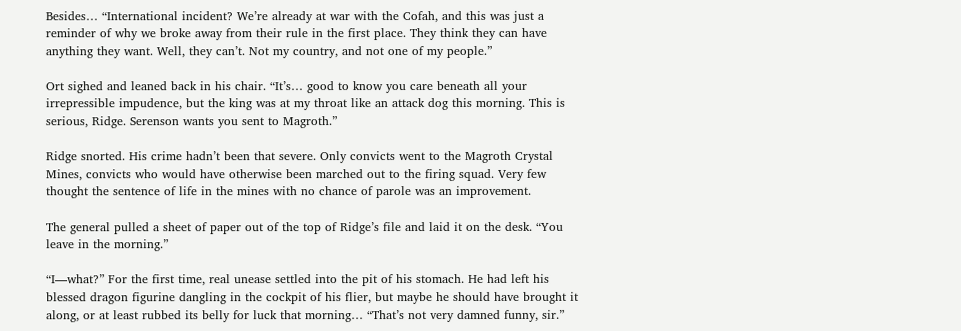Besides… “International incident? We’re already at war with the Cofah, and this was just a reminder of why we broke away from their rule in the first place. They think they can have anything they want. Well, they can’t. Not my country, and not one of my people.”

Ort sighed and leaned back in his chair. “It’s… good to know you care beneath all your irrepressible impudence, but the king was at my throat like an attack dog this morning. This is serious, Ridge. Serenson wants you sent to Magroth.”

Ridge snorted. His crime hadn’t been that severe. Only convicts went to the Magroth Crystal Mines, convicts who would have otherwise been marched out to the firing squad. Very few thought the sentence of life in the mines with no chance of parole was an improvement.

The general pulled a sheet of paper out of the top of Ridge’s file and laid it on the desk. “You leave in the morning.”

“I—what?” For the first time, real unease settled into the pit of his stomach. He had left his blessed dragon figurine dangling in the cockpit of his flier, but maybe he should have brought it along, or at least rubbed its belly for luck that morning… “That’s not very damned funny, sir.”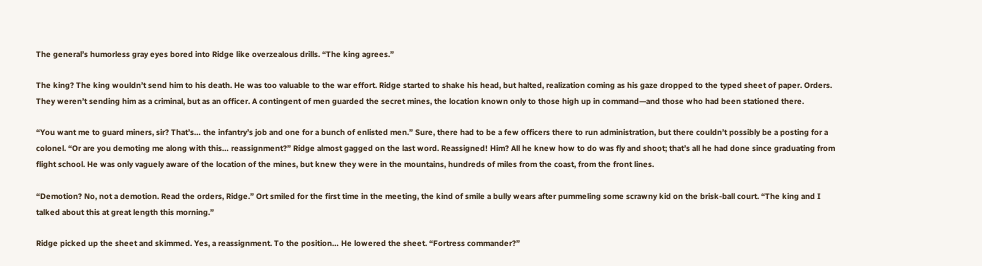The general’s humorless gray eyes bored into Ridge like overzealous drills. “The king agrees.”

The king? The king wouldn’t send him to his death. He was too valuable to the war effort. Ridge started to shake his head, but halted, realization coming as his gaze dropped to the typed sheet of paper. Orders. They weren’t sending him as a criminal, but as an officer. A contingent of men guarded the secret mines, the location known only to those high up in command—and those who had been stationed there.

“You want me to guard miners, sir? That’s… the infantry’s job and one for a bunch of enlisted men.” Sure, there had to be a few officers there to run administration, but there couldn’t possibly be a posting for a colonel. “Or are you demoting me along with this… reassignment?” Ridge almost gagged on the last word. Reassigned! Him? All he knew how to do was fly and shoot; that’s all he had done since graduating from flight school. He was only vaguely aware of the location of the mines, but knew they were in the mountains, hundreds of miles from the coast, from the front lines.

“Demotion? No, not a demotion. Read the orders, Ridge.” Ort smiled for the first time in the meeting, the kind of smile a bully wears after pummeling some scrawny kid on the brisk-ball court. “The king and I talked about this at great length this morning.”

Ridge picked up the sheet and skimmed. Yes, a reassignment. To the position… He lowered the sheet. “Fortress commander?”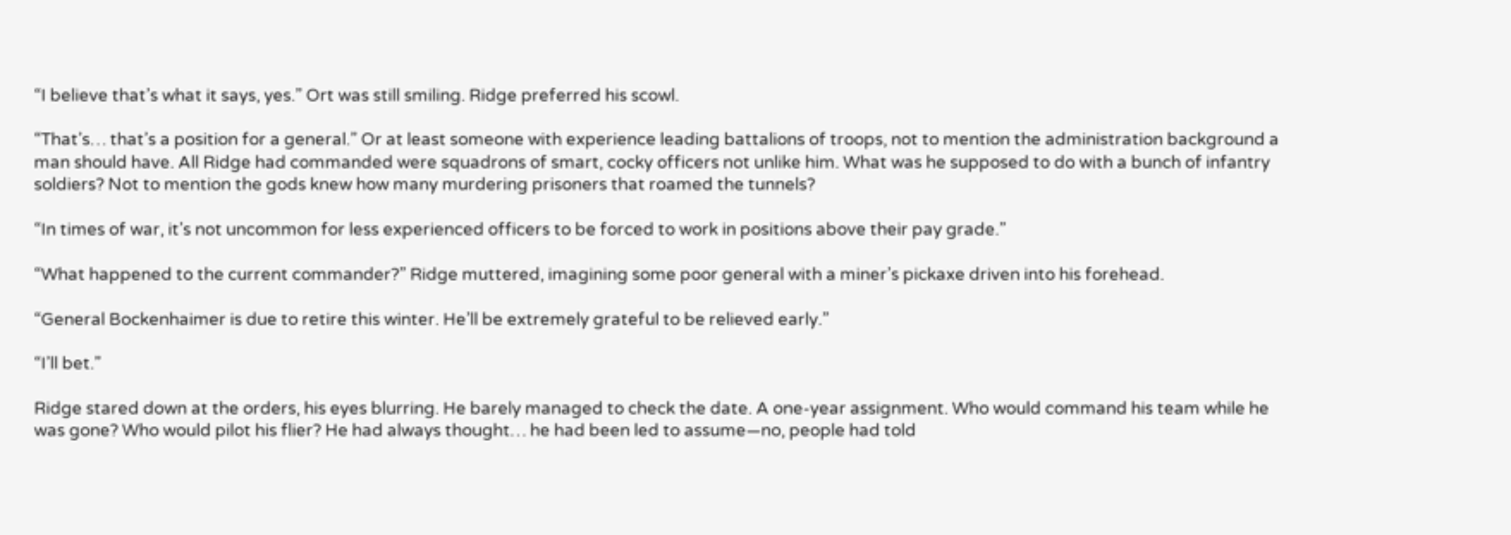“I believe that’s what it says, yes.” Ort was still smiling. Ridge preferred his scowl.

“That’s… that’s a position for a general.” Or at least someone with experience leading battalions of troops, not to mention the administration background a man should have. All Ridge had commanded were squadrons of smart, cocky officers not unlike him. What was he supposed to do with a bunch of infantry soldiers? Not to mention the gods knew how many murdering prisoners that roamed the tunnels?

“In times of war, it’s not uncommon for less experienced officers to be forced to work in positions above their pay grade.”

“What happened to the current commander?” Ridge muttered, imagining some poor general with a miner’s pickaxe driven into his forehead.

“General Bockenhaimer is due to retire this winter. He’ll be extremely grateful to be relieved early.”

“I’ll bet.”

Ridge stared down at the orders, his eyes blurring. He barely managed to check the date. A one-year assignment. Who would command his team while he was gone? Who would pilot his flier? He had always thought… he had been led to assume—no, people had told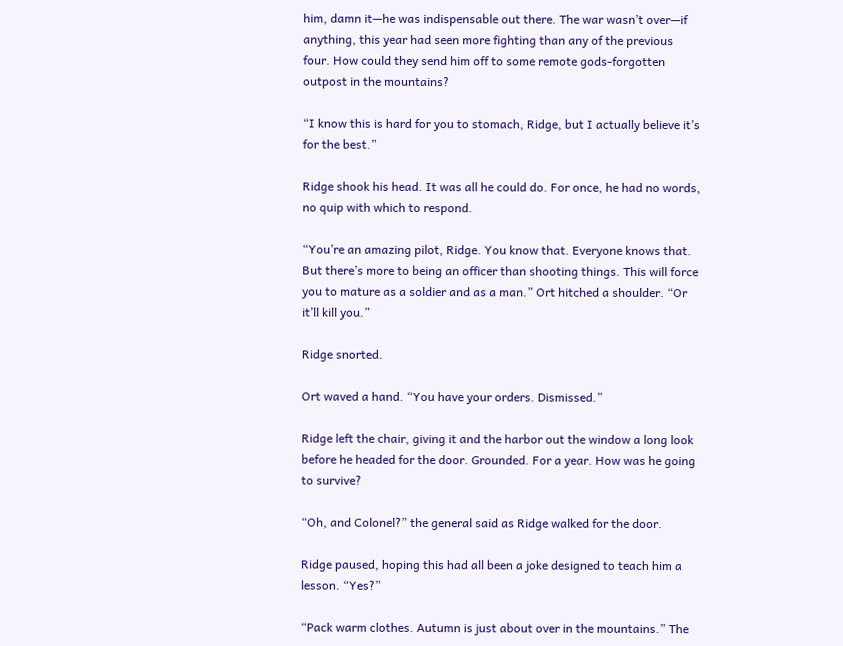him, damn it—he was indispensable out there. The war wasn’t over—if anything, this year had seen more fighting than any of the previous four. How could they send him off to some remote gods-forgotten outpost in the mountains?

“I know this is hard for you to stomach, Ridge, but I actually believe it’s for the best.”

Ridge shook his head. It was all he could do. For once, he had no words, no quip with which to respond.

“You’re an amazing pilot, Ridge. You know that. Everyone knows that. But there’s more to being an officer than shooting things. This will force you to mature as a soldier and as a man.” Ort hitched a shoulder. “Or it’ll kill you.”

Ridge snorted.

Ort waved a hand. “You have your orders. Dismissed.”

Ridge left the chair, giving it and the harbor out the window a long look before he headed for the door. Grounded. For a year. How was he going to survive?

“Oh, and Colonel?” the general said as Ridge walked for the door.

Ridge paused, hoping this had all been a joke designed to teach him a lesson. “Yes?”

“Pack warm clothes. Autumn is just about over in the mountains.” The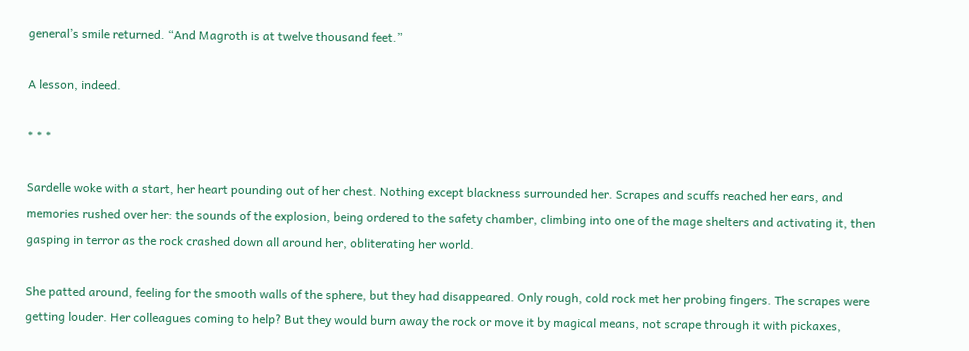general’s smile returned. “And Magroth is at twelve thousand feet.”

A lesson, indeed.

* * *

Sardelle woke with a start, her heart pounding out of her chest. Nothing except blackness surrounded her. Scrapes and scuffs reached her ears, and memories rushed over her: the sounds of the explosion, being ordered to the safety chamber, climbing into one of the mage shelters and activating it, then gasping in terror as the rock crashed down all around her, obliterating her world.

She patted around, feeling for the smooth walls of the sphere, but they had disappeared. Only rough, cold rock met her probing fingers. The scrapes were getting louder. Her colleagues coming to help? But they would burn away the rock or move it by magical means, not scrape through it with pickaxes,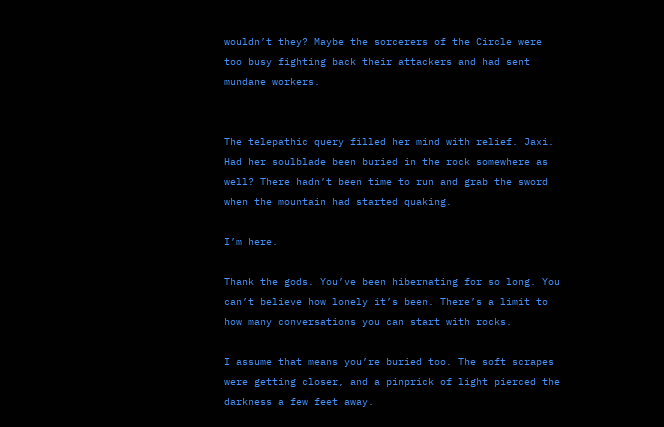wouldn’t they? Maybe the sorcerers of the Circle were too busy fighting back their attackers and had sent mundane workers.


The telepathic query filled her mind with relief. Jaxi. Had her soulblade been buried in the rock somewhere as well? There hadn’t been time to run and grab the sword when the mountain had started quaking.

I’m here.

Thank the gods. You’ve been hibernating for so long. You can’t believe how lonely it’s been. There’s a limit to how many conversations you can start with rocks.

I assume that means you’re buried too. The soft scrapes were getting closer, and a pinprick of light pierced the darkness a few feet away.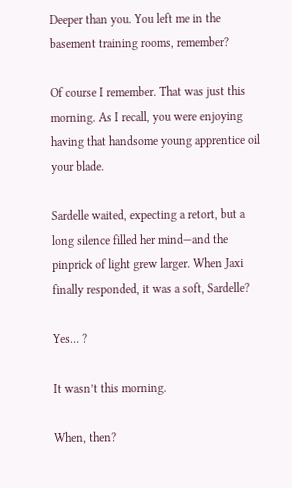Deeper than you. You left me in the basement training rooms, remember?

Of course I remember. That was just this morning. As I recall, you were enjoying having that handsome young apprentice oil your blade.

Sardelle waited, expecting a retort, but a long silence filled her mind—and the pinprick of light grew larger. When Jaxi finally responded, it was a soft, Sardelle?

Yes… ?

It wasn’t this morning.

When, then?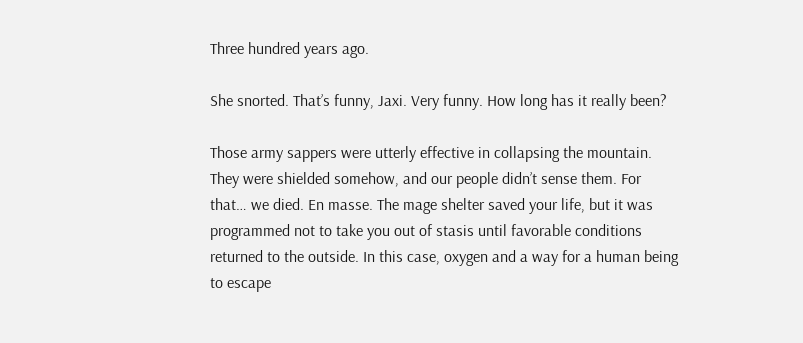Three hundred years ago.

She snorted. That’s funny, Jaxi. Very funny. How long has it really been?

Those army sappers were utterly effective in collapsing the mountain. They were shielded somehow, and our people didn’t sense them. For that… we died. En masse. The mage shelter saved your life, but it was programmed not to take you out of stasis until favorable conditions returned to the outside. In this case, oxygen and a way for a human being to escape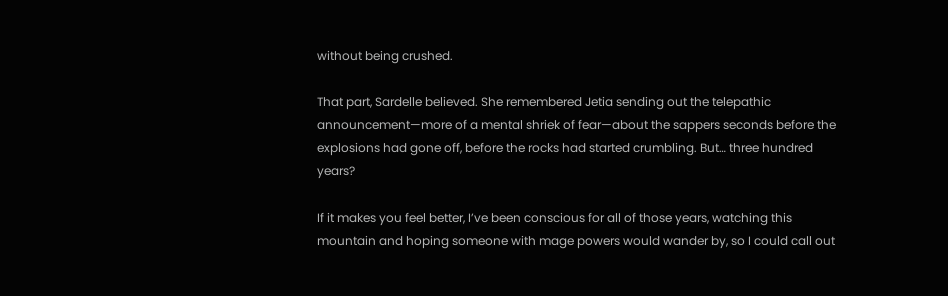without being crushed.

That part, Sardelle believed. She remembered Jetia sending out the telepathic announcement—more of a mental shriek of fear—about the sappers seconds before the explosions had gone off, before the rocks had started crumbling. But… three hundred years?

If it makes you feel better, I’ve been conscious for all of those years, watching this mountain and hoping someone with mage powers would wander by, so I could call out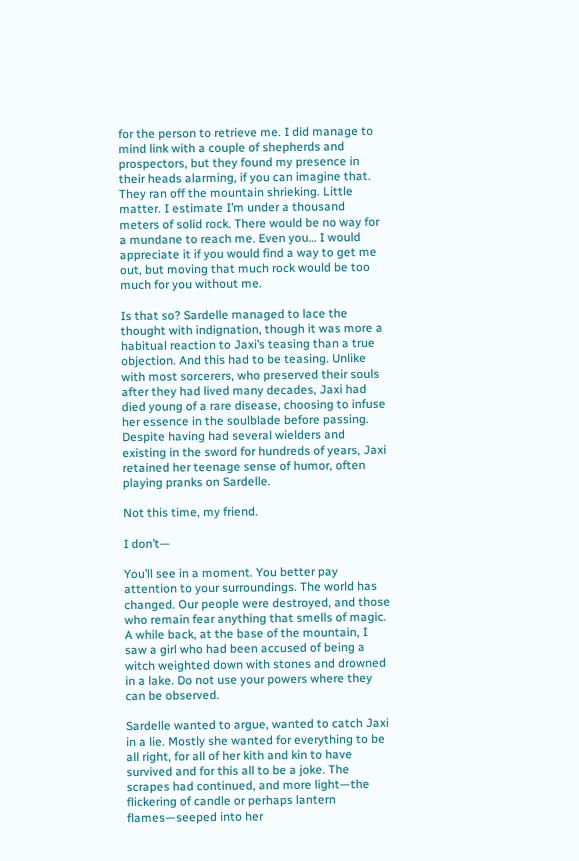for the person to retrieve me. I did manage to mind link with a couple of shepherds and prospectors, but they found my presence in their heads alarming, if you can imagine that. They ran off the mountain shrieking. Little matter. I estimate I’m under a thousand meters of solid rock. There would be no way for a mundane to reach me. Even you… I would appreciate it if you would find a way to get me out, but moving that much rock would be too much for you without me.

Is that so? Sardelle managed to lace the thought with indignation, though it was more a habitual reaction to Jaxi’s teasing than a true objection. And this had to be teasing. Unlike with most sorcerers, who preserved their souls after they had lived many decades, Jaxi had died young of a rare disease, choosing to infuse her essence in the soulblade before passing. Despite having had several wielders and existing in the sword for hundreds of years, Jaxi retained her teenage sense of humor, often playing pranks on Sardelle.

Not this time, my friend.

I don’t—

You’ll see in a moment. You better pay attention to your surroundings. The world has changed. Our people were destroyed, and those who remain fear anything that smells of magic. A while back, at the base of the mountain, I saw a girl who had been accused of being a witch weighted down with stones and drowned in a lake. Do not use your powers where they can be observed.

Sardelle wanted to argue, wanted to catch Jaxi in a lie. Mostly she wanted for everything to be all right, for all of her kith and kin to have survived and for this all to be a joke. The scrapes had continued, and more light—the flickering of candle or perhaps lantern flames—seeped into her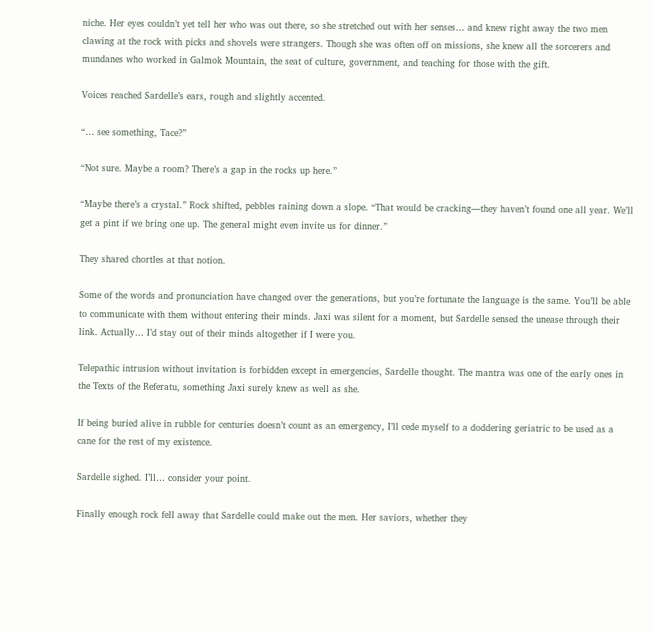niche. Her eyes couldn’t yet tell her who was out there, so she stretched out with her senses… and knew right away the two men clawing at the rock with picks and shovels were strangers. Though she was often off on missions, she knew all the sorcerers and mundanes who worked in Galmok Mountain, the seat of culture, government, and teaching for those with the gift.

Voices reached Sardelle’s ears, rough and slightly accented.

“… see something, Tace?”

“Not sure. Maybe a room? There’s a gap in the rocks up here.”

“Maybe there’s a crystal.” Rock shifted, pebbles raining down a slope. “That would be cracking—they haven’t found one all year. We’ll get a pint if we bring one up. The general might even invite us for dinner.”

They shared chortles at that notion.

Some of the words and pronunciation have changed over the generations, but you’re fortunate the language is the same. You’ll be able to communicate with them without entering their minds. Jaxi was silent for a moment, but Sardelle sensed the unease through their link. Actually… I’d stay out of their minds altogether if I were you.

Telepathic intrusion without invitation is forbidden except in emergencies, Sardelle thought. The mantra was one of the early ones in the Texts of the Referatu, something Jaxi surely knew as well as she.

If being buried alive in rubble for centuries doesn’t count as an emergency, I’ll cede myself to a doddering geriatric to be used as a cane for the rest of my existence.

Sardelle sighed. I’ll… consider your point.

Finally enough rock fell away that Sardelle could make out the men. Her saviors, whether they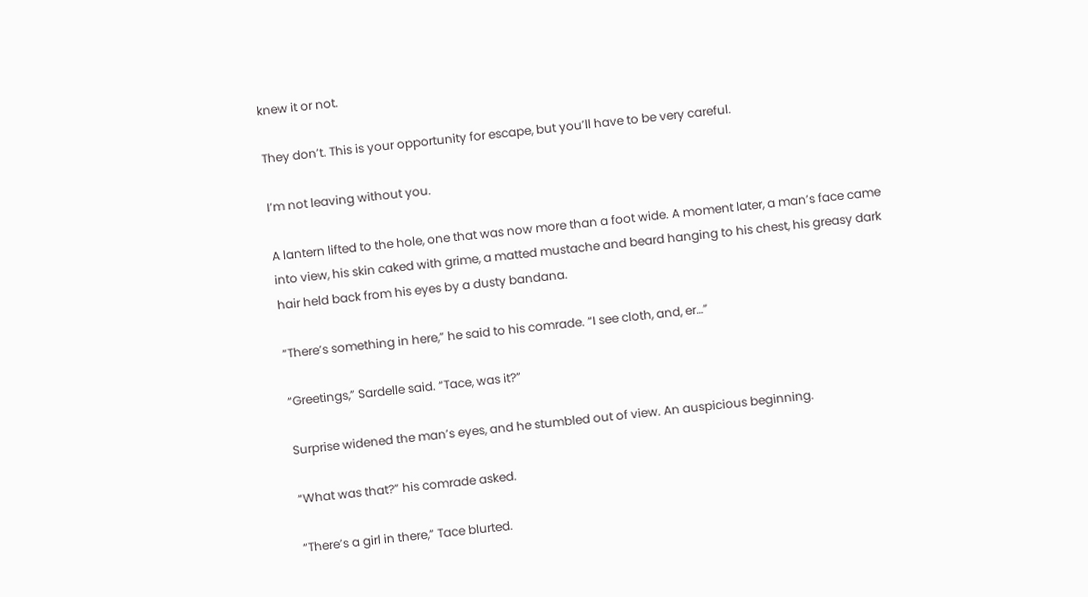knew it or not.

They don’t. This is your opportunity for escape, but you’ll have to be very careful.

I’m not leaving without you.

A lantern lifted to the hole, one that was now more than a foot wide. A moment later, a man’s face came into view, his skin caked with grime, a matted mustache and beard hanging to his chest, his greasy dark hair held back from his eyes by a dusty bandana.

“There’s something in here,” he said to his comrade. “I see cloth, and, er…”

“Greetings,” Sardelle said. “Tace, was it?”

Surprise widened the man’s eyes, and he stumbled out of view. An auspicious beginning.

“What was that?” his comrade asked.

“There’s a girl in there,” Tace blurted.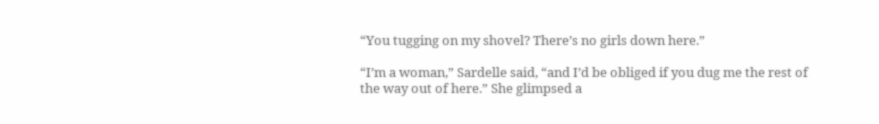“You tugging on my shovel? There’s no girls down here.”

“I’m a woman,” Sardelle said, “and I’d be obliged if you dug me the rest of the way out of here.” She glimpsed a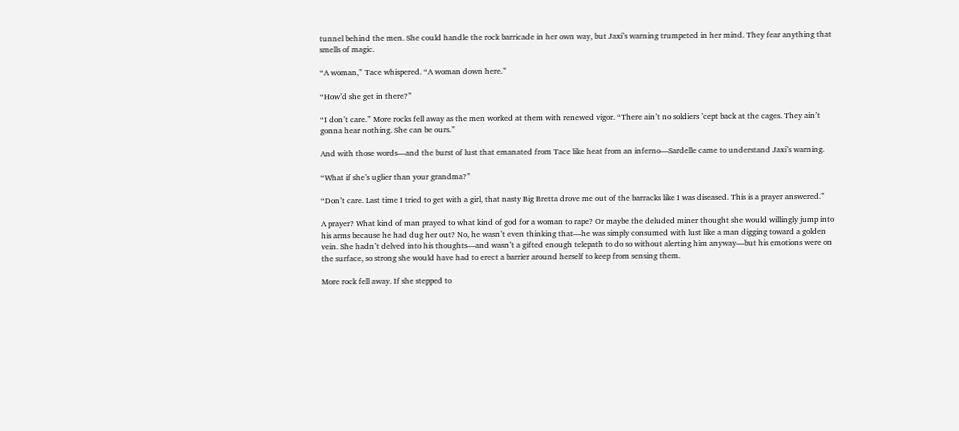tunnel behind the men. She could handle the rock barricade in her own way, but Jaxi’s warning trumpeted in her mind. They fear anything that smells of magic.

“A woman,” Tace whispered. “A woman down here.”

“How’d she get in there?”

“I don’t care.” More rocks fell away as the men worked at them with renewed vigor. “There ain’t no soldiers ’cept back at the cages. They ain’t gonna hear nothing. She can be ours.”

And with those words—and the burst of lust that emanated from Tace like heat from an inferno—Sardelle came to understand Jaxi’s warning.

“What if she’s uglier than your grandma?”

“Don’t care. Last time I tried to get with a girl, that nasty Big Bretta drove me out of the barracks like I was diseased. This is a prayer answered.”

A prayer? What kind of man prayed to what kind of god for a woman to rape? Or maybe the deluded miner thought she would willingly jump into his arms because he had dug her out? No, he wasn’t even thinking that—he was simply consumed with lust like a man digging toward a golden vein. She hadn’t delved into his thoughts—and wasn’t a gifted enough telepath to do so without alerting him anyway—but his emotions were on the surface, so strong she would have had to erect a barrier around herself to keep from sensing them.

More rock fell away. If she stepped to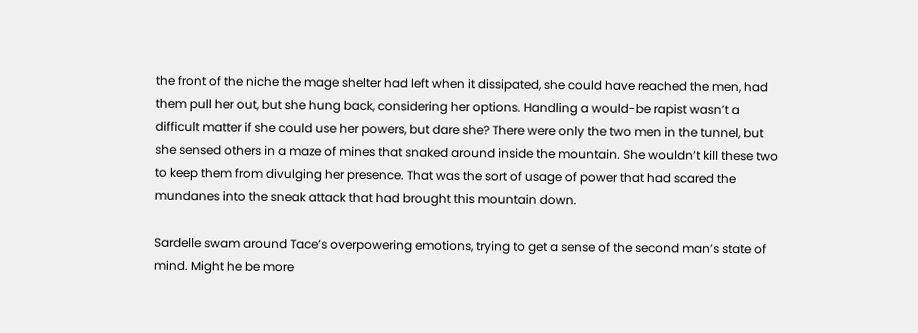the front of the niche the mage shelter had left when it dissipated, she could have reached the men, had them pull her out, but she hung back, considering her options. Handling a would-be rapist wasn’t a difficult matter if she could use her powers, but dare she? There were only the two men in the tunnel, but she sensed others in a maze of mines that snaked around inside the mountain. She wouldn’t kill these two to keep them from divulging her presence. That was the sort of usage of power that had scared the mundanes into the sneak attack that had brought this mountain down.

Sardelle swam around Tace’s overpowering emotions, trying to get a sense of the second man’s state of mind. Might he be more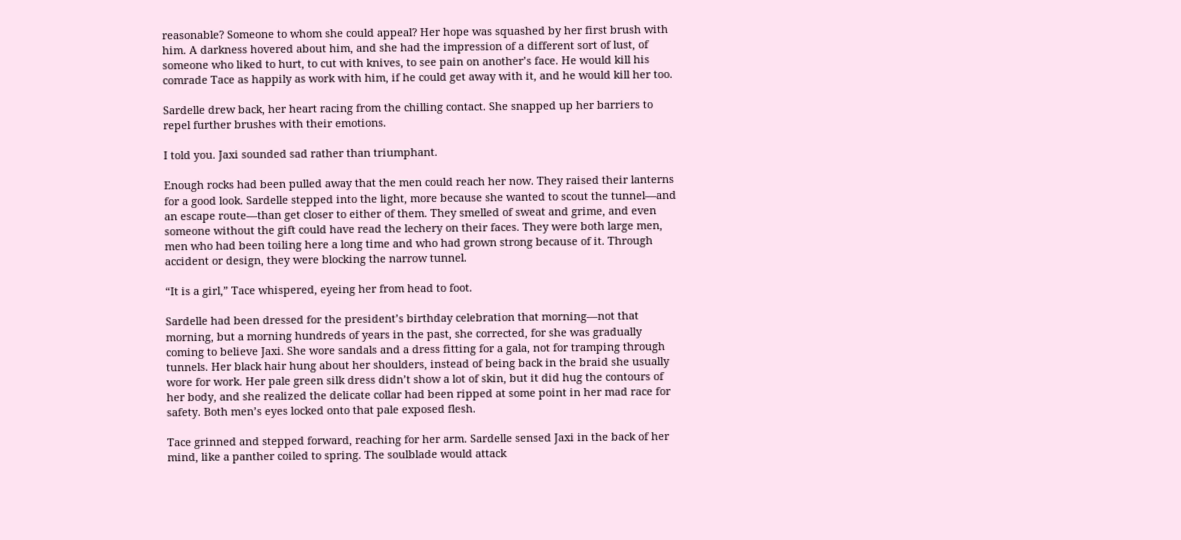reasonable? Someone to whom she could appeal? Her hope was squashed by her first brush with him. A darkness hovered about him, and she had the impression of a different sort of lust, of someone who liked to hurt, to cut with knives, to see pain on another’s face. He would kill his comrade Tace as happily as work with him, if he could get away with it, and he would kill her too.

Sardelle drew back, her heart racing from the chilling contact. She snapped up her barriers to repel further brushes with their emotions.

I told you. Jaxi sounded sad rather than triumphant.

Enough rocks had been pulled away that the men could reach her now. They raised their lanterns for a good look. Sardelle stepped into the light, more because she wanted to scout the tunnel—and an escape route—than get closer to either of them. They smelled of sweat and grime, and even someone without the gift could have read the lechery on their faces. They were both large men, men who had been toiling here a long time and who had grown strong because of it. Through accident or design, they were blocking the narrow tunnel.

“It is a girl,” Tace whispered, eyeing her from head to foot.

Sardelle had been dressed for the president’s birthday celebration that morning—not that morning, but a morning hundreds of years in the past, she corrected, for she was gradually coming to believe Jaxi. She wore sandals and a dress fitting for a gala, not for tramping through tunnels. Her black hair hung about her shoulders, instead of being back in the braid she usually wore for work. Her pale green silk dress didn’t show a lot of skin, but it did hug the contours of her body, and she realized the delicate collar had been ripped at some point in her mad race for safety. Both men’s eyes locked onto that pale exposed flesh.

Tace grinned and stepped forward, reaching for her arm. Sardelle sensed Jaxi in the back of her mind, like a panther coiled to spring. The soulblade would attack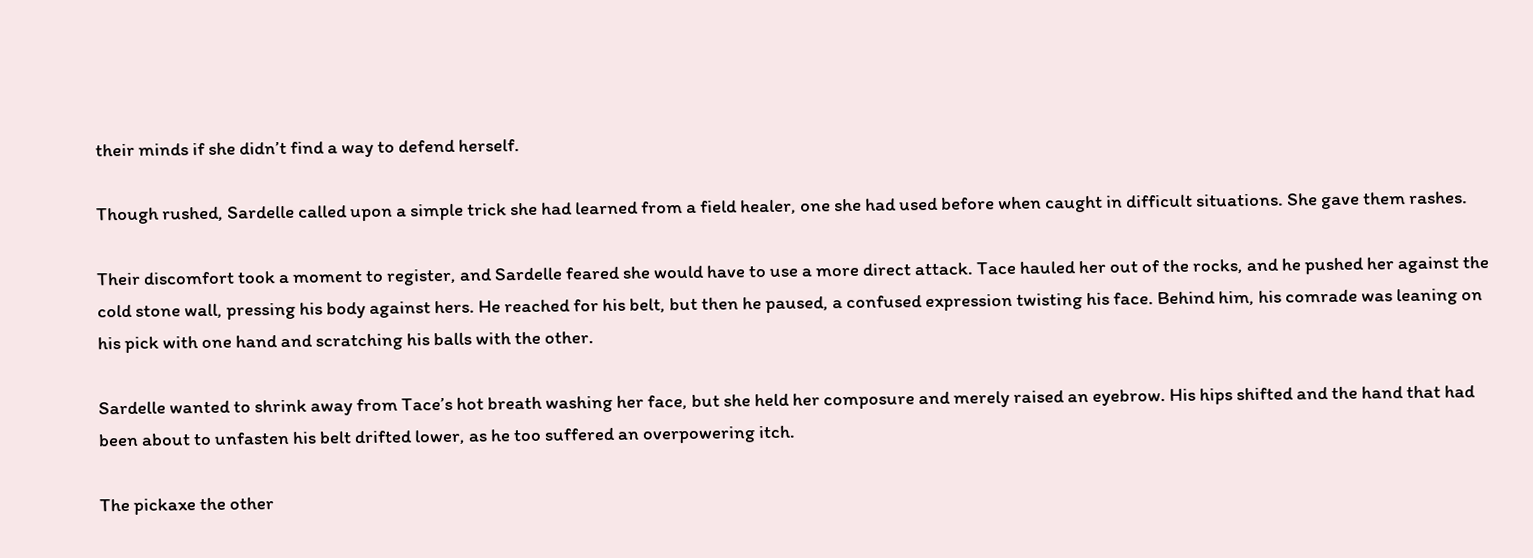their minds if she didn’t find a way to defend herself.

Though rushed, Sardelle called upon a simple trick she had learned from a field healer, one she had used before when caught in difficult situations. She gave them rashes.

Their discomfort took a moment to register, and Sardelle feared she would have to use a more direct attack. Tace hauled her out of the rocks, and he pushed her against the cold stone wall, pressing his body against hers. He reached for his belt, but then he paused, a confused expression twisting his face. Behind him, his comrade was leaning on his pick with one hand and scratching his balls with the other.

Sardelle wanted to shrink away from Tace’s hot breath washing her face, but she held her composure and merely raised an eyebrow. His hips shifted and the hand that had been about to unfasten his belt drifted lower, as he too suffered an overpowering itch.

The pickaxe the other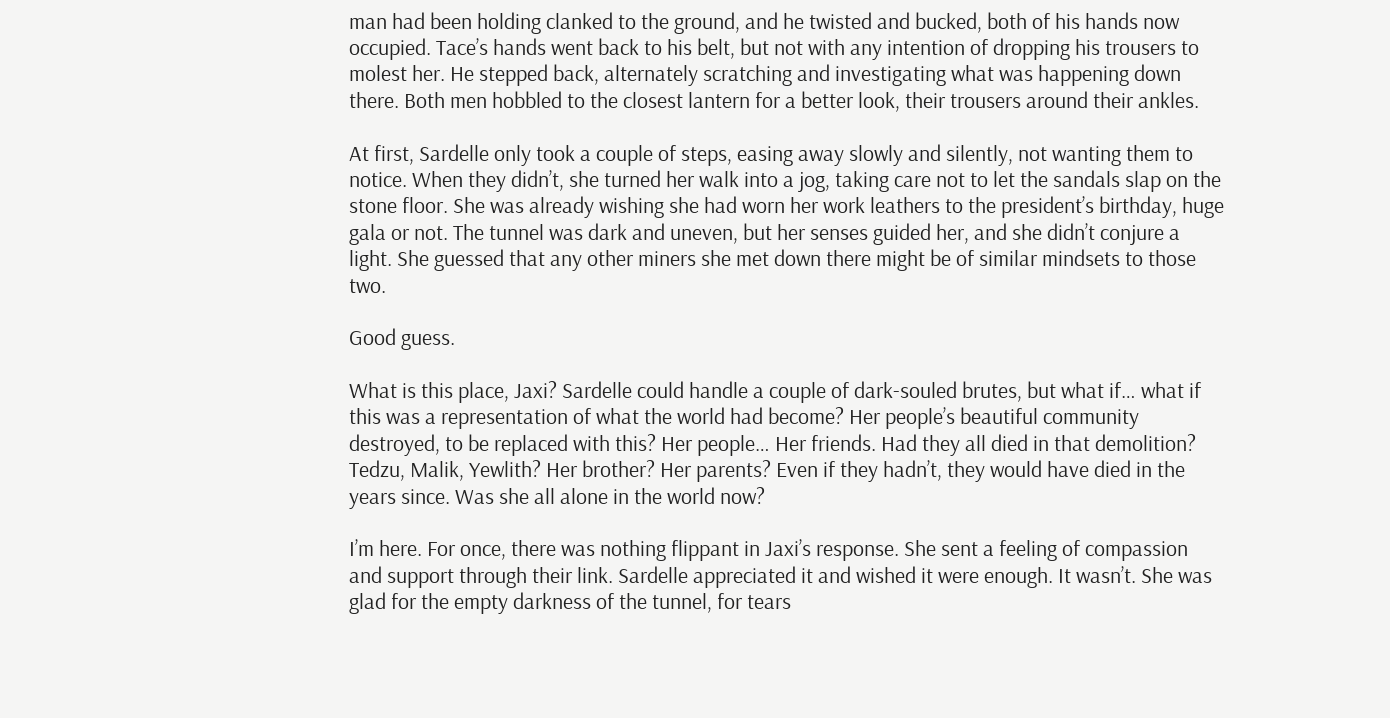man had been holding clanked to the ground, and he twisted and bucked, both of his hands now occupied. Tace’s hands went back to his belt, but not with any intention of dropping his trousers to molest her. He stepped back, alternately scratching and investigating what was happening down there. Both men hobbled to the closest lantern for a better look, their trousers around their ankles.

At first, Sardelle only took a couple of steps, easing away slowly and silently, not wanting them to notice. When they didn’t, she turned her walk into a jog, taking care not to let the sandals slap on the stone floor. She was already wishing she had worn her work leathers to the president’s birthday, huge gala or not. The tunnel was dark and uneven, but her senses guided her, and she didn’t conjure a light. She guessed that any other miners she met down there might be of similar mindsets to those two.

Good guess.

What is this place, Jaxi? Sardelle could handle a couple of dark-souled brutes, but what if… what if this was a representation of what the world had become? Her people’s beautiful community destroyed, to be replaced with this? Her people… Her friends. Had they all died in that demolition? Tedzu, Malik, Yewlith? Her brother? Her parents? Even if they hadn’t, they would have died in the years since. Was she all alone in the world now?

I’m here. For once, there was nothing flippant in Jaxi’s response. She sent a feeling of compassion and support through their link. Sardelle appreciated it and wished it were enough. It wasn’t. She was glad for the empty darkness of the tunnel, for tears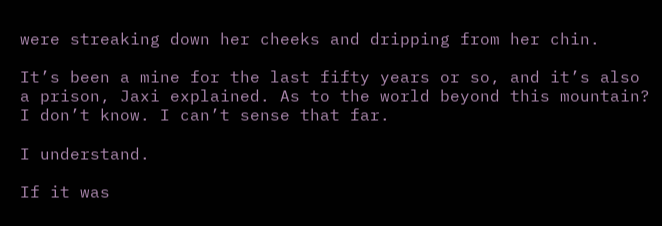were streaking down her cheeks and dripping from her chin.

It’s been a mine for the last fifty years or so, and it’s also a prison, Jaxi explained. As to the world beyond this mountain? I don’t know. I can’t sense that far.

I understand.

If it was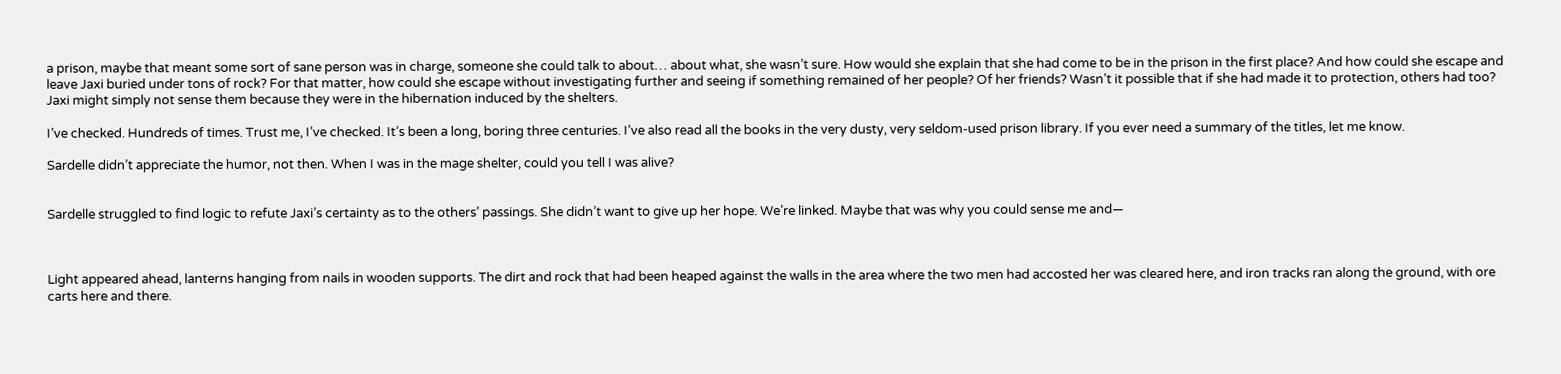a prison, maybe that meant some sort of sane person was in charge, someone she could talk to about… about what, she wasn’t sure. How would she explain that she had come to be in the prison in the first place? And how could she escape and leave Jaxi buried under tons of rock? For that matter, how could she escape without investigating further and seeing if something remained of her people? Of her friends? Wasn’t it possible that if she had made it to protection, others had too? Jaxi might simply not sense them because they were in the hibernation induced by the shelters.

I’ve checked. Hundreds of times. Trust me, I’ve checked. It’s been a long, boring three centuries. I’ve also read all the books in the very dusty, very seldom-used prison library. If you ever need a summary of the titles, let me know.

Sardelle didn’t appreciate the humor, not then. When I was in the mage shelter, could you tell I was alive?


Sardelle struggled to find logic to refute Jaxi’s certainty as to the others’ passings. She didn’t want to give up her hope. We’re linked. Maybe that was why you could sense me and—



Light appeared ahead, lanterns hanging from nails in wooden supports. The dirt and rock that had been heaped against the walls in the area where the two men had accosted her was cleared here, and iron tracks ran along the ground, with ore carts here and there.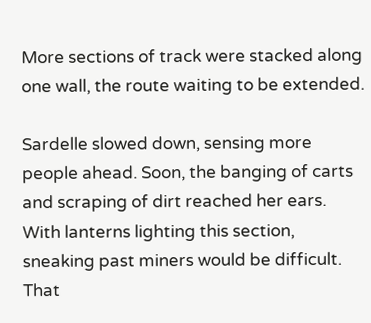More sections of track were stacked along one wall, the route waiting to be extended.

Sardelle slowed down, sensing more people ahead. Soon, the banging of carts and scraping of dirt reached her ears. With lanterns lighting this section, sneaking past miners would be difficult. That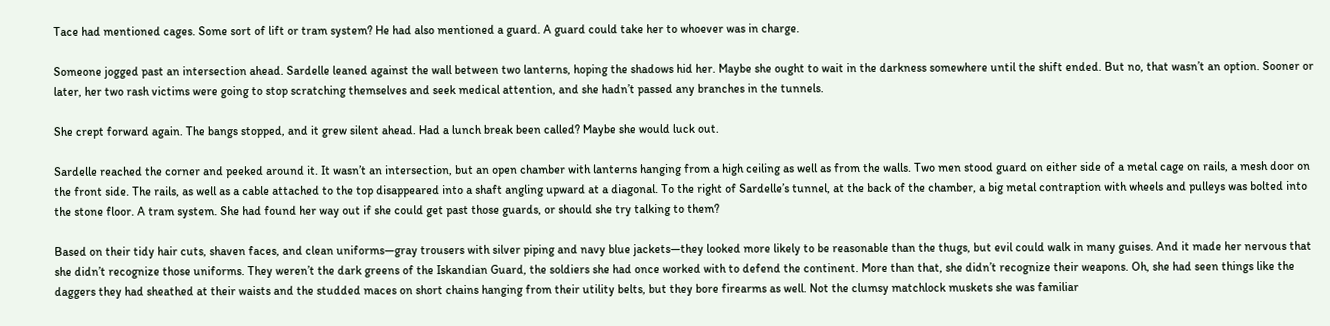Tace had mentioned cages. Some sort of lift or tram system? He had also mentioned a guard. A guard could take her to whoever was in charge.

Someone jogged past an intersection ahead. Sardelle leaned against the wall between two lanterns, hoping the shadows hid her. Maybe she ought to wait in the darkness somewhere until the shift ended. But no, that wasn’t an option. Sooner or later, her two rash victims were going to stop scratching themselves and seek medical attention, and she hadn’t passed any branches in the tunnels.

She crept forward again. The bangs stopped, and it grew silent ahead. Had a lunch break been called? Maybe she would luck out.

Sardelle reached the corner and peeked around it. It wasn’t an intersection, but an open chamber with lanterns hanging from a high ceiling as well as from the walls. Two men stood guard on either side of a metal cage on rails, a mesh door on the front side. The rails, as well as a cable attached to the top disappeared into a shaft angling upward at a diagonal. To the right of Sardelle’s tunnel, at the back of the chamber, a big metal contraption with wheels and pulleys was bolted into the stone floor. A tram system. She had found her way out if she could get past those guards, or should she try talking to them?

Based on their tidy hair cuts, shaven faces, and clean uniforms—gray trousers with silver piping and navy blue jackets—they looked more likely to be reasonable than the thugs, but evil could walk in many guises. And it made her nervous that she didn’t recognize those uniforms. They weren’t the dark greens of the Iskandian Guard, the soldiers she had once worked with to defend the continent. More than that, she didn’t recognize their weapons. Oh, she had seen things like the daggers they had sheathed at their waists and the studded maces on short chains hanging from their utility belts, but they bore firearms as well. Not the clumsy matchlock muskets she was familiar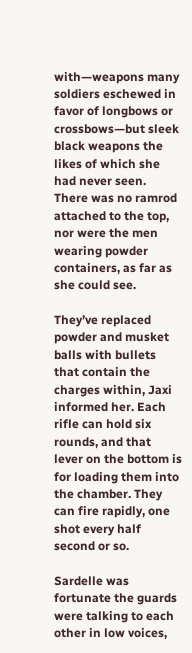with—weapons many soldiers eschewed in favor of longbows or crossbows—but sleek black weapons the likes of which she had never seen. There was no ramrod attached to the top, nor were the men wearing powder containers, as far as she could see.

They’ve replaced powder and musket balls with bullets that contain the charges within, Jaxi informed her. Each rifle can hold six rounds, and that lever on the bottom is for loading them into the chamber. They can fire rapidly, one shot every half second or so.

Sardelle was fortunate the guards were talking to each other in low voices,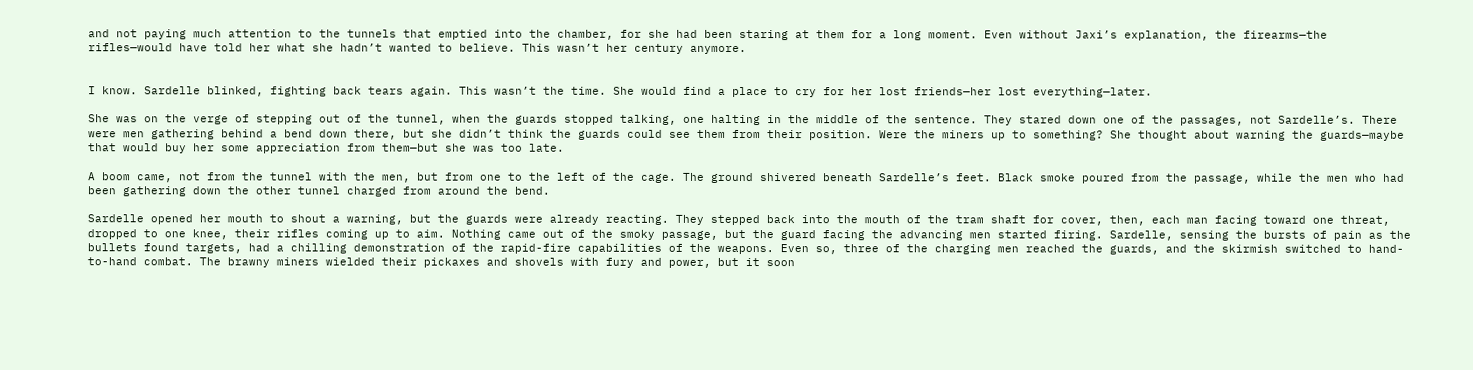and not paying much attention to the tunnels that emptied into the chamber, for she had been staring at them for a long moment. Even without Jaxi’s explanation, the firearms—the rifles—would have told her what she hadn’t wanted to believe. This wasn’t her century anymore.


I know. Sardelle blinked, fighting back tears again. This wasn’t the time. She would find a place to cry for her lost friends—her lost everything—later.

She was on the verge of stepping out of the tunnel, when the guards stopped talking, one halting in the middle of the sentence. They stared down one of the passages, not Sardelle’s. There were men gathering behind a bend down there, but she didn’t think the guards could see them from their position. Were the miners up to something? She thought about warning the guards—maybe that would buy her some appreciation from them—but she was too late.

A boom came, not from the tunnel with the men, but from one to the left of the cage. The ground shivered beneath Sardelle’s feet. Black smoke poured from the passage, while the men who had been gathering down the other tunnel charged from around the bend.

Sardelle opened her mouth to shout a warning, but the guards were already reacting. They stepped back into the mouth of the tram shaft for cover, then, each man facing toward one threat, dropped to one knee, their rifles coming up to aim. Nothing came out of the smoky passage, but the guard facing the advancing men started firing. Sardelle, sensing the bursts of pain as the bullets found targets, had a chilling demonstration of the rapid-fire capabilities of the weapons. Even so, three of the charging men reached the guards, and the skirmish switched to hand-to-hand combat. The brawny miners wielded their pickaxes and shovels with fury and power, but it soon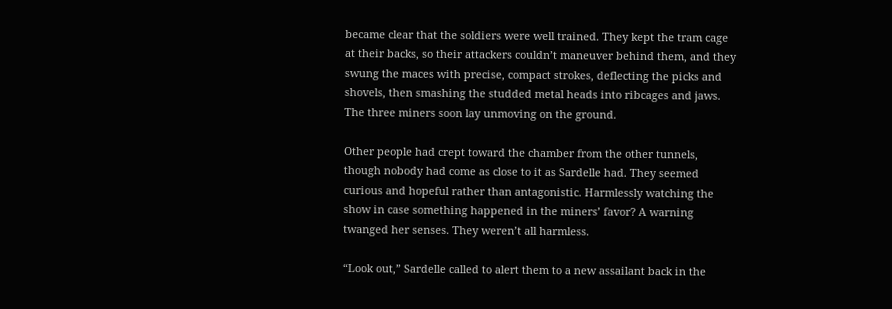became clear that the soldiers were well trained. They kept the tram cage at their backs, so their attackers couldn’t maneuver behind them, and they swung the maces with precise, compact strokes, deflecting the picks and shovels, then smashing the studded metal heads into ribcages and jaws. The three miners soon lay unmoving on the ground.

Other people had crept toward the chamber from the other tunnels, though nobody had come as close to it as Sardelle had. They seemed curious and hopeful rather than antagonistic. Harmlessly watching the show in case something happened in the miners’ favor? A warning twanged her senses. They weren’t all harmless.

“Look out,” Sardelle called to alert them to a new assailant back in the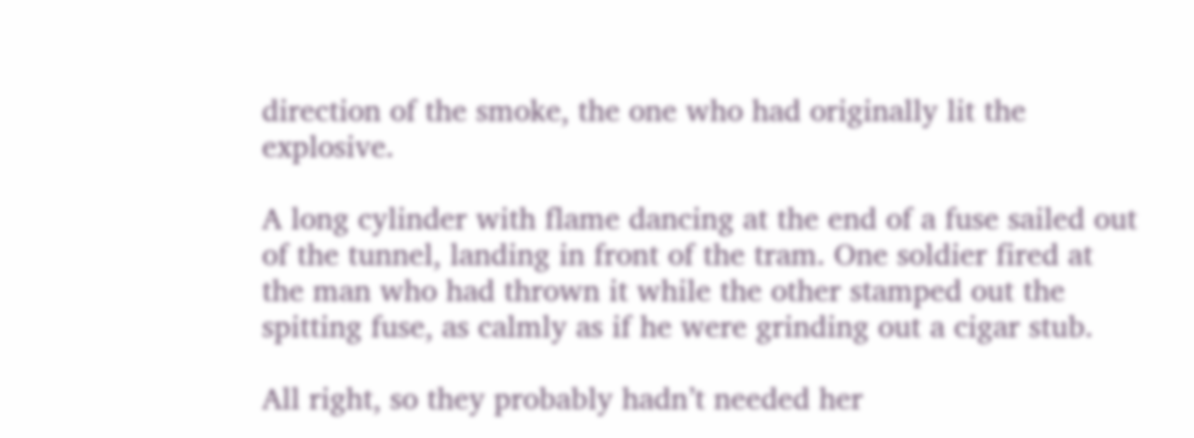direction of the smoke, the one who had originally lit the explosive.

A long cylinder with flame dancing at the end of a fuse sailed out of the tunnel, landing in front of the tram. One soldier fired at the man who had thrown it while the other stamped out the spitting fuse, as calmly as if he were grinding out a cigar stub.

All right, so they probably hadn’t needed her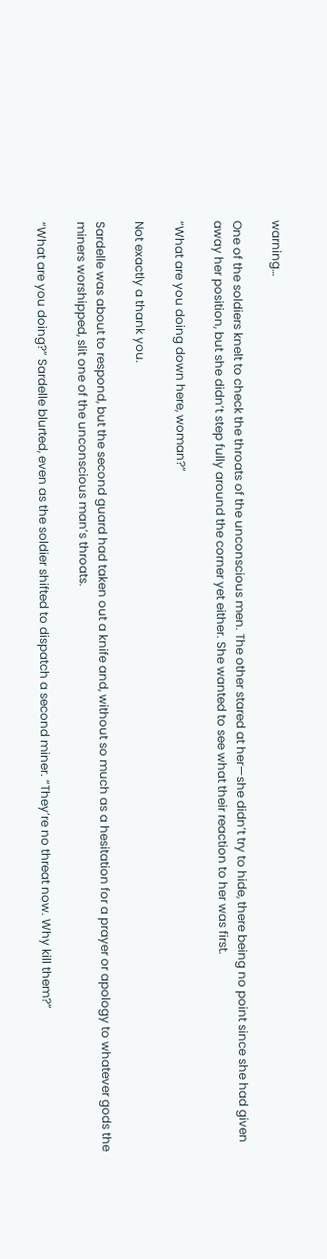warning…

One of the soldiers knelt to check the throats of the unconscious men. The other stared at her—she didn’t try to hide, there being no point since she had given away her position, but she didn’t step fully around the corner yet either. She wanted to see what their reaction to her was first.

“What are you doing down here, woman?”

Not exactly a thank you.

Sardelle was about to respond, but the second guard had taken out a knife and, without so much as a hesitation for a prayer or apology to whatever gods the miners worshipped, slit one of the unconscious man’s throats.

“What are you doing?” Sardelle blurted, even as the soldier shifted to dispatch a second miner. “They’re no threat now. Why kill them?”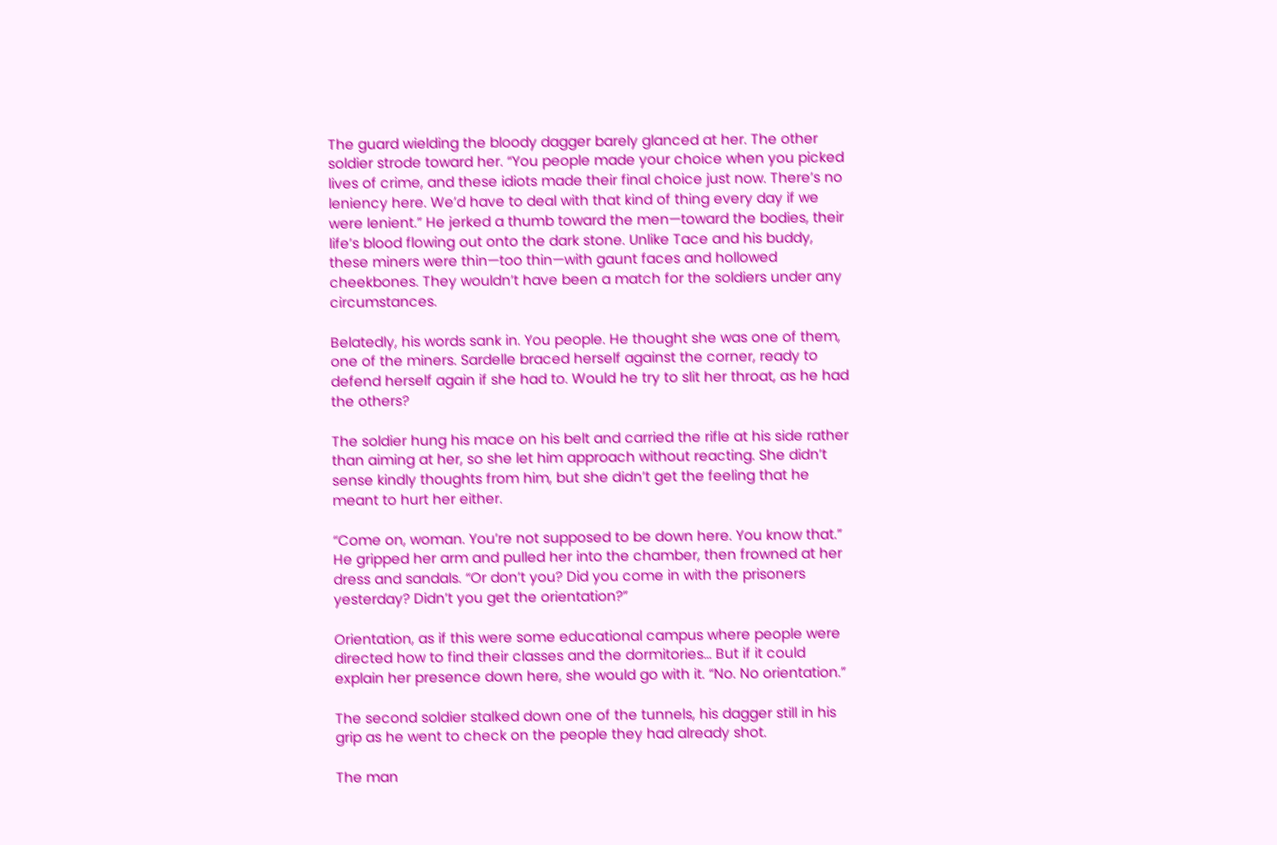The guard wielding the bloody dagger barely glanced at her. The other soldier strode toward her. “You people made your choice when you picked lives of crime, and these idiots made their final choice just now. There’s no leniency here. We’d have to deal with that kind of thing every day if we were lenient.” He jerked a thumb toward the men—toward the bodies, their life’s blood flowing out onto the dark stone. Unlike Tace and his buddy, these miners were thin—too thin—with gaunt faces and hollowed cheekbones. They wouldn’t have been a match for the soldiers under any circumstances.

Belatedly, his words sank in. You people. He thought she was one of them, one of the miners. Sardelle braced herself against the corner, ready to defend herself again if she had to. Would he try to slit her throat, as he had the others?

The soldier hung his mace on his belt and carried the rifle at his side rather than aiming at her, so she let him approach without reacting. She didn’t sense kindly thoughts from him, but she didn’t get the feeling that he meant to hurt her either.

“Come on, woman. You’re not supposed to be down here. You know that.” He gripped her arm and pulled her into the chamber, then frowned at her dress and sandals. “Or don’t you? Did you come in with the prisoners yesterday? Didn’t you get the orientation?”

Orientation, as if this were some educational campus where people were directed how to find their classes and the dormitories… But if it could explain her presence down here, she would go with it. “No. No orientation.”

The second soldier stalked down one of the tunnels, his dagger still in his grip as he went to check on the people they had already shot.

The man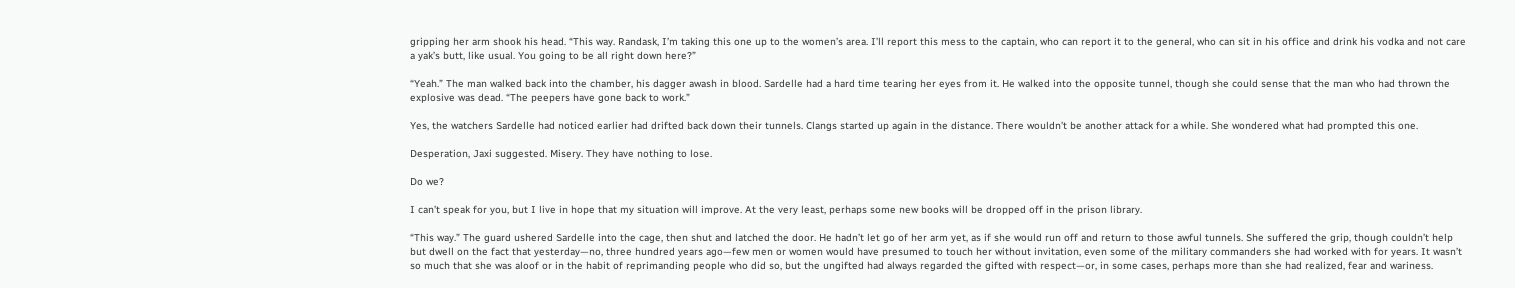gripping her arm shook his head. “This way. Randask, I’m taking this one up to the women’s area. I’ll report this mess to the captain, who can report it to the general, who can sit in his office and drink his vodka and not care a yak’s butt, like usual. You going to be all right down here?”

“Yeah.” The man walked back into the chamber, his dagger awash in blood. Sardelle had a hard time tearing her eyes from it. He walked into the opposite tunnel, though she could sense that the man who had thrown the explosive was dead. “The peepers have gone back to work.”

Yes, the watchers Sardelle had noticed earlier had drifted back down their tunnels. Clangs started up again in the distance. There wouldn’t be another attack for a while. She wondered what had prompted this one.

Desperation, Jaxi suggested. Misery. They have nothing to lose.

Do we?

I can’t speak for you, but I live in hope that my situation will improve. At the very least, perhaps some new books will be dropped off in the prison library.

“This way.” The guard ushered Sardelle into the cage, then shut and latched the door. He hadn’t let go of her arm yet, as if she would run off and return to those awful tunnels. She suffered the grip, though couldn’t help but dwell on the fact that yesterday—no, three hundred years ago—few men or women would have presumed to touch her without invitation, even some of the military commanders she had worked with for years. It wasn’t so much that she was aloof or in the habit of reprimanding people who did so, but the ungifted had always regarded the gifted with respect—or, in some cases, perhaps more than she had realized, fear and wariness.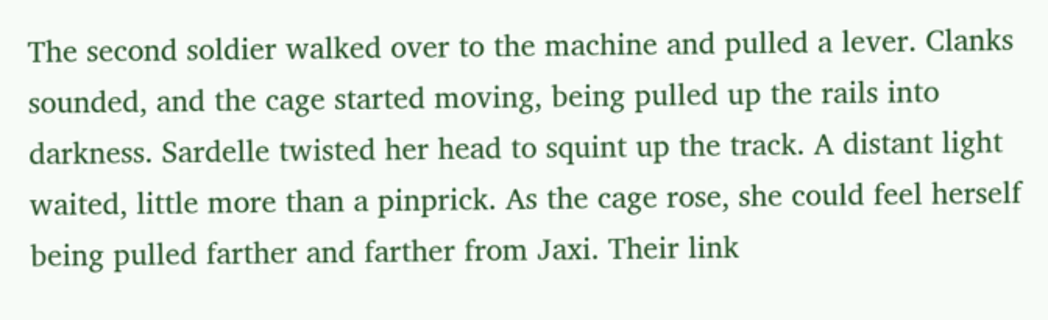The second soldier walked over to the machine and pulled a lever. Clanks sounded, and the cage started moving, being pulled up the rails into darkness. Sardelle twisted her head to squint up the track. A distant light waited, little more than a pinprick. As the cage rose, she could feel herself being pulled farther and farther from Jaxi. Their link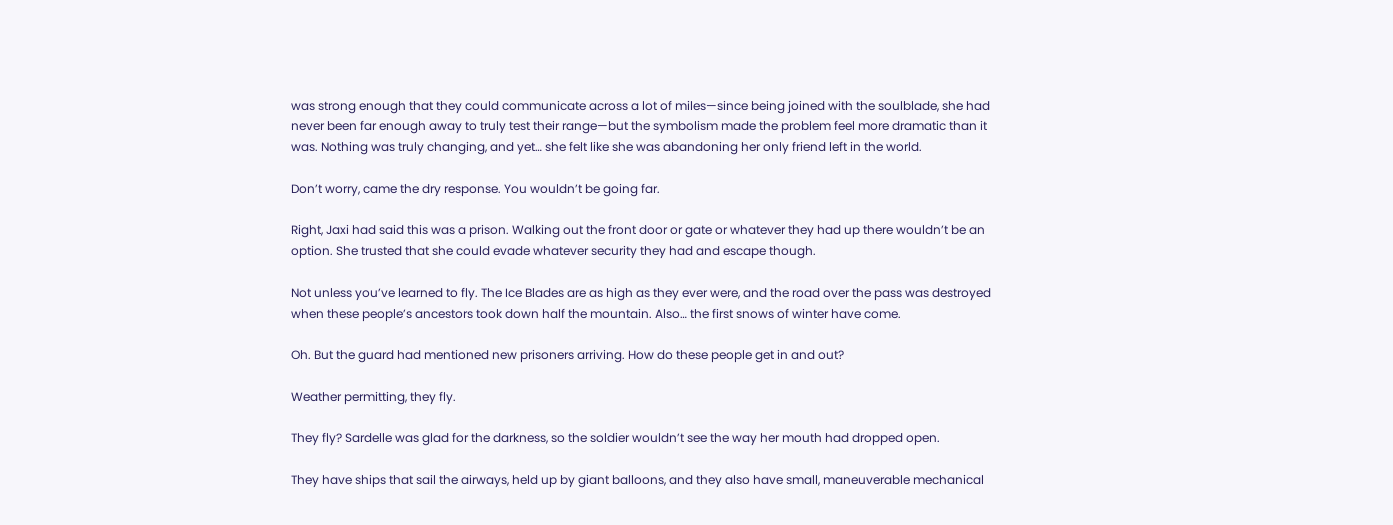was strong enough that they could communicate across a lot of miles—since being joined with the soulblade, she had never been far enough away to truly test their range—but the symbolism made the problem feel more dramatic than it was. Nothing was truly changing, and yet… she felt like she was abandoning her only friend left in the world.

Don’t worry, came the dry response. You wouldn’t be going far.

Right, Jaxi had said this was a prison. Walking out the front door or gate or whatever they had up there wouldn’t be an option. She trusted that she could evade whatever security they had and escape though.

Not unless you’ve learned to fly. The Ice Blades are as high as they ever were, and the road over the pass was destroyed when these people’s ancestors took down half the mountain. Also… the first snows of winter have come.

Oh. But the guard had mentioned new prisoners arriving. How do these people get in and out?

Weather permitting, they fly.

They fly? Sardelle was glad for the darkness, so the soldier wouldn’t see the way her mouth had dropped open.

They have ships that sail the airways, held up by giant balloons, and they also have small, maneuverable mechanical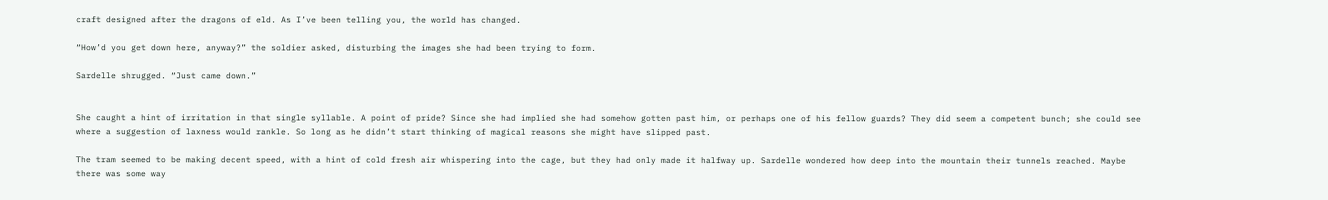craft designed after the dragons of eld. As I’ve been telling you, the world has changed.

“How’d you get down here, anyway?” the soldier asked, disturbing the images she had been trying to form.

Sardelle shrugged. “Just came down.”


She caught a hint of irritation in that single syllable. A point of pride? Since she had implied she had somehow gotten past him, or perhaps one of his fellow guards? They did seem a competent bunch; she could see where a suggestion of laxness would rankle. So long as he didn’t start thinking of magical reasons she might have slipped past.

The tram seemed to be making decent speed, with a hint of cold fresh air whispering into the cage, but they had only made it halfway up. Sardelle wondered how deep into the mountain their tunnels reached. Maybe there was some way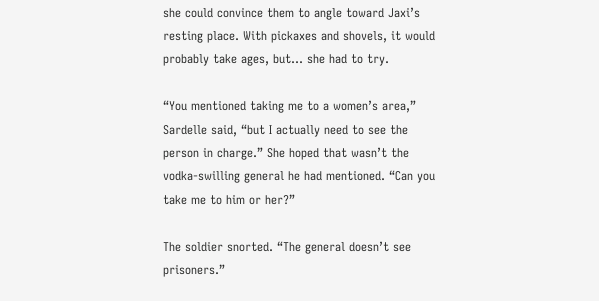she could convince them to angle toward Jaxi’s resting place. With pickaxes and shovels, it would probably take ages, but… she had to try.

“You mentioned taking me to a women’s area,” Sardelle said, “but I actually need to see the person in charge.” She hoped that wasn’t the vodka-swilling general he had mentioned. “Can you take me to him or her?”

The soldier snorted. “The general doesn’t see prisoners.”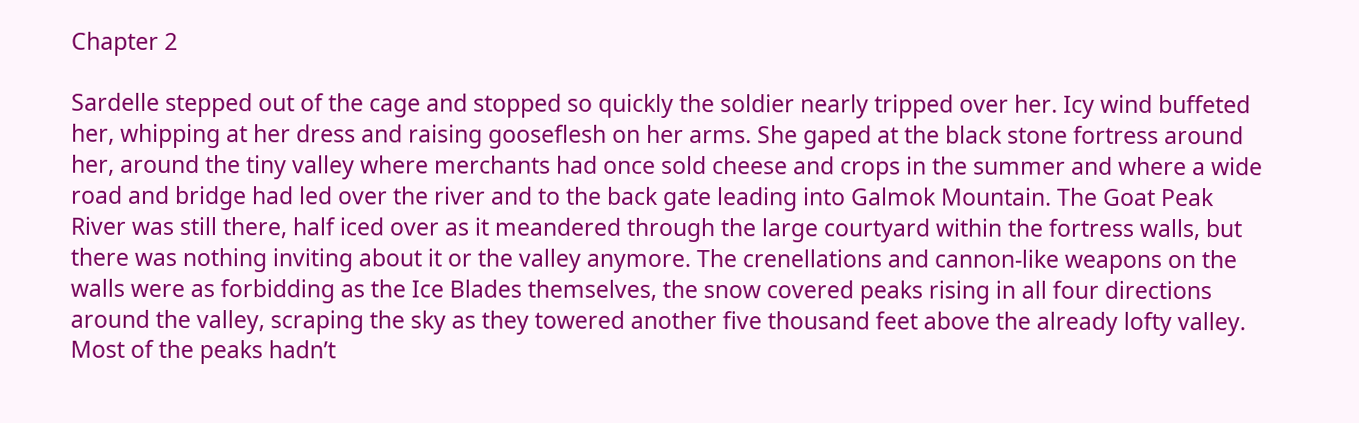Chapter 2

Sardelle stepped out of the cage and stopped so quickly the soldier nearly tripped over her. Icy wind buffeted her, whipping at her dress and raising gooseflesh on her arms. She gaped at the black stone fortress around her, around the tiny valley where merchants had once sold cheese and crops in the summer and where a wide road and bridge had led over the river and to the back gate leading into Galmok Mountain. The Goat Peak River was still there, half iced over as it meandered through the large courtyard within the fortress walls, but there was nothing inviting about it or the valley anymore. The crenellations and cannon-like weapons on the walls were as forbidding as the Ice Blades themselves, the snow covered peaks rising in all four directions around the valley, scraping the sky as they towered another five thousand feet above the already lofty valley. Most of the peaks hadn’t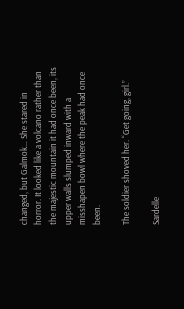changed, but Galmok… She stared in horror. It looked like a volcano rather than the majestic mountain it had once been, its upper walls slumped inward with a misshapen bowl where the peak had once been.

The soldier shoved her. “Get going, girl.”

Sardelle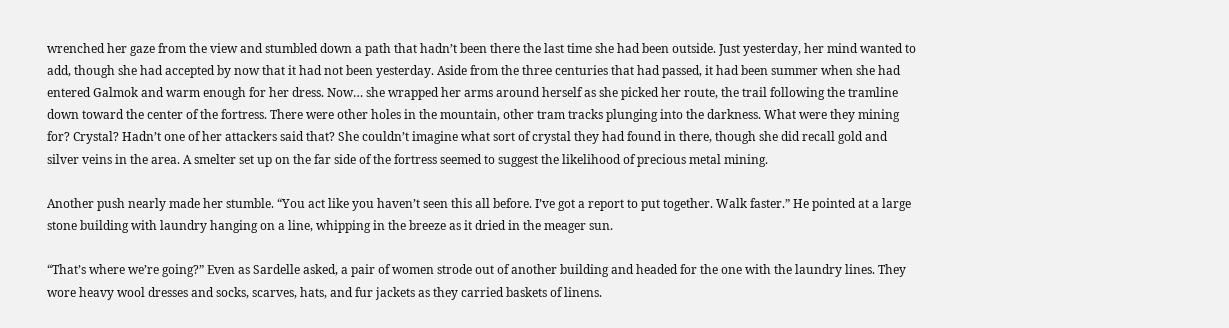wrenched her gaze from the view and stumbled down a path that hadn’t been there the last time she had been outside. Just yesterday, her mind wanted to add, though she had accepted by now that it had not been yesterday. Aside from the three centuries that had passed, it had been summer when she had entered Galmok and warm enough for her dress. Now… she wrapped her arms around herself as she picked her route, the trail following the tramline down toward the center of the fortress. There were other holes in the mountain, other tram tracks plunging into the darkness. What were they mining for? Crystal? Hadn’t one of her attackers said that? She couldn’t imagine what sort of crystal they had found in there, though she did recall gold and silver veins in the area. A smelter set up on the far side of the fortress seemed to suggest the likelihood of precious metal mining.

Another push nearly made her stumble. “You act like you haven’t seen this all before. I’ve got a report to put together. Walk faster.” He pointed at a large stone building with laundry hanging on a line, whipping in the breeze as it dried in the meager sun.

“That’s where we’re going?” Even as Sardelle asked, a pair of women strode out of another building and headed for the one with the laundry lines. They wore heavy wool dresses and socks, scarves, hats, and fur jackets as they carried baskets of linens.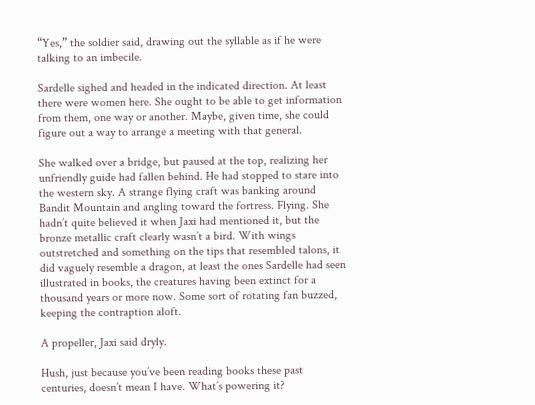“Yes,” the soldier said, drawing out the syllable as if he were talking to an imbecile.

Sardelle sighed and headed in the indicated direction. At least there were women here. She ought to be able to get information from them, one way or another. Maybe, given time, she could figure out a way to arrange a meeting with that general.

She walked over a bridge, but paused at the top, realizing her unfriendly guide had fallen behind. He had stopped to stare into the western sky. A strange flying craft was banking around Bandit Mountain and angling toward the fortress. Flying. She hadn’t quite believed it when Jaxi had mentioned it, but the bronze metallic craft clearly wasn’t a bird. With wings outstretched and something on the tips that resembled talons, it did vaguely resemble a dragon, at least the ones Sardelle had seen illustrated in books, the creatures having been extinct for a thousand years or more now. Some sort of rotating fan buzzed, keeping the contraption aloft.

A propeller, Jaxi said dryly.

Hush, just because you’ve been reading books these past centuries, doesn’t mean I have. What’s powering it?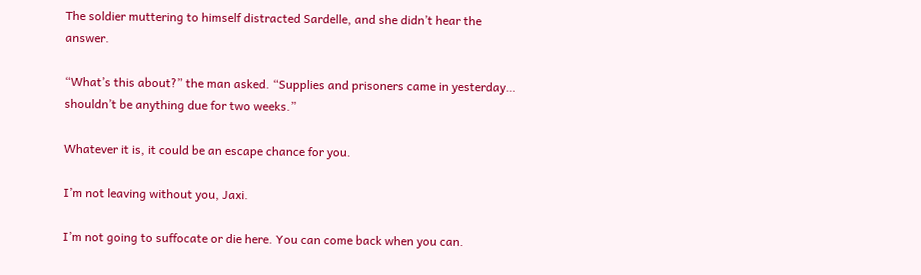The soldier muttering to himself distracted Sardelle, and she didn’t hear the answer.

“What’s this about?” the man asked. “Supplies and prisoners came in yesterday… shouldn’t be anything due for two weeks.”

Whatever it is, it could be an escape chance for you.

I’m not leaving without you, Jaxi.

I’m not going to suffocate or die here. You can come back when you can.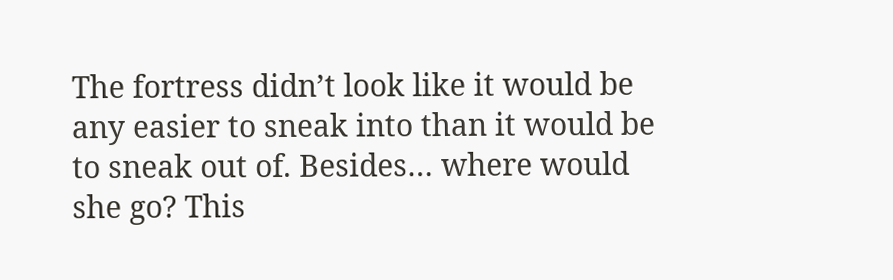The fortress didn’t look like it would be any easier to sneak into than it would be to sneak out of. Besides… where would she go? This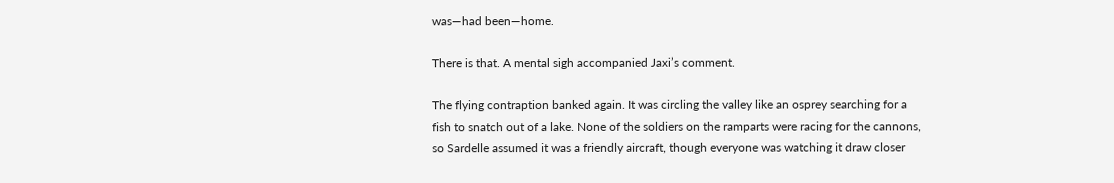was—had been—home.

There is that. A mental sigh accompanied Jaxi’s comment.

The flying contraption banked again. It was circling the valley like an osprey searching for a fish to snatch out of a lake. None of the soldiers on the ramparts were racing for the cannons, so Sardelle assumed it was a friendly aircraft, though everyone was watching it draw closer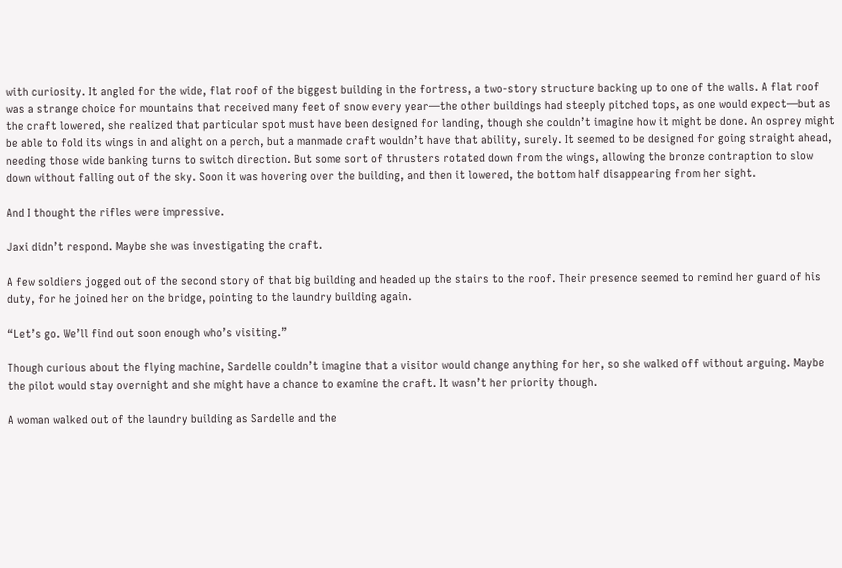with curiosity. It angled for the wide, flat roof of the biggest building in the fortress, a two-story structure backing up to one of the walls. A flat roof was a strange choice for mountains that received many feet of snow every year—the other buildings had steeply pitched tops, as one would expect—but as the craft lowered, she realized that particular spot must have been designed for landing, though she couldn’t imagine how it might be done. An osprey might be able to fold its wings in and alight on a perch, but a manmade craft wouldn’t have that ability, surely. It seemed to be designed for going straight ahead, needing those wide banking turns to switch direction. But some sort of thrusters rotated down from the wings, allowing the bronze contraption to slow down without falling out of the sky. Soon it was hovering over the building, and then it lowered, the bottom half disappearing from her sight.

And I thought the rifles were impressive.

Jaxi didn’t respond. Maybe she was investigating the craft.

A few soldiers jogged out of the second story of that big building and headed up the stairs to the roof. Their presence seemed to remind her guard of his duty, for he joined her on the bridge, pointing to the laundry building again.

“Let’s go. We’ll find out soon enough who’s visiting.”

Though curious about the flying machine, Sardelle couldn’t imagine that a visitor would change anything for her, so she walked off without arguing. Maybe the pilot would stay overnight and she might have a chance to examine the craft. It wasn’t her priority though.

A woman walked out of the laundry building as Sardelle and the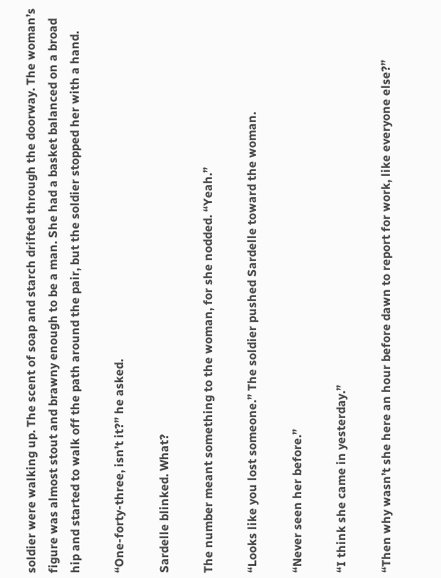soldier were walking up. The scent of soap and starch drifted through the doorway. The woman’s figure was almost stout and brawny enough to be a man. She had a basket balanced on a broad hip and started to walk off the path around the pair, but the soldier stopped her with a hand.

“One-forty-three, isn’t it?” he asked.

Sardelle blinked. What?

The number meant something to the woman, for she nodded. “Yeah.”

“Looks like you lost someone.” The soldier pushed Sardelle toward the woman.

“Never seen her before.”

“I think she came in yesterday.”

“Then why wasn’t she here an hour before dawn to report for work, like everyone else?”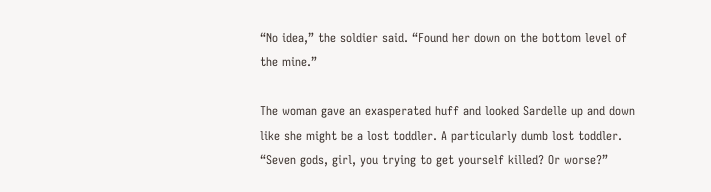“No idea,” the soldier said. “Found her down on the bottom level of the mine.”

The woman gave an exasperated huff and looked Sardelle up and down like she might be a lost toddler. A particularly dumb lost toddler. “Seven gods, girl, you trying to get yourself killed? Or worse?”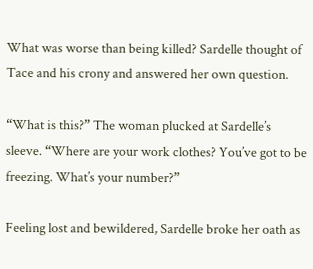What was worse than being killed? Sardelle thought of Tace and his crony and answered her own question.

“What is this?” The woman plucked at Sardelle’s sleeve. “Where are your work clothes? You’ve got to be freezing. What’s your number?”

Feeling lost and bewildered, Sardelle broke her oath as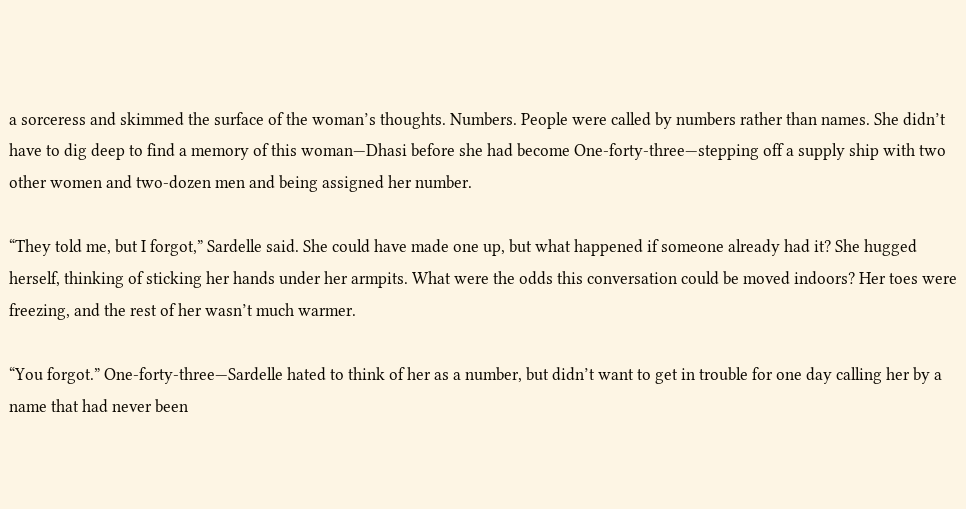a sorceress and skimmed the surface of the woman’s thoughts. Numbers. People were called by numbers rather than names. She didn’t have to dig deep to find a memory of this woman—Dhasi before she had become One-forty-three—stepping off a supply ship with two other women and two-dozen men and being assigned her number.

“They told me, but I forgot,” Sardelle said. She could have made one up, but what happened if someone already had it? She hugged herself, thinking of sticking her hands under her armpits. What were the odds this conversation could be moved indoors? Her toes were freezing, and the rest of her wasn’t much warmer.

“You forgot.” One-forty-three—Sardelle hated to think of her as a number, but didn’t want to get in trouble for one day calling her by a name that had never been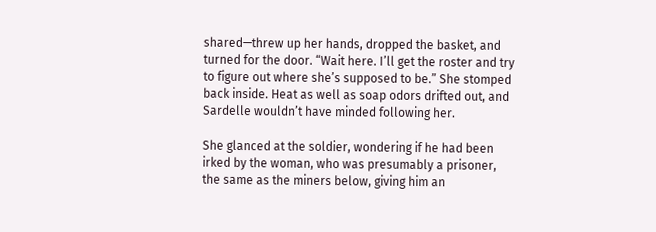shared—threw up her hands, dropped the basket, and turned for the door. “Wait here. I’ll get the roster and try to figure out where she’s supposed to be.” She stomped back inside. Heat as well as soap odors drifted out, and Sardelle wouldn’t have minded following her.

She glanced at the soldier, wondering if he had been irked by the woman, who was presumably a prisoner, the same as the miners below, giving him an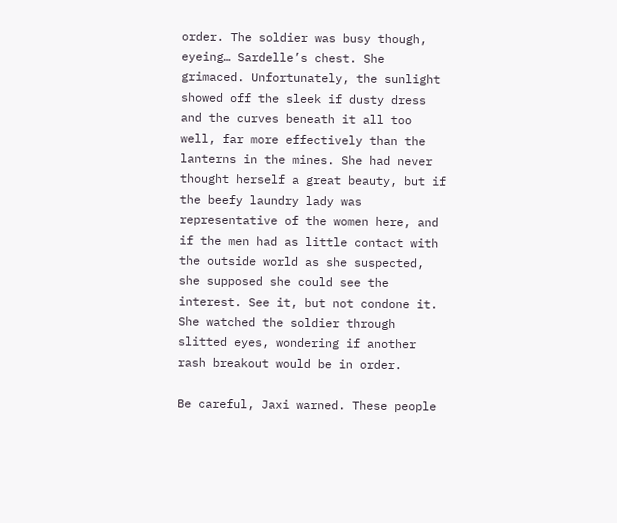order. The soldier was busy though, eyeing… Sardelle’s chest. She grimaced. Unfortunately, the sunlight showed off the sleek if dusty dress and the curves beneath it all too well, far more effectively than the lanterns in the mines. She had never thought herself a great beauty, but if the beefy laundry lady was representative of the women here, and if the men had as little contact with the outside world as she suspected, she supposed she could see the interest. See it, but not condone it. She watched the soldier through slitted eyes, wondering if another rash breakout would be in order.

Be careful, Jaxi warned. These people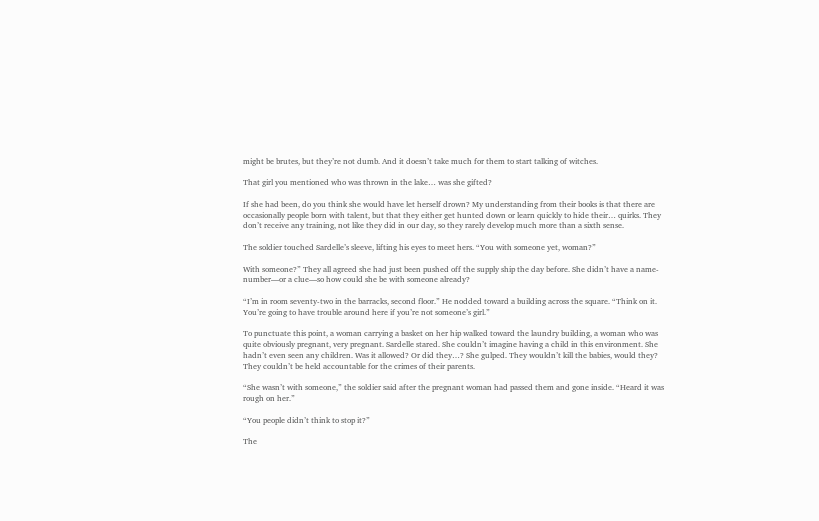might be brutes, but they’re not dumb. And it doesn’t take much for them to start talking of witches.

That girl you mentioned who was thrown in the lake… was she gifted?

If she had been, do you think she would have let herself drown? My understanding from their books is that there are occasionally people born with talent, but that they either get hunted down or learn quickly to hide their… quirks. They don’t receive any training, not like they did in our day, so they rarely develop much more than a sixth sense.

The soldier touched Sardelle’s sleeve, lifting his eyes to meet hers. “You with someone yet, woman?”

With someone?” They all agreed she had just been pushed off the supply ship the day before. She didn’t have a name-number—or a clue—so how could she be with someone already?

“I’m in room seventy-two in the barracks, second floor.” He nodded toward a building across the square. “Think on it. You’re going to have trouble around here if you’re not someone’s girl.”

To punctuate this point, a woman carrying a basket on her hip walked toward the laundry building, a woman who was quite obviously pregnant, very pregnant. Sardelle stared. She couldn’t imagine having a child in this environment. She hadn’t even seen any children. Was it allowed? Or did they…? She gulped. They wouldn’t kill the babies, would they? They couldn’t be held accountable for the crimes of their parents.

“She wasn’t with someone,” the soldier said after the pregnant woman had passed them and gone inside. “Heard it was rough on her.”

“You people didn’t think to stop it?”

The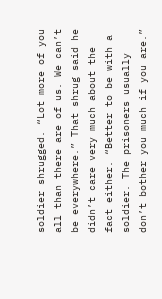soldier shrugged. “Lot more of you all than there are of us. We can’t be everywhere.” That shrug said he didn’t care very much about the fact either. “Better to be with a soldier. The prisoners usually don’t bother you much if you are.”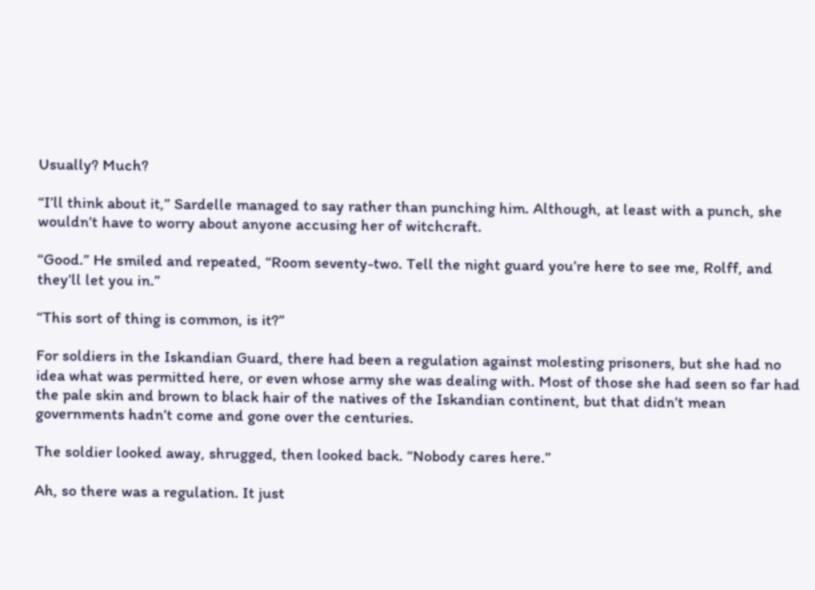Usually? Much?

“I’ll think about it,” Sardelle managed to say rather than punching him. Although, at least with a punch, she wouldn’t have to worry about anyone accusing her of witchcraft.

“Good.” He smiled and repeated, “Room seventy-two. Tell the night guard you’re here to see me, Rolff, and they’ll let you in.”

“This sort of thing is common, is it?”

For soldiers in the Iskandian Guard, there had been a regulation against molesting prisoners, but she had no idea what was permitted here, or even whose army she was dealing with. Most of those she had seen so far had the pale skin and brown to black hair of the natives of the Iskandian continent, but that didn’t mean governments hadn’t come and gone over the centuries.

The soldier looked away, shrugged, then looked back. “Nobody cares here.”

Ah, so there was a regulation. It just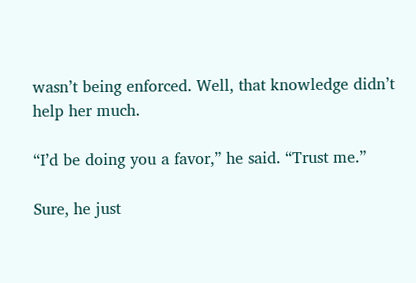wasn’t being enforced. Well, that knowledge didn’t help her much.

“I’d be doing you a favor,” he said. “Trust me.”

Sure, he just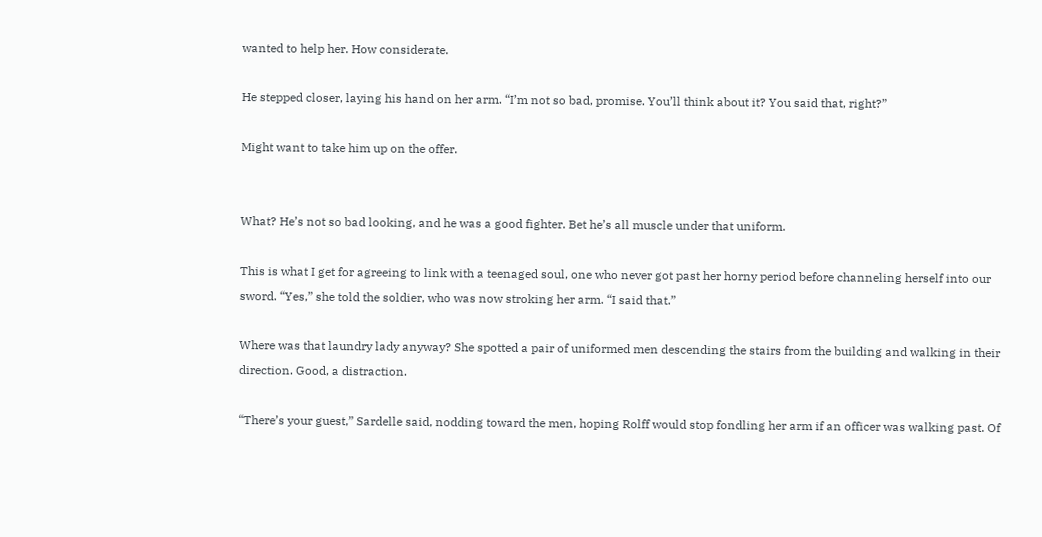wanted to help her. How considerate.

He stepped closer, laying his hand on her arm. “I’m not so bad, promise. You’ll think about it? You said that, right?”

Might want to take him up on the offer.


What? He’s not so bad looking, and he was a good fighter. Bet he’s all muscle under that uniform.

This is what I get for agreeing to link with a teenaged soul, one who never got past her horny period before channeling herself into our sword. “Yes,” she told the soldier, who was now stroking her arm. “I said that.”

Where was that laundry lady anyway? She spotted a pair of uniformed men descending the stairs from the building and walking in their direction. Good, a distraction.

“There’s your guest,” Sardelle said, nodding toward the men, hoping Rolff would stop fondling her arm if an officer was walking past. Of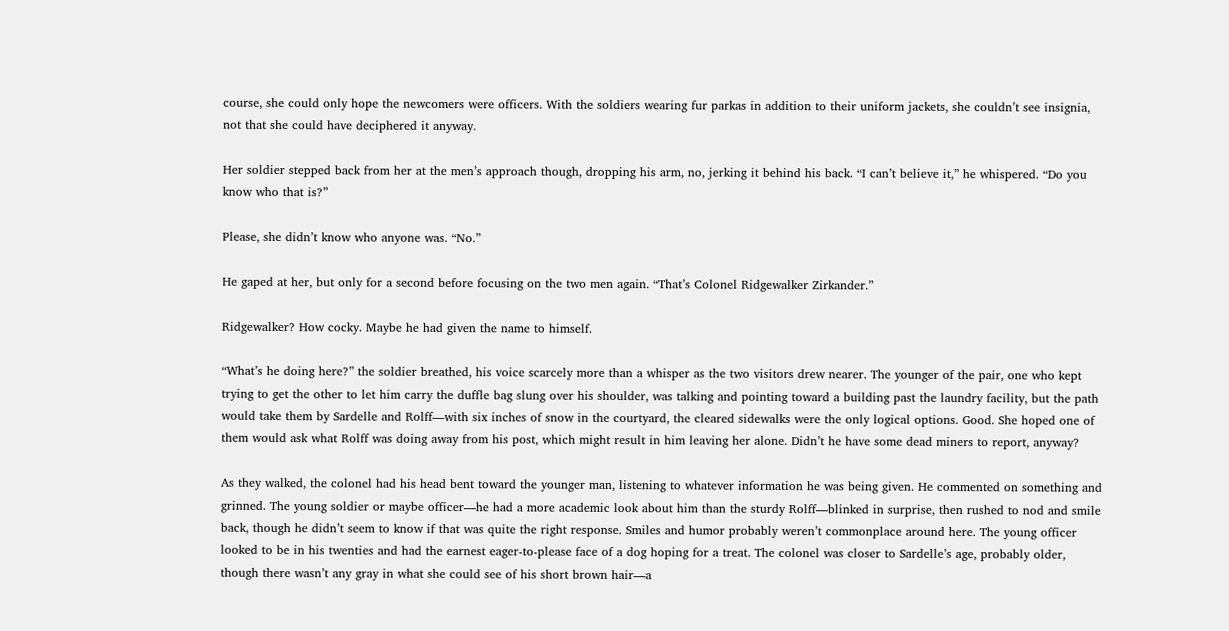course, she could only hope the newcomers were officers. With the soldiers wearing fur parkas in addition to their uniform jackets, she couldn’t see insignia, not that she could have deciphered it anyway.

Her soldier stepped back from her at the men’s approach though, dropping his arm, no, jerking it behind his back. “I can’t believe it,” he whispered. “Do you know who that is?”

Please, she didn’t know who anyone was. “No.”

He gaped at her, but only for a second before focusing on the two men again. “That’s Colonel Ridgewalker Zirkander.”

Ridgewalker? How cocky. Maybe he had given the name to himself.

“What’s he doing here?” the soldier breathed, his voice scarcely more than a whisper as the two visitors drew nearer. The younger of the pair, one who kept trying to get the other to let him carry the duffle bag slung over his shoulder, was talking and pointing toward a building past the laundry facility, but the path would take them by Sardelle and Rolff—with six inches of snow in the courtyard, the cleared sidewalks were the only logical options. Good. She hoped one of them would ask what Rolff was doing away from his post, which might result in him leaving her alone. Didn’t he have some dead miners to report, anyway?

As they walked, the colonel had his head bent toward the younger man, listening to whatever information he was being given. He commented on something and grinned. The young soldier or maybe officer—he had a more academic look about him than the sturdy Rolff—blinked in surprise, then rushed to nod and smile back, though he didn’t seem to know if that was quite the right response. Smiles and humor probably weren’t commonplace around here. The young officer looked to be in his twenties and had the earnest eager-to-please face of a dog hoping for a treat. The colonel was closer to Sardelle’s age, probably older, though there wasn’t any gray in what she could see of his short brown hair—a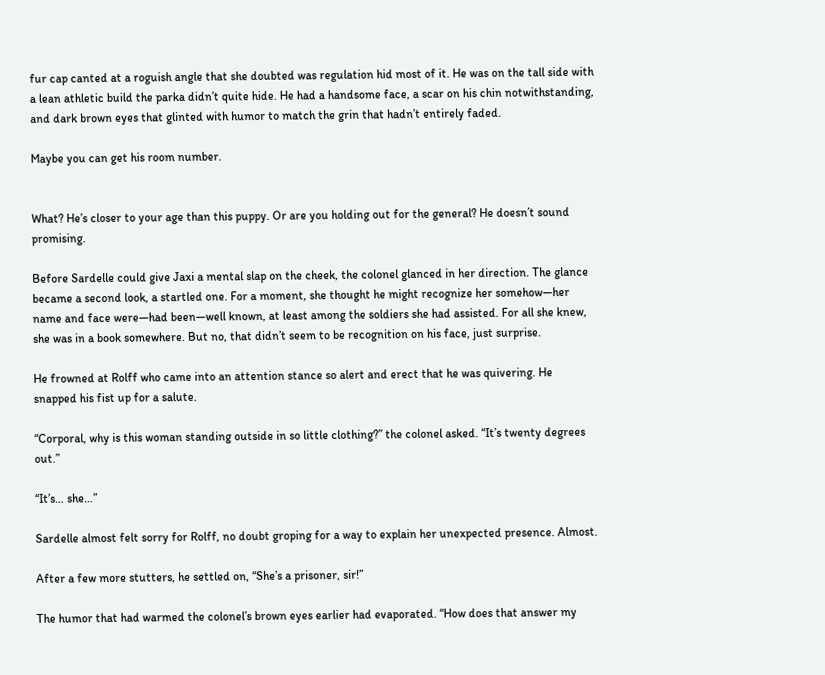fur cap canted at a roguish angle that she doubted was regulation hid most of it. He was on the tall side with a lean athletic build the parka didn’t quite hide. He had a handsome face, a scar on his chin notwithstanding, and dark brown eyes that glinted with humor to match the grin that hadn’t entirely faded.

Maybe you can get his room number.


What? He’s closer to your age than this puppy. Or are you holding out for the general? He doesn’t sound promising.

Before Sardelle could give Jaxi a mental slap on the cheek, the colonel glanced in her direction. The glance became a second look, a startled one. For a moment, she thought he might recognize her somehow—her name and face were—had been—well known, at least among the soldiers she had assisted. For all she knew, she was in a book somewhere. But no, that didn’t seem to be recognition on his face, just surprise.

He frowned at Rolff who came into an attention stance so alert and erect that he was quivering. He snapped his fist up for a salute.

“Corporal, why is this woman standing outside in so little clothing?” the colonel asked. “It’s twenty degrees out.”

“It’s… she…”

Sardelle almost felt sorry for Rolff, no doubt groping for a way to explain her unexpected presence. Almost.

After a few more stutters, he settled on, “She’s a prisoner, sir!”

The humor that had warmed the colonel’s brown eyes earlier had evaporated. “How does that answer my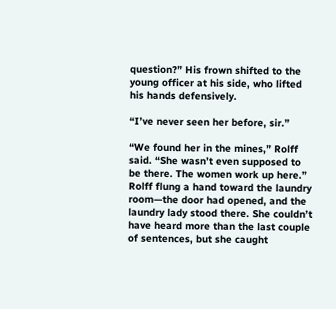question?” His frown shifted to the young officer at his side, who lifted his hands defensively.

“I’ve never seen her before, sir.”

“We found her in the mines,” Rolff said. “She wasn’t even supposed to be there. The women work up here.” Rolff flung a hand toward the laundry room—the door had opened, and the laundry lady stood there. She couldn’t have heard more than the last couple of sentences, but she caught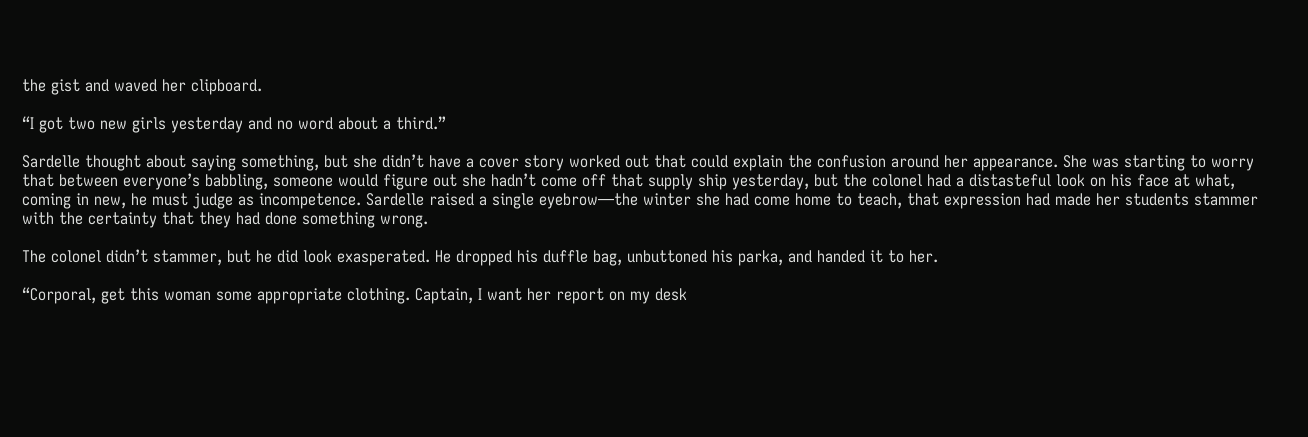the gist and waved her clipboard.

“I got two new girls yesterday and no word about a third.”

Sardelle thought about saying something, but she didn’t have a cover story worked out that could explain the confusion around her appearance. She was starting to worry that between everyone’s babbling, someone would figure out she hadn’t come off that supply ship yesterday, but the colonel had a distasteful look on his face at what, coming in new, he must judge as incompetence. Sardelle raised a single eyebrow—the winter she had come home to teach, that expression had made her students stammer with the certainty that they had done something wrong.

The colonel didn’t stammer, but he did look exasperated. He dropped his duffle bag, unbuttoned his parka, and handed it to her.

“Corporal, get this woman some appropriate clothing. Captain, I want her report on my desk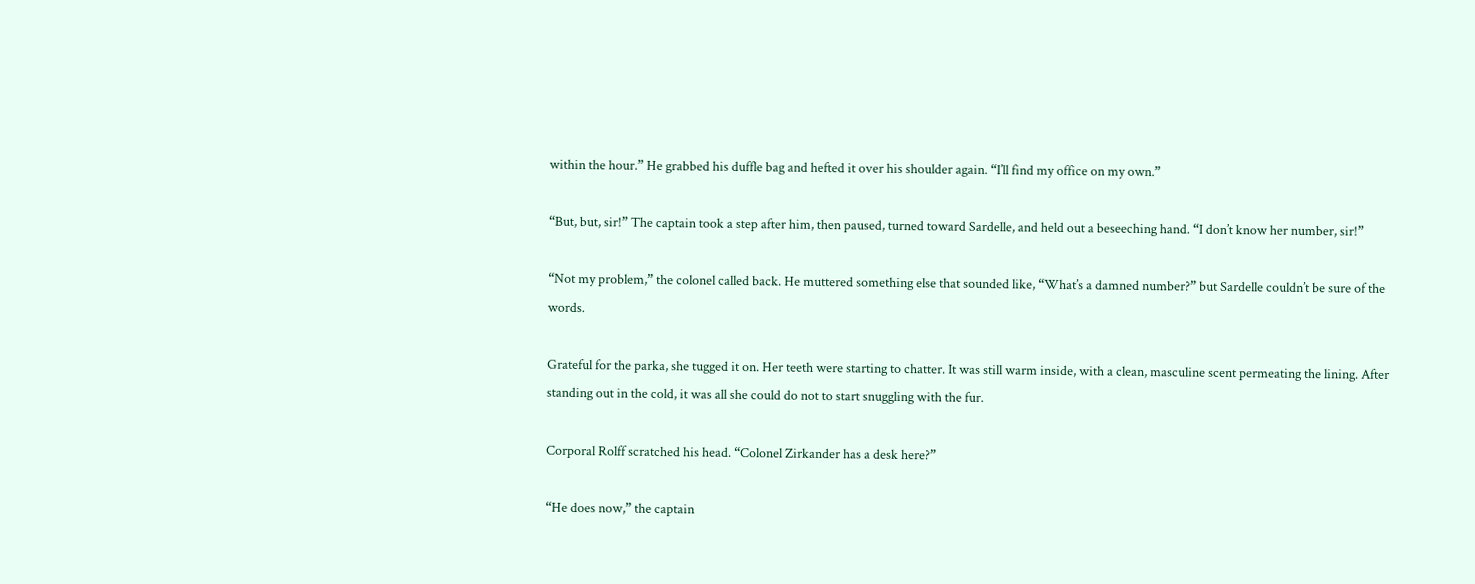within the hour.” He grabbed his duffle bag and hefted it over his shoulder again. “I’ll find my office on my own.”

“But, but, sir!” The captain took a step after him, then paused, turned toward Sardelle, and held out a beseeching hand. “I don’t know her number, sir!”

“Not my problem,” the colonel called back. He muttered something else that sounded like, “What’s a damned number?” but Sardelle couldn’t be sure of the words.

Grateful for the parka, she tugged it on. Her teeth were starting to chatter. It was still warm inside, with a clean, masculine scent permeating the lining. After standing out in the cold, it was all she could do not to start snuggling with the fur.

Corporal Rolff scratched his head. “Colonel Zirkander has a desk here?”

“He does now,” the captain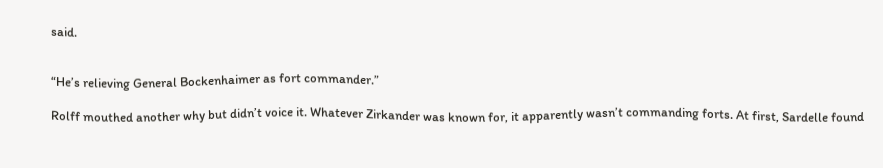said.


“He’s relieving General Bockenhaimer as fort commander.”

Rolff mouthed another why but didn’t voice it. Whatever Zirkander was known for, it apparently wasn’t commanding forts. At first, Sardelle found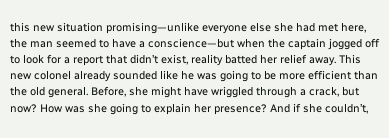this new situation promising—unlike everyone else she had met here, the man seemed to have a conscience—but when the captain jogged off to look for a report that didn’t exist, reality batted her relief away. This new colonel already sounded like he was going to be more efficient than the old general. Before, she might have wriggled through a crack, but now? How was she going to explain her presence? And if she couldn’t,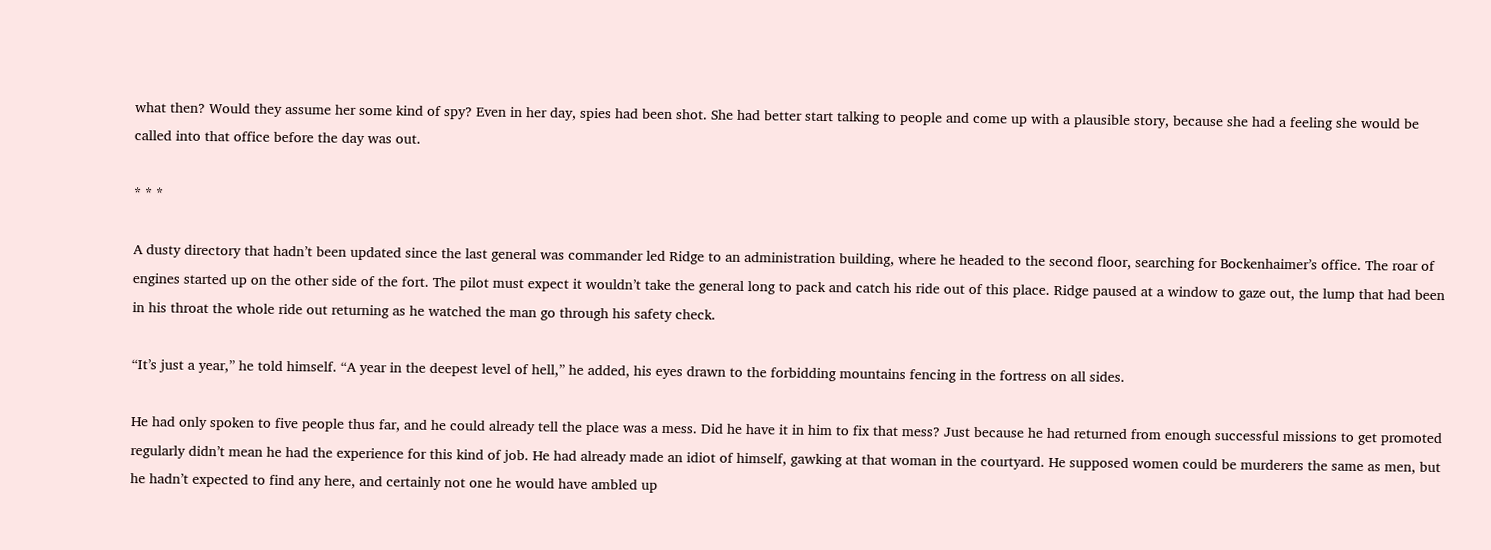what then? Would they assume her some kind of spy? Even in her day, spies had been shot. She had better start talking to people and come up with a plausible story, because she had a feeling she would be called into that office before the day was out.

* * *

A dusty directory that hadn’t been updated since the last general was commander led Ridge to an administration building, where he headed to the second floor, searching for Bockenhaimer’s office. The roar of engines started up on the other side of the fort. The pilot must expect it wouldn’t take the general long to pack and catch his ride out of this place. Ridge paused at a window to gaze out, the lump that had been in his throat the whole ride out returning as he watched the man go through his safety check.

“It’s just a year,” he told himself. “A year in the deepest level of hell,” he added, his eyes drawn to the forbidding mountains fencing in the fortress on all sides.

He had only spoken to five people thus far, and he could already tell the place was a mess. Did he have it in him to fix that mess? Just because he had returned from enough successful missions to get promoted regularly didn’t mean he had the experience for this kind of job. He had already made an idiot of himself, gawking at that woman in the courtyard. He supposed women could be murderers the same as men, but he hadn’t expected to find any here, and certainly not one he would have ambled up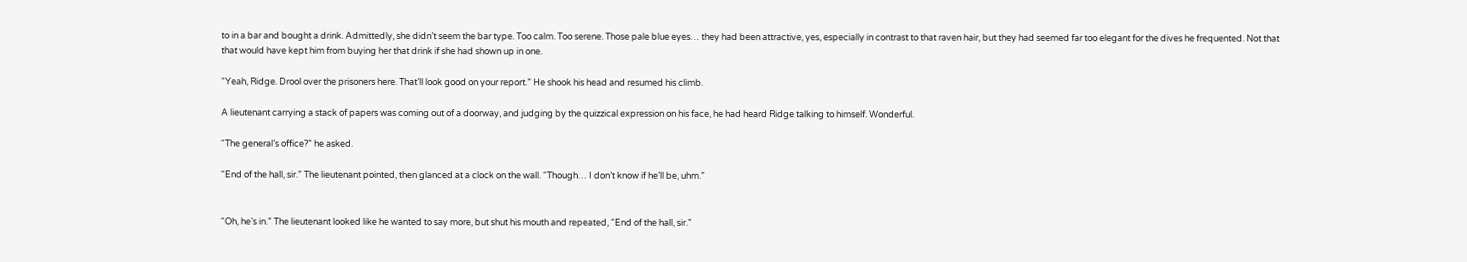to in a bar and bought a drink. Admittedly, she didn’t seem the bar type. Too calm. Too serene. Those pale blue eyes… they had been attractive, yes, especially in contrast to that raven hair, but they had seemed far too elegant for the dives he frequented. Not that that would have kept him from buying her that drink if she had shown up in one.

“Yeah, Ridge. Drool over the prisoners here. That’ll look good on your report.” He shook his head and resumed his climb.

A lieutenant carrying a stack of papers was coming out of a doorway, and judging by the quizzical expression on his face, he had heard Ridge talking to himself. Wonderful.

“The general’s office?” he asked.

“End of the hall, sir.” The lieutenant pointed, then glanced at a clock on the wall. “Though… I don’t know if he’ll be, uhm.”


“Oh, he’s in.” The lieutenant looked like he wanted to say more, but shut his mouth and repeated, “End of the hall, sir.”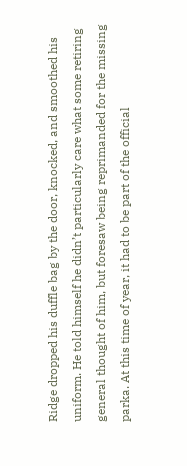Ridge dropped his duffle bag by the door, knocked, and smoothed his uniform. He told himself he didn’t particularly care what some retiring general thought of him, but foresaw being reprimanded for the missing parka. At this time of year, it had to be part of the official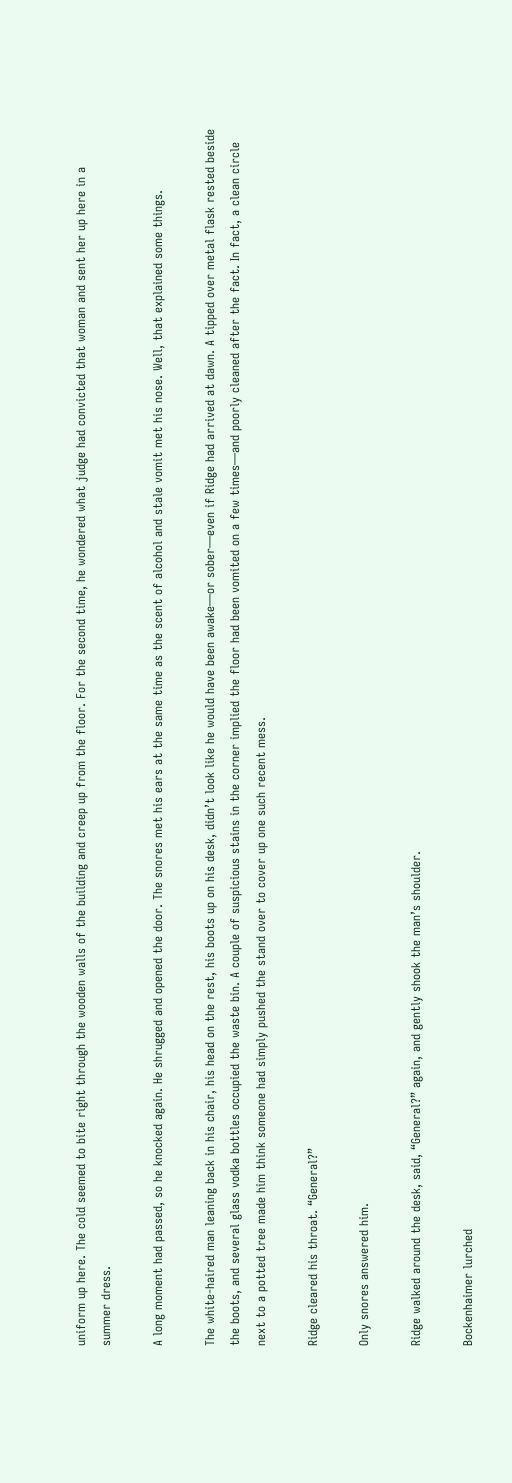uniform up here. The cold seemed to bite right through the wooden walls of the building and creep up from the floor. For the second time, he wondered what judge had convicted that woman and sent her up here in a summer dress.

A long moment had passed, so he knocked again. He shrugged and opened the door. The snores met his ears at the same time as the scent of alcohol and stale vomit met his nose. Well, that explained some things.

The white-haired man leaning back in his chair, his head on the rest, his boots up on his desk, didn’t look like he would have been awake—or sober—even if Ridge had arrived at dawn. A tipped over metal flask rested beside the boots, and several glass vodka bottles occupied the waste bin. A couple of suspicious stains in the corner implied the floor had been vomited on a few times—and poorly cleaned after the fact. In fact, a clean circle next to a potted tree made him think someone had simply pushed the stand over to cover up one such recent mess.

Ridge cleared his throat. “General?”

Only snores answered him.

Ridge walked around the desk, said, “General?” again, and gently shook the man’s shoulder.

Bockenhaimer lurched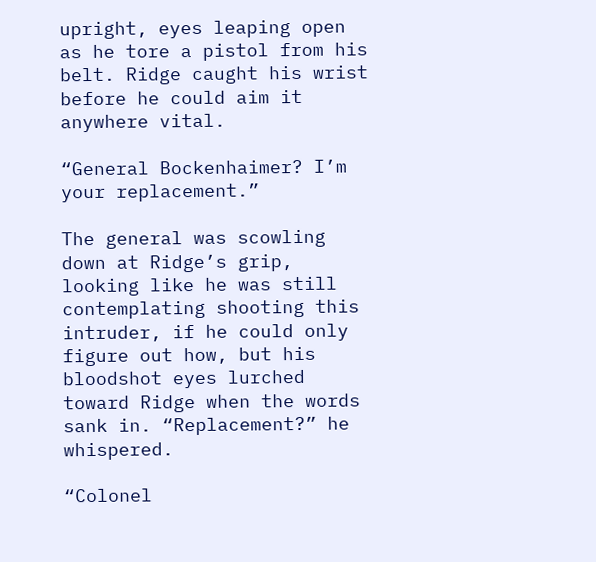upright, eyes leaping open as he tore a pistol from his belt. Ridge caught his wrist before he could aim it anywhere vital.

“General Bockenhaimer? I’m your replacement.”

The general was scowling down at Ridge’s grip, looking like he was still contemplating shooting this intruder, if he could only figure out how, but his bloodshot eyes lurched toward Ridge when the words sank in. “Replacement?” he whispered.

“Colonel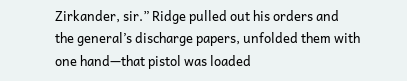Zirkander, sir.” Ridge pulled out his orders and the general’s discharge papers, unfolded them with one hand—that pistol was loaded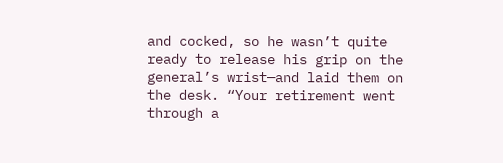and cocked, so he wasn’t quite ready to release his grip on the general’s wrist—and laid them on the desk. “Your retirement went through a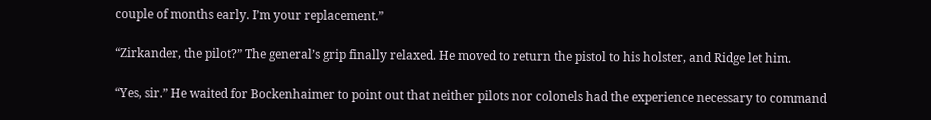couple of months early. I’m your replacement.”

“Zirkander, the pilot?” The general’s grip finally relaxed. He moved to return the pistol to his holster, and Ridge let him.

“Yes, sir.” He waited for Bockenhaimer to point out that neither pilots nor colonels had the experience necessary to command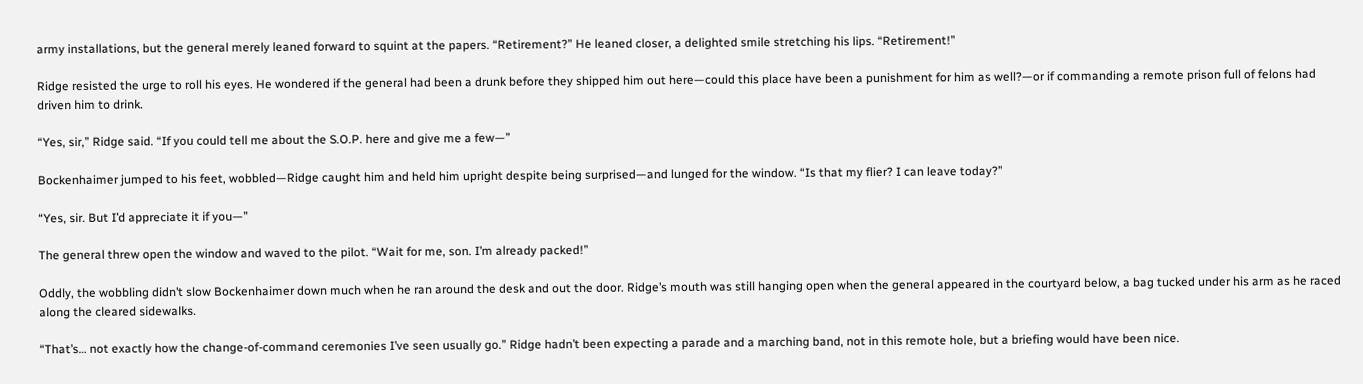army installations, but the general merely leaned forward to squint at the papers. “Retirement?” He leaned closer, a delighted smile stretching his lips. “Retirement!”

Ridge resisted the urge to roll his eyes. He wondered if the general had been a drunk before they shipped him out here—could this place have been a punishment for him as well?—or if commanding a remote prison full of felons had driven him to drink.

“Yes, sir,” Ridge said. “If you could tell me about the S.O.P. here and give me a few—”

Bockenhaimer jumped to his feet, wobbled—Ridge caught him and held him upright despite being surprised—and lunged for the window. “Is that my flier? I can leave today?”

“Yes, sir. But I’d appreciate it if you—”

The general threw open the window and waved to the pilot. “Wait for me, son. I’m already packed!”

Oddly, the wobbling didn’t slow Bockenhaimer down much when he ran around the desk and out the door. Ridge’s mouth was still hanging open when the general appeared in the courtyard below, a bag tucked under his arm as he raced along the cleared sidewalks.

“That’s… not exactly how the change-of-command ceremonies I’ve seen usually go.” Ridge hadn’t been expecting a parade and a marching band, not in this remote hole, but a briefing would have been nice.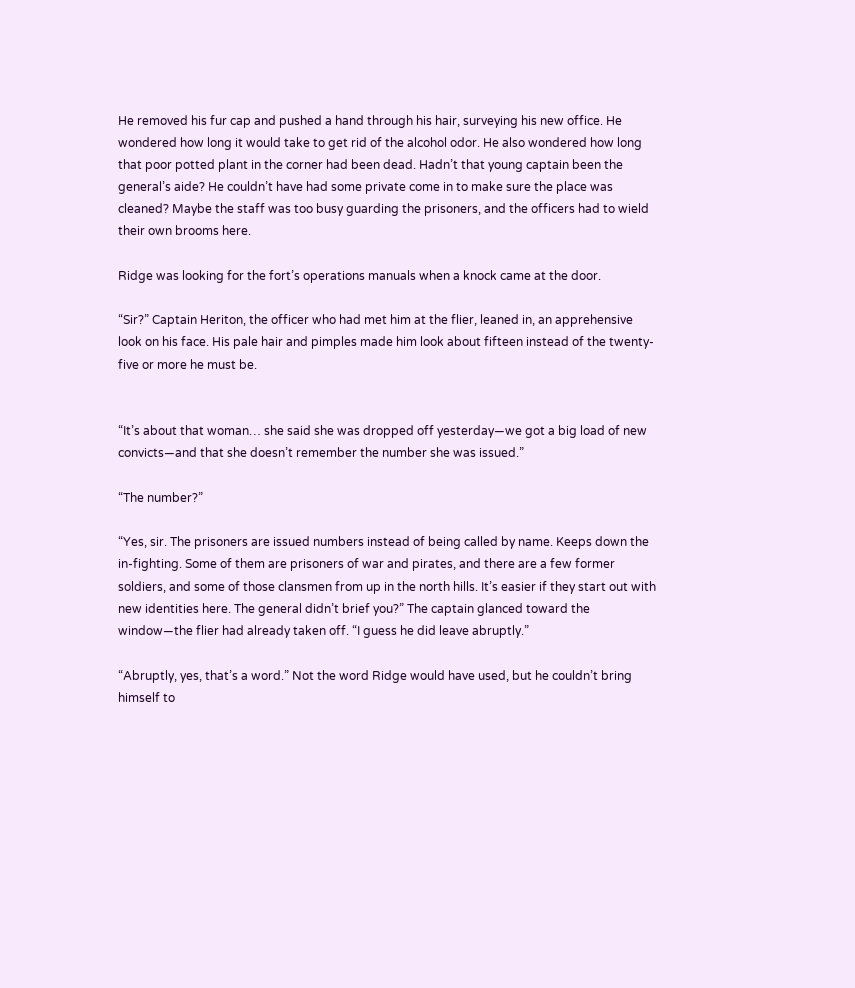He removed his fur cap and pushed a hand through his hair, surveying his new office. He wondered how long it would take to get rid of the alcohol odor. He also wondered how long that poor potted plant in the corner had been dead. Hadn’t that young captain been the general’s aide? He couldn’t have had some private come in to make sure the place was cleaned? Maybe the staff was too busy guarding the prisoners, and the officers had to wield their own brooms here.

Ridge was looking for the fort’s operations manuals when a knock came at the door.

“Sir?” Captain Heriton, the officer who had met him at the flier, leaned in, an apprehensive look on his face. His pale hair and pimples made him look about fifteen instead of the twenty-five or more he must be.


“It’s about that woman… she said she was dropped off yesterday—we got a big load of new convicts—and that she doesn’t remember the number she was issued.”

“The number?”

“Yes, sir. The prisoners are issued numbers instead of being called by name. Keeps down the in-fighting. Some of them are prisoners of war and pirates, and there are a few former soldiers, and some of those clansmen from up in the north hills. It’s easier if they start out with new identities here. The general didn’t brief you?” The captain glanced toward the window—the flier had already taken off. “I guess he did leave abruptly.”

“Abruptly, yes, that’s a word.” Not the word Ridge would have used, but he couldn’t bring himself to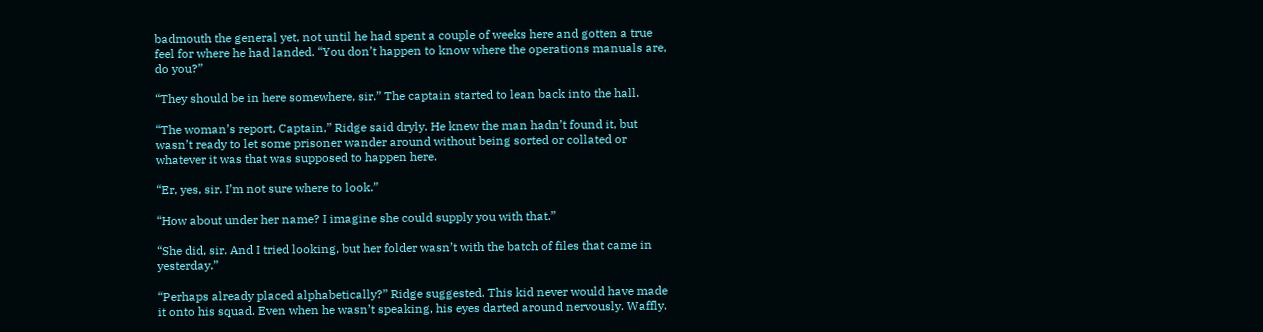badmouth the general yet, not until he had spent a couple of weeks here and gotten a true feel for where he had landed. “You don’t happen to know where the operations manuals are, do you?”

“They should be in here somewhere, sir.” The captain started to lean back into the hall.

“The woman’s report, Captain,” Ridge said dryly. He knew the man hadn’t found it, but wasn’t ready to let some prisoner wander around without being sorted or collated or whatever it was that was supposed to happen here.

“Er, yes, sir. I’m not sure where to look.”

“How about under her name? I imagine she could supply you with that.”

“She did, sir. And I tried looking, but her folder wasn’t with the batch of files that came in yesterday.”

“Perhaps already placed alphabetically?” Ridge suggested. This kid never would have made it onto his squad. Even when he wasn’t speaking, his eyes darted around nervously. Waffly.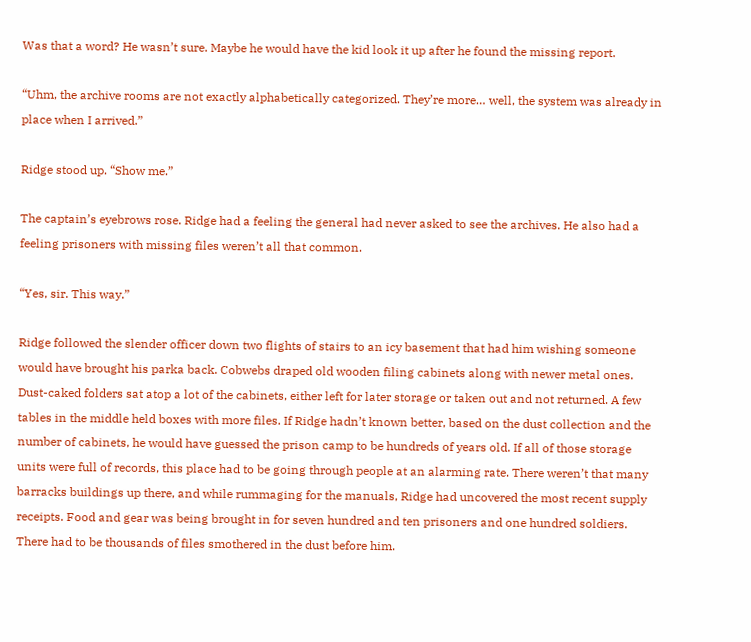Was that a word? He wasn’t sure. Maybe he would have the kid look it up after he found the missing report.

“Uhm, the archive rooms are not exactly alphabetically categorized. They’re more… well, the system was already in place when I arrived.”

Ridge stood up. “Show me.”

The captain’s eyebrows rose. Ridge had a feeling the general had never asked to see the archives. He also had a feeling prisoners with missing files weren’t all that common.

“Yes, sir. This way.”

Ridge followed the slender officer down two flights of stairs to an icy basement that had him wishing someone would have brought his parka back. Cobwebs draped old wooden filing cabinets along with newer metal ones. Dust-caked folders sat atop a lot of the cabinets, either left for later storage or taken out and not returned. A few tables in the middle held boxes with more files. If Ridge hadn’t known better, based on the dust collection and the number of cabinets, he would have guessed the prison camp to be hundreds of years old. If all of those storage units were full of records, this place had to be going through people at an alarming rate. There weren’t that many barracks buildings up there, and while rummaging for the manuals, Ridge had uncovered the most recent supply receipts. Food and gear was being brought in for seven hundred and ten prisoners and one hundred soldiers. There had to be thousands of files smothered in the dust before him.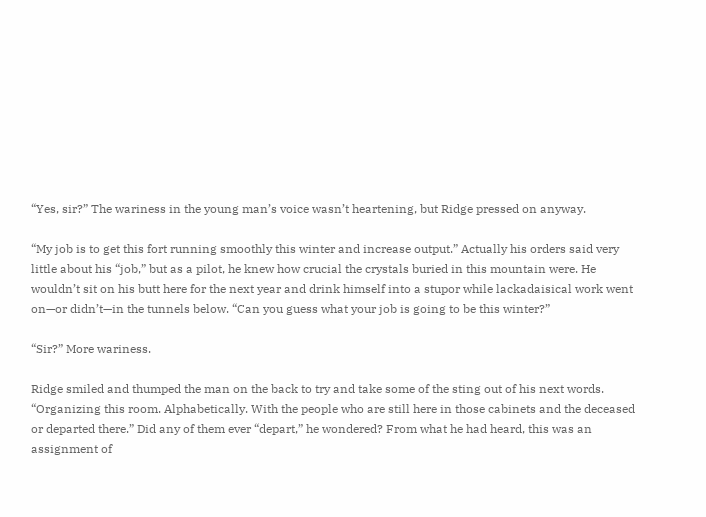“Yes, sir?” The wariness in the young man’s voice wasn’t heartening, but Ridge pressed on anyway.

“My job is to get this fort running smoothly this winter and increase output.” Actually his orders said very little about his “job,” but as a pilot, he knew how crucial the crystals buried in this mountain were. He wouldn’t sit on his butt here for the next year and drink himself into a stupor while lackadaisical work went on—or didn’t—in the tunnels below. “Can you guess what your job is going to be this winter?”

“Sir?” More wariness.

Ridge smiled and thumped the man on the back to try and take some of the sting out of his next words. “Organizing this room. Alphabetically. With the people who are still here in those cabinets and the deceased or departed there.” Did any of them ever “depart,” he wondered? From what he had heard, this was an assignment of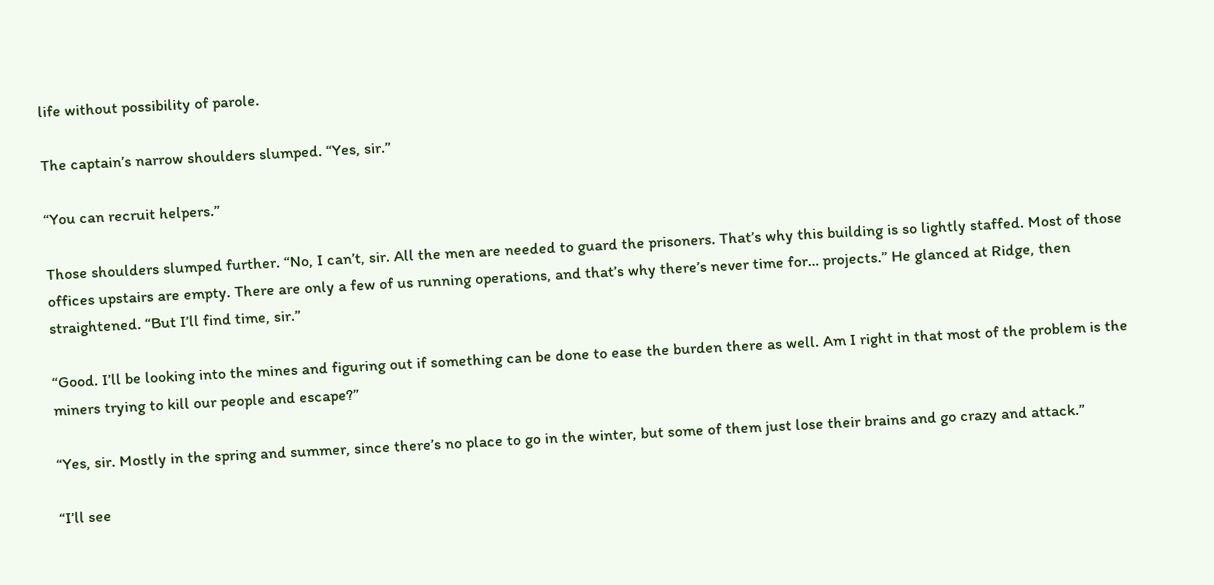life without possibility of parole.

The captain’s narrow shoulders slumped. “Yes, sir.”

“You can recruit helpers.”

Those shoulders slumped further. “No, I can’t, sir. All the men are needed to guard the prisoners. That’s why this building is so lightly staffed. Most of those offices upstairs are empty. There are only a few of us running operations, and that’s why there’s never time for… projects.” He glanced at Ridge, then straightened. “But I’ll find time, sir.”

“Good. I’ll be looking into the mines and figuring out if something can be done to ease the burden there as well. Am I right in that most of the problem is the miners trying to kill our people and escape?”

“Yes, sir. Mostly in the spring and summer, since there’s no place to go in the winter, but some of them just lose their brains and go crazy and attack.”

“I’ll see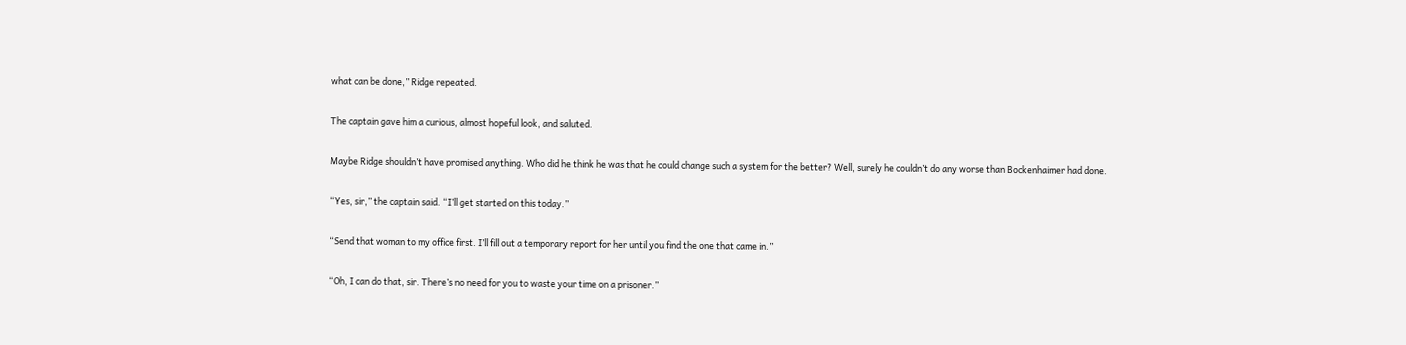what can be done,” Ridge repeated.

The captain gave him a curious, almost hopeful look, and saluted.

Maybe Ridge shouldn’t have promised anything. Who did he think he was that he could change such a system for the better? Well, surely he couldn’t do any worse than Bockenhaimer had done.

“Yes, sir,” the captain said. “I’ll get started on this today.”

“Send that woman to my office first. I’ll fill out a temporary report for her until you find the one that came in.”

“Oh, I can do that, sir. There’s no need for you to waste your time on a prisoner.”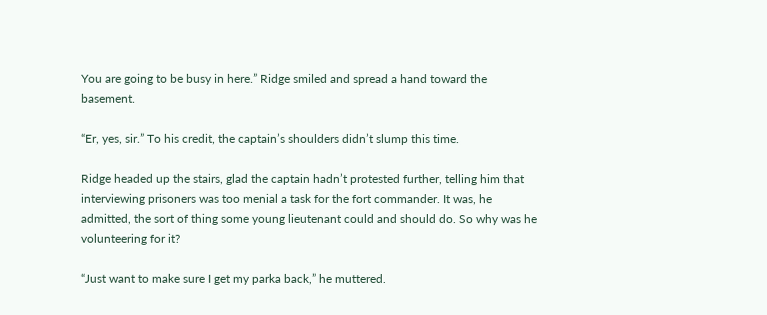You are going to be busy in here.” Ridge smiled and spread a hand toward the basement.

“Er, yes, sir.” To his credit, the captain’s shoulders didn’t slump this time.

Ridge headed up the stairs, glad the captain hadn’t protested further, telling him that interviewing prisoners was too menial a task for the fort commander. It was, he admitted, the sort of thing some young lieutenant could and should do. So why was he volunteering for it?

“Just want to make sure I get my parka back,” he muttered.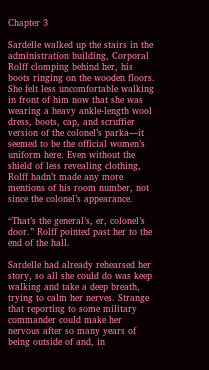Chapter 3

Sardelle walked up the stairs in the administration building, Corporal Rolff clomping behind her, his boots ringing on the wooden floors. She felt less uncomfortable walking in front of him now that she was wearing a heavy ankle-length wool dress, boots, cap, and scruffier version of the colonel’s parka—it seemed to be the official women’s uniform here. Even without the shield of less revealing clothing, Rolff hadn’t made any more mentions of his room number, not since the colonel’s appearance.

“That’s the general’s, er, colonel’s door.” Rolff pointed past her to the end of the hall.

Sardelle had already rehearsed her story, so all she could do was keep walking and take a deep breath, trying to calm her nerves. Strange that reporting to some military commander could make her nervous after so many years of being outside of and, in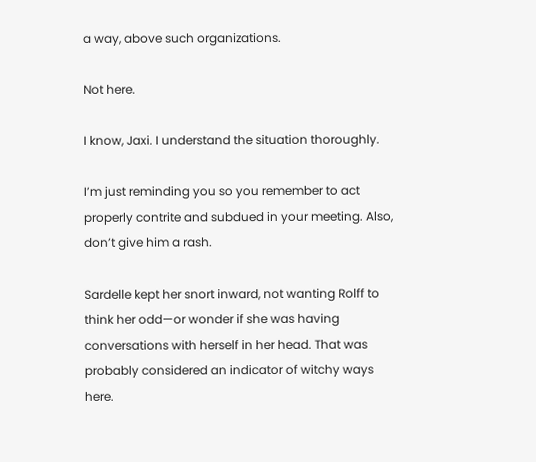a way, above such organizations.

Not here.

I know, Jaxi. I understand the situation thoroughly.

I’m just reminding you so you remember to act properly contrite and subdued in your meeting. Also, don’t give him a rash.

Sardelle kept her snort inward, not wanting Rolff to think her odd—or wonder if she was having conversations with herself in her head. That was probably considered an indicator of witchy ways here.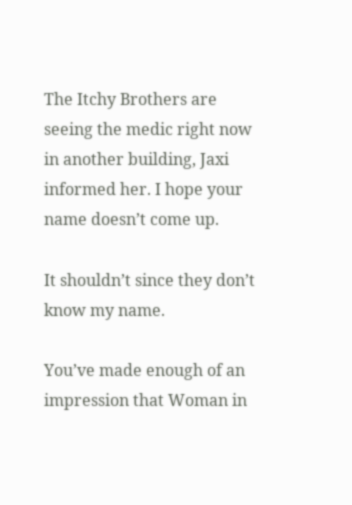The Itchy Brothers are seeing the medic right now in another building, Jaxi informed her. I hope your name doesn’t come up.

It shouldn’t since they don’t know my name.

You’ve made enough of an impression that Woman in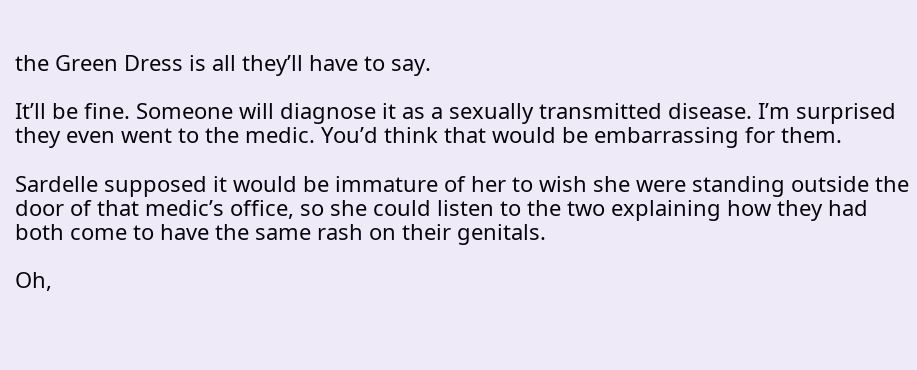the Green Dress is all they’ll have to say.

It’ll be fine. Someone will diagnose it as a sexually transmitted disease. I’m surprised they even went to the medic. You’d think that would be embarrassing for them.

Sardelle supposed it would be immature of her to wish she were standing outside the door of that medic’s office, so she could listen to the two explaining how they had both come to have the same rash on their genitals.

Oh,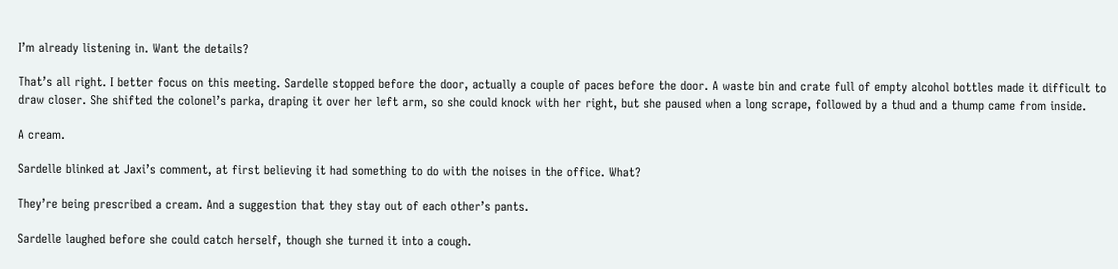I’m already listening in. Want the details?

That’s all right. I better focus on this meeting. Sardelle stopped before the door, actually a couple of paces before the door. A waste bin and crate full of empty alcohol bottles made it difficult to draw closer. She shifted the colonel’s parka, draping it over her left arm, so she could knock with her right, but she paused when a long scrape, followed by a thud and a thump came from inside.

A cream.

Sardelle blinked at Jaxi’s comment, at first believing it had something to do with the noises in the office. What?

They’re being prescribed a cream. And a suggestion that they stay out of each other’s pants.

Sardelle laughed before she could catch herself, though she turned it into a cough.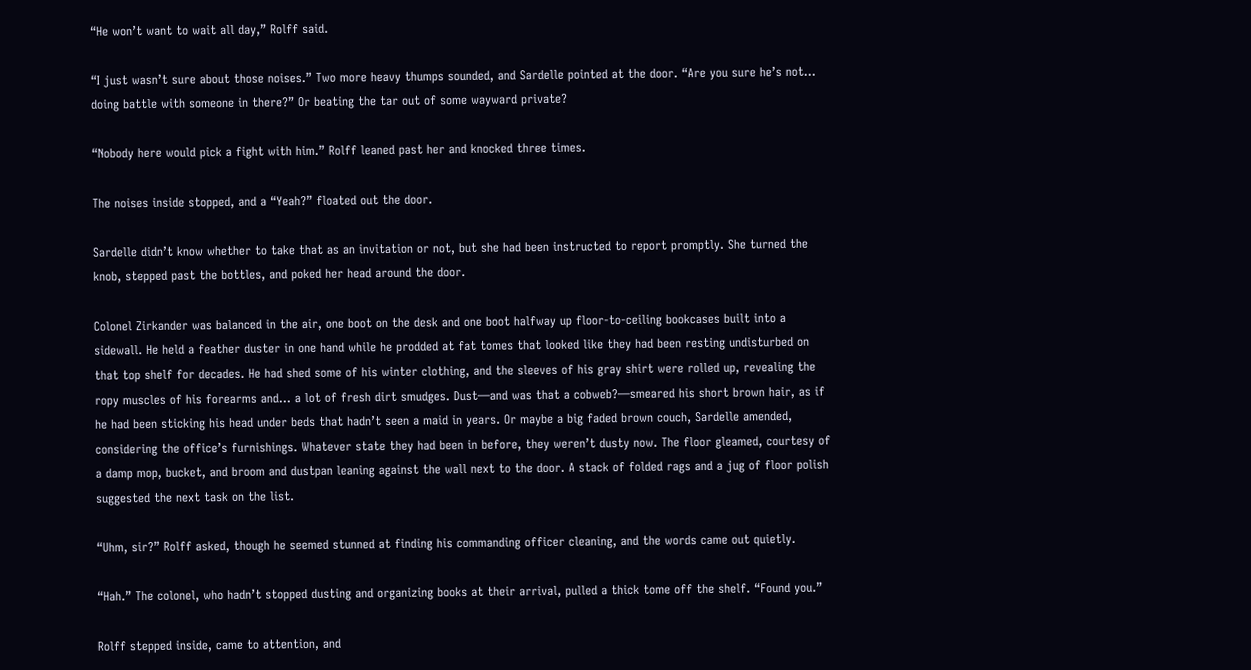“He won’t want to wait all day,” Rolff said.

“I just wasn’t sure about those noises.” Two more heavy thumps sounded, and Sardelle pointed at the door. “Are you sure he’s not… doing battle with someone in there?” Or beating the tar out of some wayward private?

“Nobody here would pick a fight with him.” Rolff leaned past her and knocked three times.

The noises inside stopped, and a “Yeah?” floated out the door.

Sardelle didn’t know whether to take that as an invitation or not, but she had been instructed to report promptly. She turned the knob, stepped past the bottles, and poked her head around the door.

Colonel Zirkander was balanced in the air, one boot on the desk and one boot halfway up floor-to-ceiling bookcases built into a sidewall. He held a feather duster in one hand while he prodded at fat tomes that looked like they had been resting undisturbed on that top shelf for decades. He had shed some of his winter clothing, and the sleeves of his gray shirt were rolled up, revealing the ropy muscles of his forearms and… a lot of fresh dirt smudges. Dust—and was that a cobweb?—smeared his short brown hair, as if he had been sticking his head under beds that hadn’t seen a maid in years. Or maybe a big faded brown couch, Sardelle amended, considering the office’s furnishings. Whatever state they had been in before, they weren’t dusty now. The floor gleamed, courtesy of a damp mop, bucket, and broom and dustpan leaning against the wall next to the door. A stack of folded rags and a jug of floor polish suggested the next task on the list.

“Uhm, sir?” Rolff asked, though he seemed stunned at finding his commanding officer cleaning, and the words came out quietly.

“Hah.” The colonel, who hadn’t stopped dusting and organizing books at their arrival, pulled a thick tome off the shelf. “Found you.”

Rolff stepped inside, came to attention, and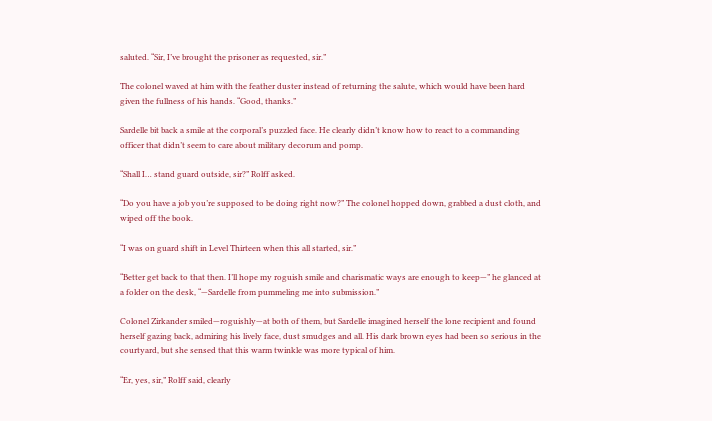saluted. “Sir, I’ve brought the prisoner as requested, sir.”

The colonel waved at him with the feather duster instead of returning the salute, which would have been hard given the fullness of his hands. “Good, thanks.”

Sardelle bit back a smile at the corporal’s puzzled face. He clearly didn’t know how to react to a commanding officer that didn’t seem to care about military decorum and pomp.

“Shall I… stand guard outside, sir?” Rolff asked.

“Do you have a job you’re supposed to be doing right now?” The colonel hopped down, grabbed a dust cloth, and wiped off the book.

“I was on guard shift in Level Thirteen when this all started, sir.”

“Better get back to that then. I’ll hope my roguish smile and charismatic ways are enough to keep—” he glanced at a folder on the desk, “—Sardelle from pummeling me into submission.”

Colonel Zirkander smiled—roguishly—at both of them, but Sardelle imagined herself the lone recipient and found herself gazing back, admiring his lively face, dust smudges and all. His dark brown eyes had been so serious in the courtyard, but she sensed that this warm twinkle was more typical of him.

“Er, yes, sir,” Rolff said, clearly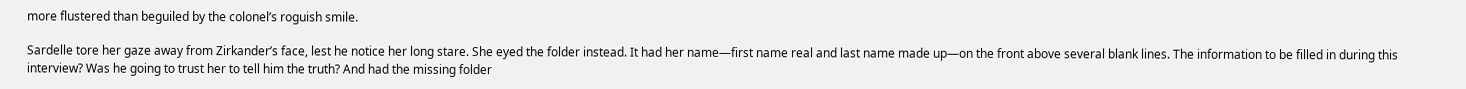more flustered than beguiled by the colonel’s roguish smile.

Sardelle tore her gaze away from Zirkander’s face, lest he notice her long stare. She eyed the folder instead. It had her name—first name real and last name made up—on the front above several blank lines. The information to be filled in during this interview? Was he going to trust her to tell him the truth? And had the missing folder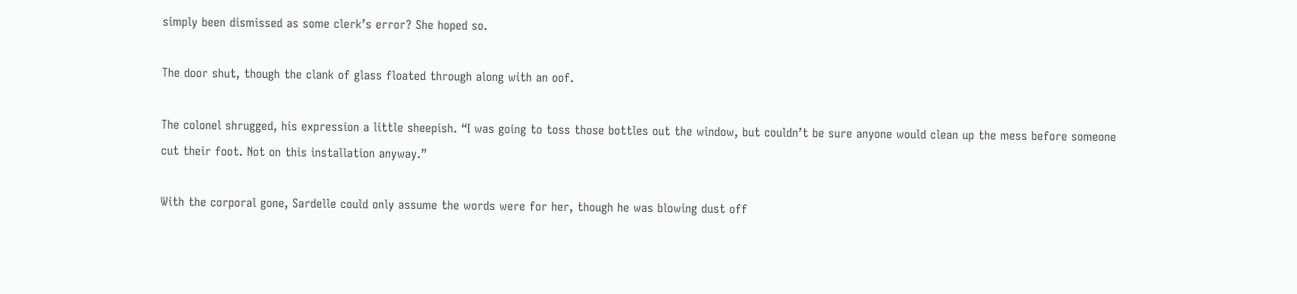simply been dismissed as some clerk’s error? She hoped so.

The door shut, though the clank of glass floated through along with an oof.

The colonel shrugged, his expression a little sheepish. “I was going to toss those bottles out the window, but couldn’t be sure anyone would clean up the mess before someone cut their foot. Not on this installation anyway.”

With the corporal gone, Sardelle could only assume the words were for her, though he was blowing dust off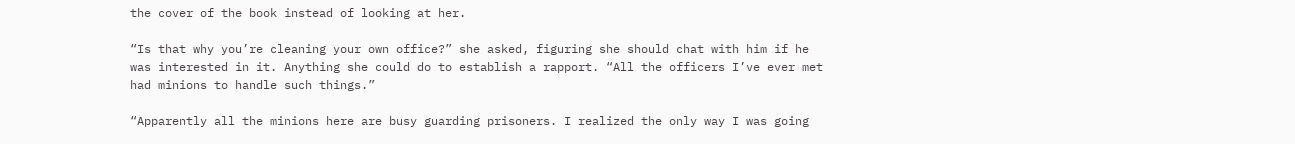the cover of the book instead of looking at her.

“Is that why you’re cleaning your own office?” she asked, figuring she should chat with him if he was interested in it. Anything she could do to establish a rapport. “All the officers I’ve ever met had minions to handle such things.”

“Apparently all the minions here are busy guarding prisoners. I realized the only way I was going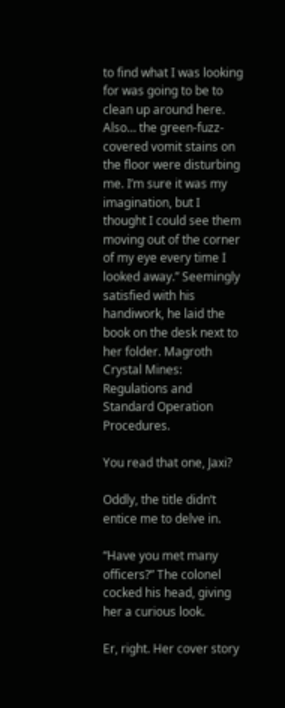to find what I was looking for was going to be to clean up around here. Also… the green-fuzz-covered vomit stains on the floor were disturbing me. I’m sure it was my imagination, but I thought I could see them moving out of the corner of my eye every time I looked away.” Seemingly satisfied with his handiwork, he laid the book on the desk next to her folder. Magroth Crystal Mines: Regulations and Standard Operation Procedures.

You read that one, Jaxi?

Oddly, the title didn’t entice me to delve in.

“Have you met many officers?” The colonel cocked his head, giving her a curious look.

Er, right. Her cover story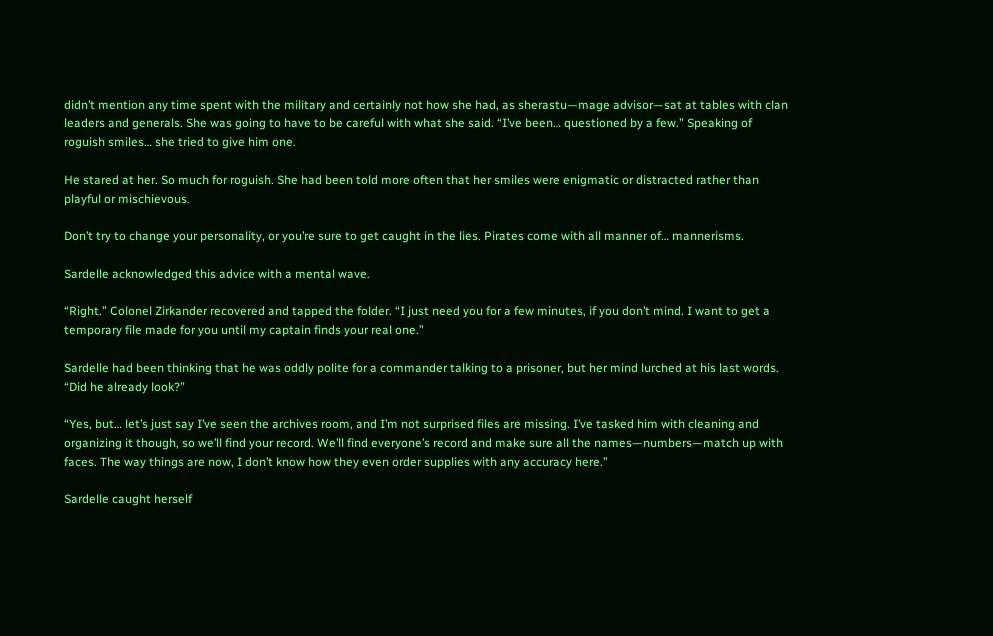didn’t mention any time spent with the military and certainly not how she had, as sherastu—mage advisor—sat at tables with clan leaders and generals. She was going to have to be careful with what she said. “I’ve been… questioned by a few.” Speaking of roguish smiles… she tried to give him one.

He stared at her. So much for roguish. She had been told more often that her smiles were enigmatic or distracted rather than playful or mischievous.

Don’t try to change your personality, or you’re sure to get caught in the lies. Pirates come with all manner of… mannerisms.

Sardelle acknowledged this advice with a mental wave.

“Right.” Colonel Zirkander recovered and tapped the folder. “I just need you for a few minutes, if you don’t mind. I want to get a temporary file made for you until my captain finds your real one.”

Sardelle had been thinking that he was oddly polite for a commander talking to a prisoner, but her mind lurched at his last words. “Did he already look?”

“Yes, but… let’s just say I’ve seen the archives room, and I’m not surprised files are missing. I’ve tasked him with cleaning and organizing it though, so we’ll find your record. We’ll find everyone’s record and make sure all the names—numbers—match up with faces. The way things are now, I don’t know how they even order supplies with any accuracy here.”

Sardelle caught herself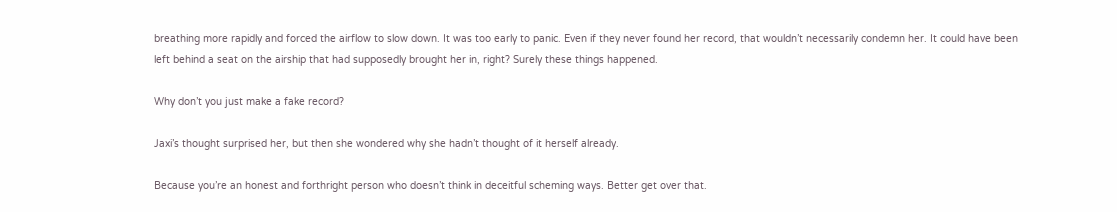breathing more rapidly and forced the airflow to slow down. It was too early to panic. Even if they never found her record, that wouldn’t necessarily condemn her. It could have been left behind a seat on the airship that had supposedly brought her in, right? Surely these things happened.

Why don’t you just make a fake record?

Jaxi’s thought surprised her, but then she wondered why she hadn’t thought of it herself already.

Because you’re an honest and forthright person who doesn’t think in deceitful scheming ways. Better get over that.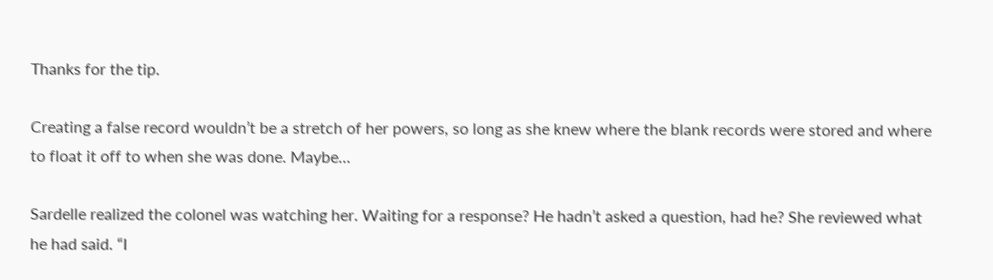Thanks for the tip.

Creating a false record wouldn’t be a stretch of her powers, so long as she knew where the blank records were stored and where to float it off to when she was done. Maybe…

Sardelle realized the colonel was watching her. Waiting for a response? He hadn’t asked a question, had he? She reviewed what he had said. “I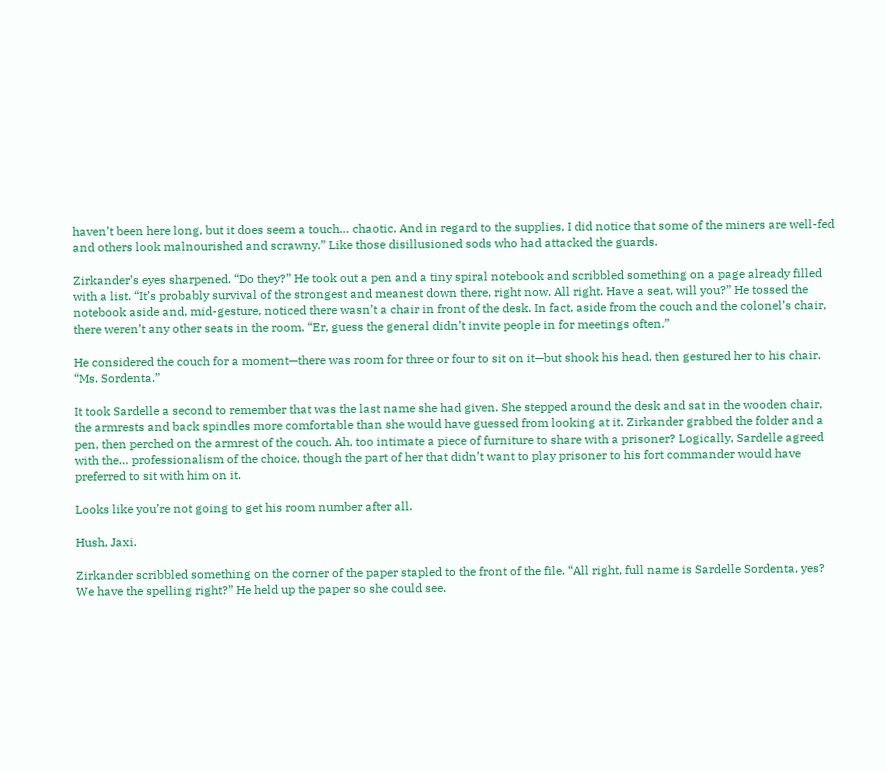haven’t been here long, but it does seem a touch… chaotic. And in regard to the supplies, I did notice that some of the miners are well-fed and others look malnourished and scrawny.” Like those disillusioned sods who had attacked the guards.

Zirkander’s eyes sharpened. “Do they?” He took out a pen and a tiny spiral notebook and scribbled something on a page already filled with a list. “It’s probably survival of the strongest and meanest down there, right now. All right. Have a seat, will you?” He tossed the notebook aside and, mid-gesture, noticed there wasn’t a chair in front of the desk. In fact, aside from the couch and the colonel’s chair, there weren’t any other seats in the room. “Er, guess the general didn’t invite people in for meetings often.”

He considered the couch for a moment—there was room for three or four to sit on it—but shook his head, then gestured her to his chair. “Ms. Sordenta.”

It took Sardelle a second to remember that was the last name she had given. She stepped around the desk and sat in the wooden chair, the armrests and back spindles more comfortable than she would have guessed from looking at it. Zirkander grabbed the folder and a pen, then perched on the armrest of the couch. Ah, too intimate a piece of furniture to share with a prisoner? Logically, Sardelle agreed with the… professionalism of the choice, though the part of her that didn’t want to play prisoner to his fort commander would have preferred to sit with him on it.

Looks like you’re not going to get his room number after all.

Hush, Jaxi.

Zirkander scribbled something on the corner of the paper stapled to the front of the file. “All right, full name is Sardelle Sordenta, yes? We have the spelling right?” He held up the paper so she could see.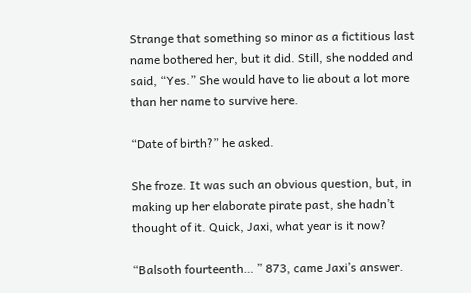Strange that something so minor as a fictitious last name bothered her, but it did. Still, she nodded and said, “Yes.” She would have to lie about a lot more than her name to survive here.

“Date of birth?” he asked.

She froze. It was such an obvious question, but, in making up her elaborate pirate past, she hadn’t thought of it. Quick, Jaxi, what year is it now?

“Balsoth fourteenth… ” 873, came Jaxi’s answer.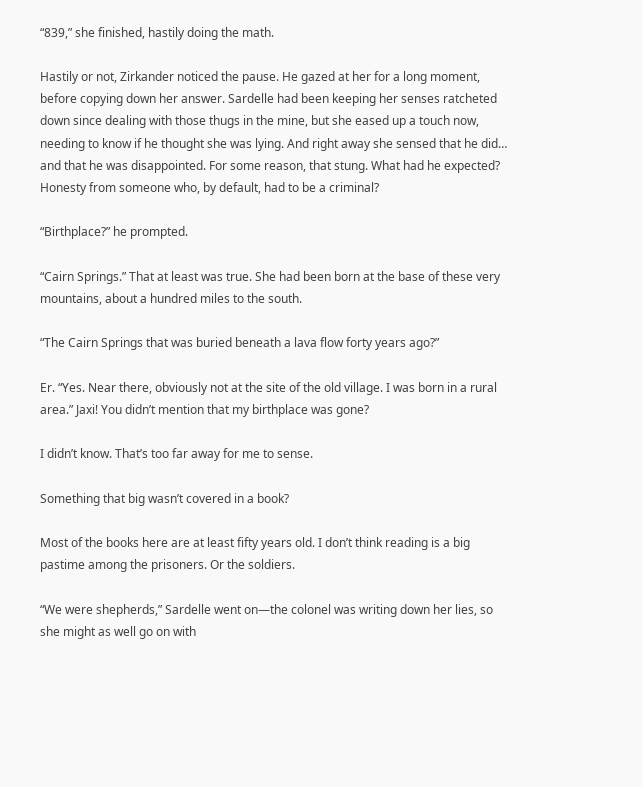“839,” she finished, hastily doing the math.

Hastily or not, Zirkander noticed the pause. He gazed at her for a long moment, before copying down her answer. Sardelle had been keeping her senses ratcheted down since dealing with those thugs in the mine, but she eased up a touch now, needing to know if he thought she was lying. And right away she sensed that he did… and that he was disappointed. For some reason, that stung. What had he expected? Honesty from someone who, by default, had to be a criminal?

“Birthplace?” he prompted.

“Cairn Springs.” That at least was true. She had been born at the base of these very mountains, about a hundred miles to the south.

“The Cairn Springs that was buried beneath a lava flow forty years ago?”

Er. “Yes. Near there, obviously not at the site of the old village. I was born in a rural area.” Jaxi! You didn’t mention that my birthplace was gone?

I didn’t know. That’s too far away for me to sense.

Something that big wasn’t covered in a book?

Most of the books here are at least fifty years old. I don’t think reading is a big pastime among the prisoners. Or the soldiers.

“We were shepherds,” Sardelle went on—the colonel was writing down her lies, so she might as well go on with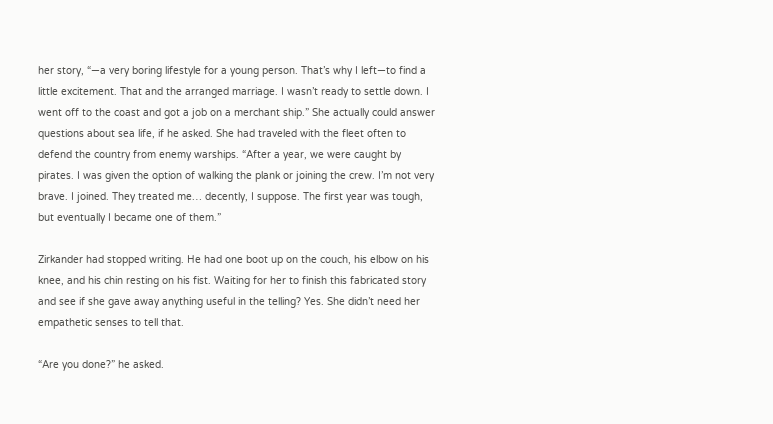her story, “—a very boring lifestyle for a young person. That’s why I left—to find a little excitement. That and the arranged marriage. I wasn’t ready to settle down. I went off to the coast and got a job on a merchant ship.” She actually could answer questions about sea life, if he asked. She had traveled with the fleet often to defend the country from enemy warships. “After a year, we were caught by pirates. I was given the option of walking the plank or joining the crew. I’m not very brave. I joined. They treated me… decently, I suppose. The first year was tough, but eventually I became one of them.”

Zirkander had stopped writing. He had one boot up on the couch, his elbow on his knee, and his chin resting on his fist. Waiting for her to finish this fabricated story and see if she gave away anything useful in the telling? Yes. She didn’t need her empathetic senses to tell that.

“Are you done?” he asked.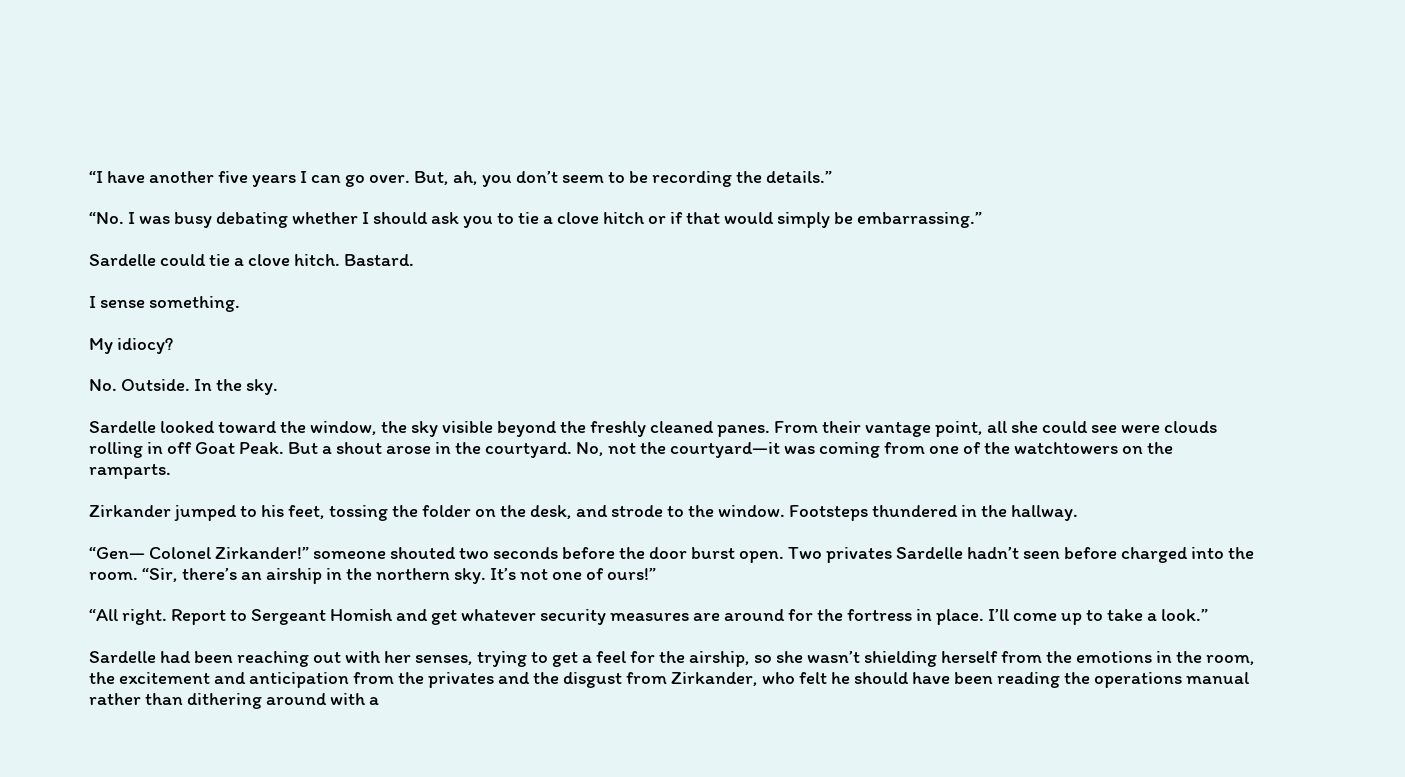“I have another five years I can go over. But, ah, you don’t seem to be recording the details.”

“No. I was busy debating whether I should ask you to tie a clove hitch or if that would simply be embarrassing.”

Sardelle could tie a clove hitch. Bastard.

I sense something.

My idiocy?

No. Outside. In the sky.

Sardelle looked toward the window, the sky visible beyond the freshly cleaned panes. From their vantage point, all she could see were clouds rolling in off Goat Peak. But a shout arose in the courtyard. No, not the courtyard—it was coming from one of the watchtowers on the ramparts.

Zirkander jumped to his feet, tossing the folder on the desk, and strode to the window. Footsteps thundered in the hallway.

“Gen— Colonel Zirkander!” someone shouted two seconds before the door burst open. Two privates Sardelle hadn’t seen before charged into the room. “Sir, there’s an airship in the northern sky. It’s not one of ours!”

“All right. Report to Sergeant Homish and get whatever security measures are around for the fortress in place. I’ll come up to take a look.”

Sardelle had been reaching out with her senses, trying to get a feel for the airship, so she wasn’t shielding herself from the emotions in the room, the excitement and anticipation from the privates and the disgust from Zirkander, who felt he should have been reading the operations manual rather than dithering around with a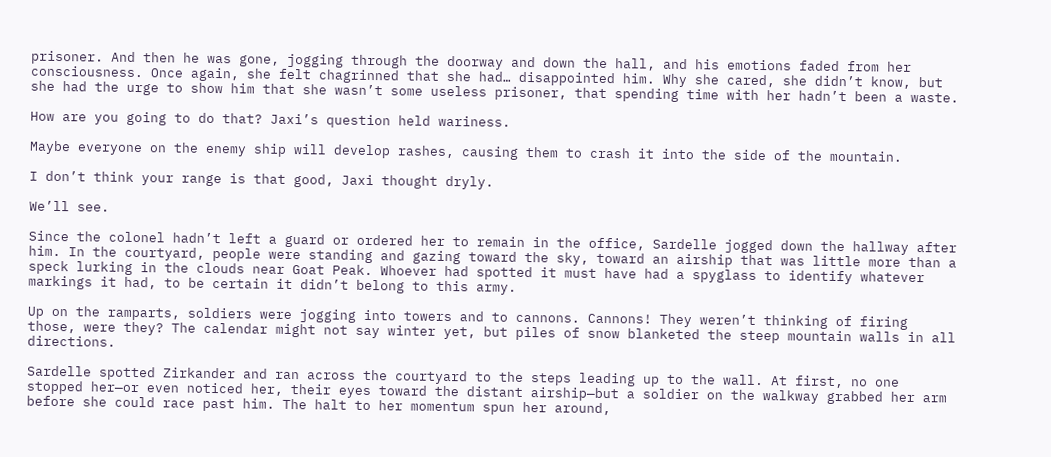prisoner. And then he was gone, jogging through the doorway and down the hall, and his emotions faded from her consciousness. Once again, she felt chagrinned that she had… disappointed him. Why she cared, she didn’t know, but she had the urge to show him that she wasn’t some useless prisoner, that spending time with her hadn’t been a waste.

How are you going to do that? Jaxi’s question held wariness.

Maybe everyone on the enemy ship will develop rashes, causing them to crash it into the side of the mountain.

I don’t think your range is that good, Jaxi thought dryly.

We’ll see.

Since the colonel hadn’t left a guard or ordered her to remain in the office, Sardelle jogged down the hallway after him. In the courtyard, people were standing and gazing toward the sky, toward an airship that was little more than a speck lurking in the clouds near Goat Peak. Whoever had spotted it must have had a spyglass to identify whatever markings it had, to be certain it didn’t belong to this army.

Up on the ramparts, soldiers were jogging into towers and to cannons. Cannons! They weren’t thinking of firing those, were they? The calendar might not say winter yet, but piles of snow blanketed the steep mountain walls in all directions.

Sardelle spotted Zirkander and ran across the courtyard to the steps leading up to the wall. At first, no one stopped her—or even noticed her, their eyes toward the distant airship—but a soldier on the walkway grabbed her arm before she could race past him. The halt to her momentum spun her around,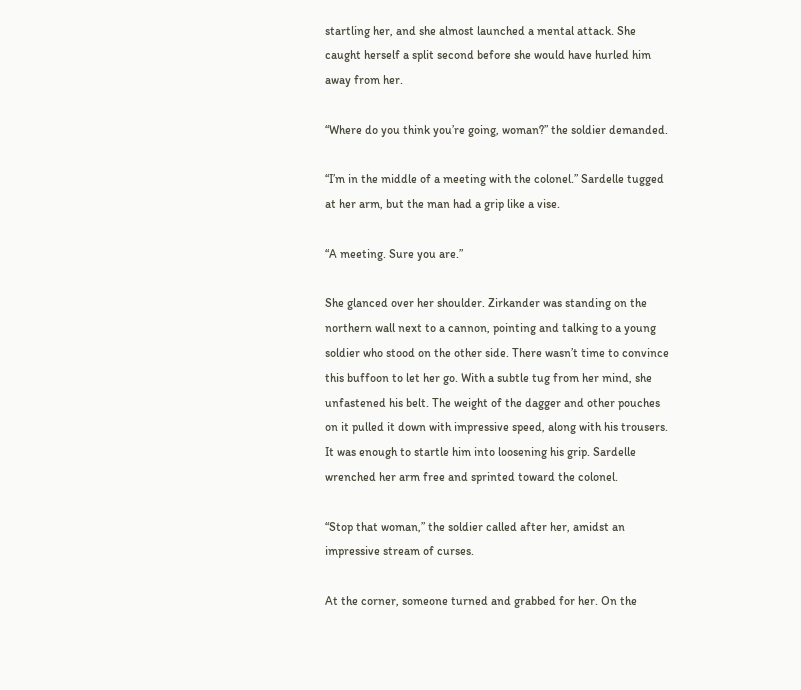startling her, and she almost launched a mental attack. She caught herself a split second before she would have hurled him away from her.

“Where do you think you’re going, woman?” the soldier demanded.

“I’m in the middle of a meeting with the colonel.” Sardelle tugged at her arm, but the man had a grip like a vise.

“A meeting. Sure you are.”

She glanced over her shoulder. Zirkander was standing on the northern wall next to a cannon, pointing and talking to a young soldier who stood on the other side. There wasn’t time to convince this buffoon to let her go. With a subtle tug from her mind, she unfastened his belt. The weight of the dagger and other pouches on it pulled it down with impressive speed, along with his trousers. It was enough to startle him into loosening his grip. Sardelle wrenched her arm free and sprinted toward the colonel.

“Stop that woman,” the soldier called after her, amidst an impressive stream of curses.

At the corner, someone turned and grabbed for her. On the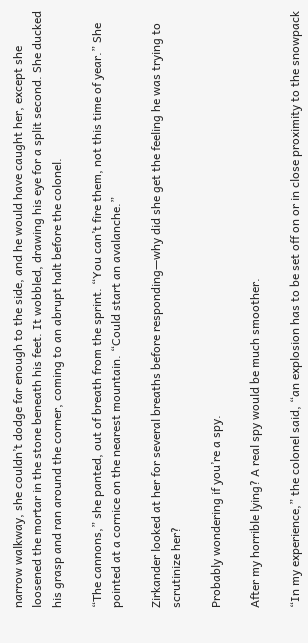narrow walkway, she couldn’t dodge far enough to the side, and he would have caught her, except she loosened the mortar in the stone beneath his feet. It wobbled, drawing his eye for a split second. She ducked his grasp and ran around the corner, coming to an abrupt halt before the colonel.

“The cannons,” she panted, out of breath from the sprint. “You can’t fire them, not this time of year.” She pointed at a cornice on the nearest mountain. “Could start an avalanche.”

Zirkander looked at her for several breaths before responding—why did she get the feeling he was trying to scrutinize her?

Probably wondering if you’re a spy.

After my horrible lying? A real spy would be much smoother.

“In my experience,” the colonel said, “an explosion has to be set off on or in close proximity to the snowpack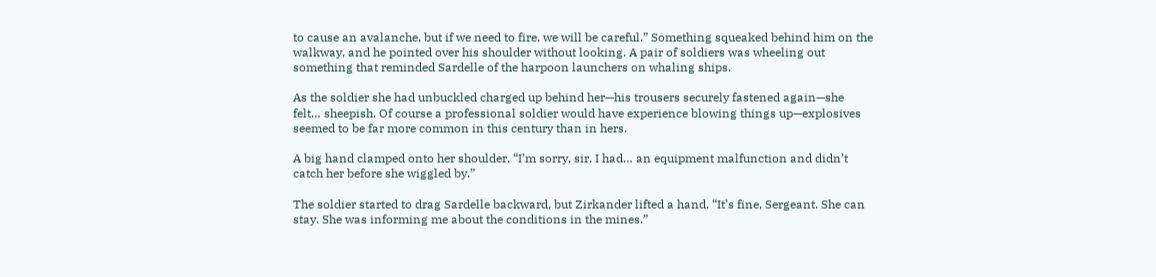to cause an avalanche, but if we need to fire, we will be careful.” Something squeaked behind him on the walkway, and he pointed over his shoulder without looking. A pair of soldiers was wheeling out something that reminded Sardelle of the harpoon launchers on whaling ships.

As the soldier she had unbuckled charged up behind her—his trousers securely fastened again—she felt… sheepish. Of course a professional soldier would have experience blowing things up—explosives seemed to be far more common in this century than in hers.

A big hand clamped onto her shoulder. “I’m sorry, sir. I had… an equipment malfunction and didn’t catch her before she wiggled by.”

The soldier started to drag Sardelle backward, but Zirkander lifted a hand. “It’s fine, Sergeant. She can stay. She was informing me about the conditions in the mines.”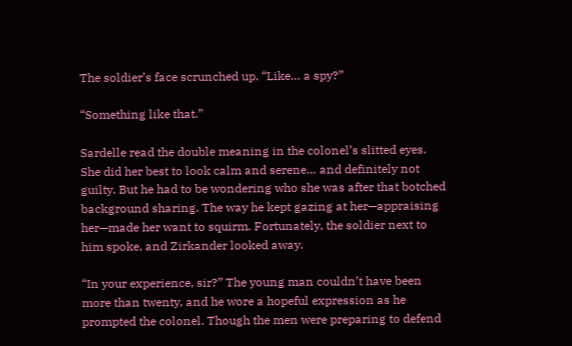The soldier’s face scrunched up. “Like… a spy?”

“Something like that.”

Sardelle read the double meaning in the colonel’s slitted eyes. She did her best to look calm and serene… and definitely not guilty. But he had to be wondering who she was after that botched background sharing. The way he kept gazing at her—appraising her—made her want to squirm. Fortunately, the soldier next to him spoke, and Zirkander looked away.

“In your experience, sir?” The young man couldn’t have been more than twenty, and he wore a hopeful expression as he prompted the colonel. Though the men were preparing to defend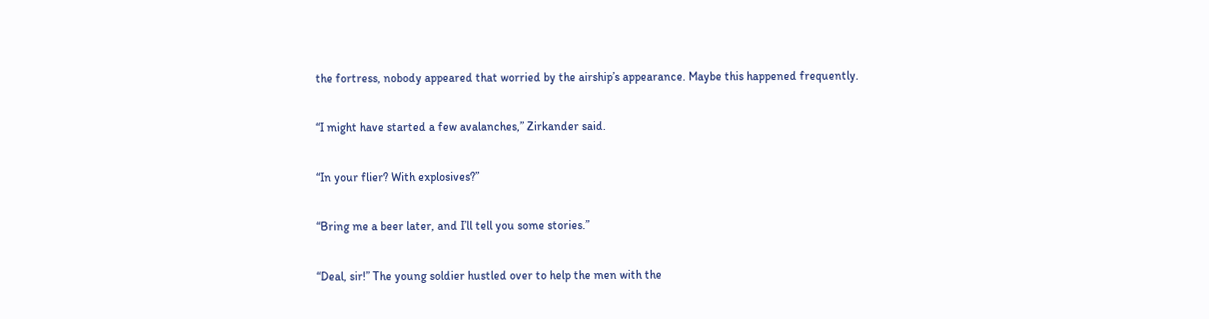the fortress, nobody appeared that worried by the airship’s appearance. Maybe this happened frequently.

“I might have started a few avalanches,” Zirkander said.

“In your flier? With explosives?”

“Bring me a beer later, and I’ll tell you some stories.”

“Deal, sir!” The young soldier hustled over to help the men with the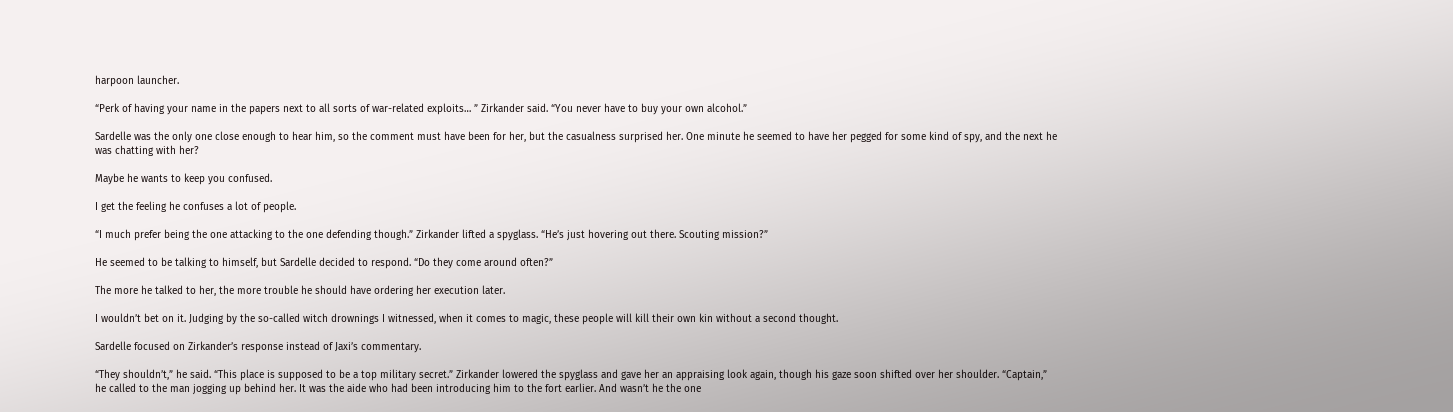harpoon launcher.

“Perk of having your name in the papers next to all sorts of war-related exploits… ” Zirkander said. “You never have to buy your own alcohol.”

Sardelle was the only one close enough to hear him, so the comment must have been for her, but the casualness surprised her. One minute he seemed to have her pegged for some kind of spy, and the next he was chatting with her?

Maybe he wants to keep you confused.

I get the feeling he confuses a lot of people.

“I much prefer being the one attacking to the one defending though.” Zirkander lifted a spyglass. “He’s just hovering out there. Scouting mission?”

He seemed to be talking to himself, but Sardelle decided to respond. “Do they come around often?”

The more he talked to her, the more trouble he should have ordering her execution later.

I wouldn’t bet on it. Judging by the so-called witch drownings I witnessed, when it comes to magic, these people will kill their own kin without a second thought.

Sardelle focused on Zirkander’s response instead of Jaxi’s commentary.

“They shouldn’t,” he said. “This place is supposed to be a top military secret.” Zirkander lowered the spyglass and gave her an appraising look again, though his gaze soon shifted over her shoulder. “Captain,” he called to the man jogging up behind her. It was the aide who had been introducing him to the fort earlier. And wasn’t he the one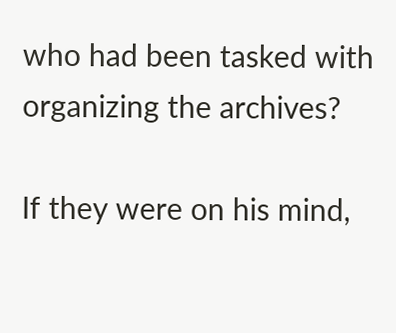who had been tasked with organizing the archives?

If they were on his mind,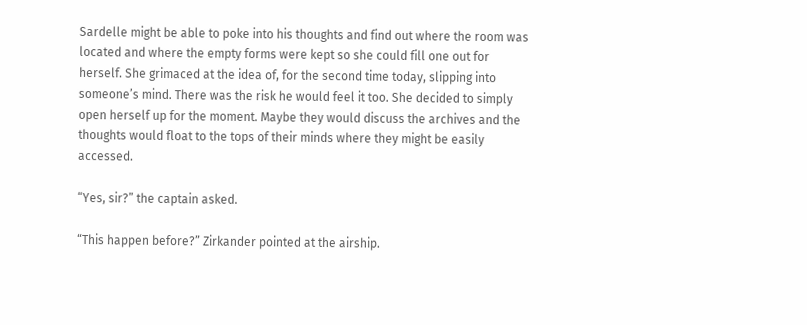Sardelle might be able to poke into his thoughts and find out where the room was located and where the empty forms were kept so she could fill one out for herself. She grimaced at the idea of, for the second time today, slipping into someone’s mind. There was the risk he would feel it too. She decided to simply open herself up for the moment. Maybe they would discuss the archives and the thoughts would float to the tops of their minds where they might be easily accessed.

“Yes, sir?” the captain asked.

“This happen before?” Zirkander pointed at the airship.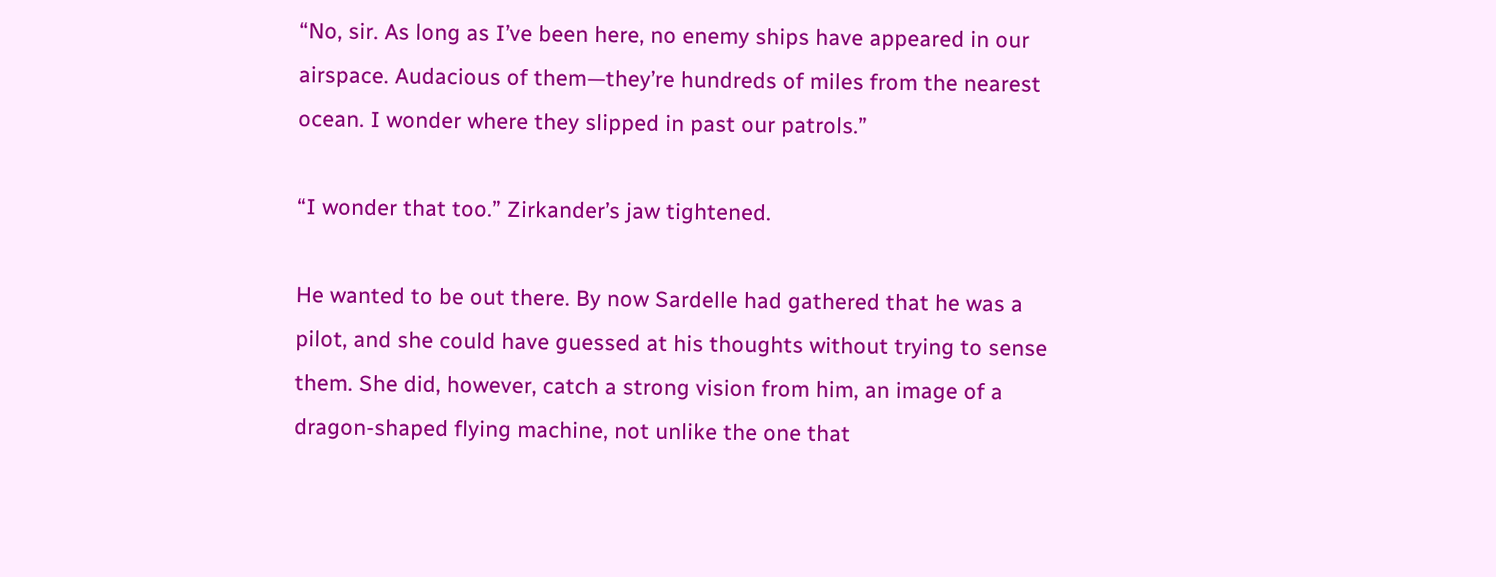“No, sir. As long as I’ve been here, no enemy ships have appeared in our airspace. Audacious of them—they’re hundreds of miles from the nearest ocean. I wonder where they slipped in past our patrols.”

“I wonder that too.” Zirkander’s jaw tightened.

He wanted to be out there. By now Sardelle had gathered that he was a pilot, and she could have guessed at his thoughts without trying to sense them. She did, however, catch a strong vision from him, an image of a dragon-shaped flying machine, not unlike the one that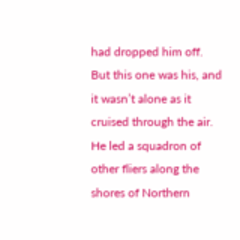had dropped him off. But this one was his, and it wasn’t alone as it cruised through the air. He led a squadron of other fliers along the shores of Northern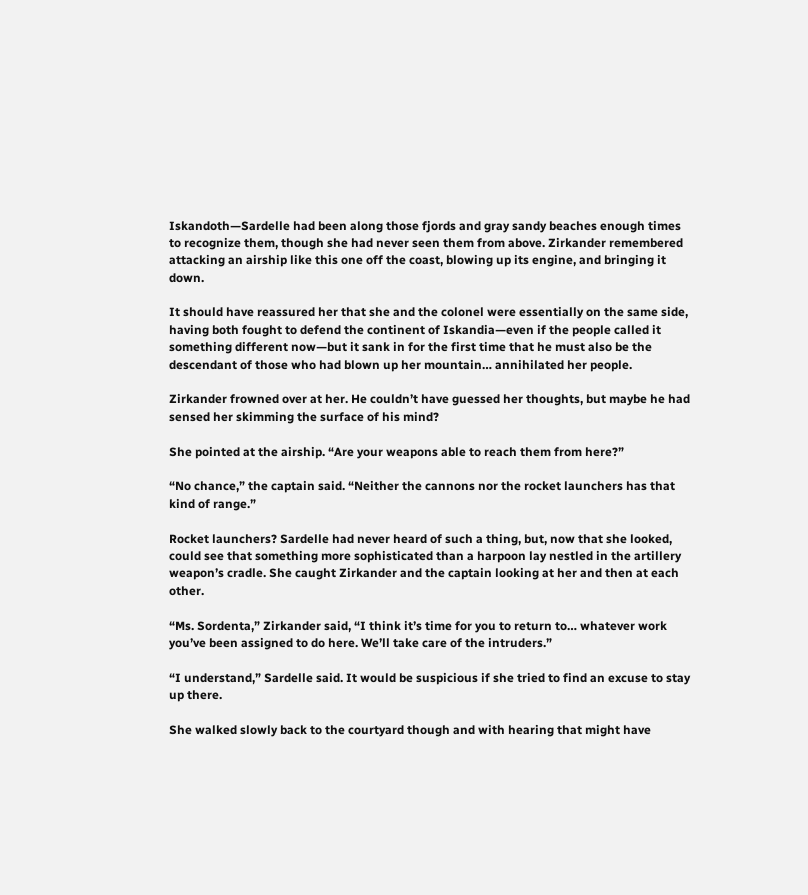Iskandoth—Sardelle had been along those fjords and gray sandy beaches enough times to recognize them, though she had never seen them from above. Zirkander remembered attacking an airship like this one off the coast, blowing up its engine, and bringing it down.

It should have reassured her that she and the colonel were essentially on the same side, having both fought to defend the continent of Iskandia—even if the people called it something different now—but it sank in for the first time that he must also be the descendant of those who had blown up her mountain… annihilated her people.

Zirkander frowned over at her. He couldn’t have guessed her thoughts, but maybe he had sensed her skimming the surface of his mind?

She pointed at the airship. “Are your weapons able to reach them from here?”

“No chance,” the captain said. “Neither the cannons nor the rocket launchers has that kind of range.”

Rocket launchers? Sardelle had never heard of such a thing, but, now that she looked, could see that something more sophisticated than a harpoon lay nestled in the artillery weapon’s cradle. She caught Zirkander and the captain looking at her and then at each other.

“Ms. Sordenta,” Zirkander said, “I think it’s time for you to return to… whatever work you’ve been assigned to do here. We’ll take care of the intruders.”

“I understand,” Sardelle said. It would be suspicious if she tried to find an excuse to stay up there.

She walked slowly back to the courtyard though and with hearing that might have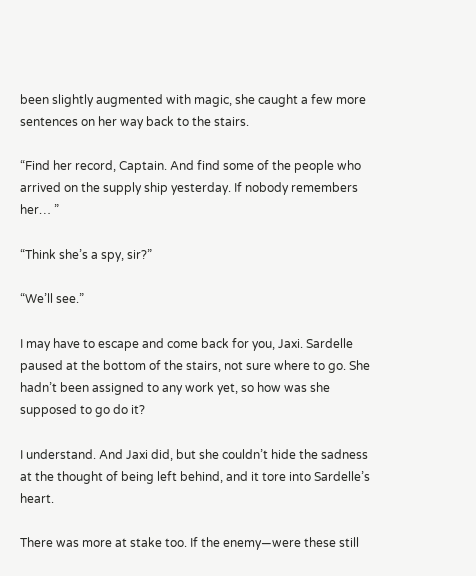been slightly augmented with magic, she caught a few more sentences on her way back to the stairs.

“Find her record, Captain. And find some of the people who arrived on the supply ship yesterday. If nobody remembers her… ”

“Think she’s a spy, sir?”

“We’ll see.”

I may have to escape and come back for you, Jaxi. Sardelle paused at the bottom of the stairs, not sure where to go. She hadn’t been assigned to any work yet, so how was she supposed to go do it?

I understand. And Jaxi did, but she couldn’t hide the sadness at the thought of being left behind, and it tore into Sardelle’s heart.

There was more at stake too. If the enemy—were these still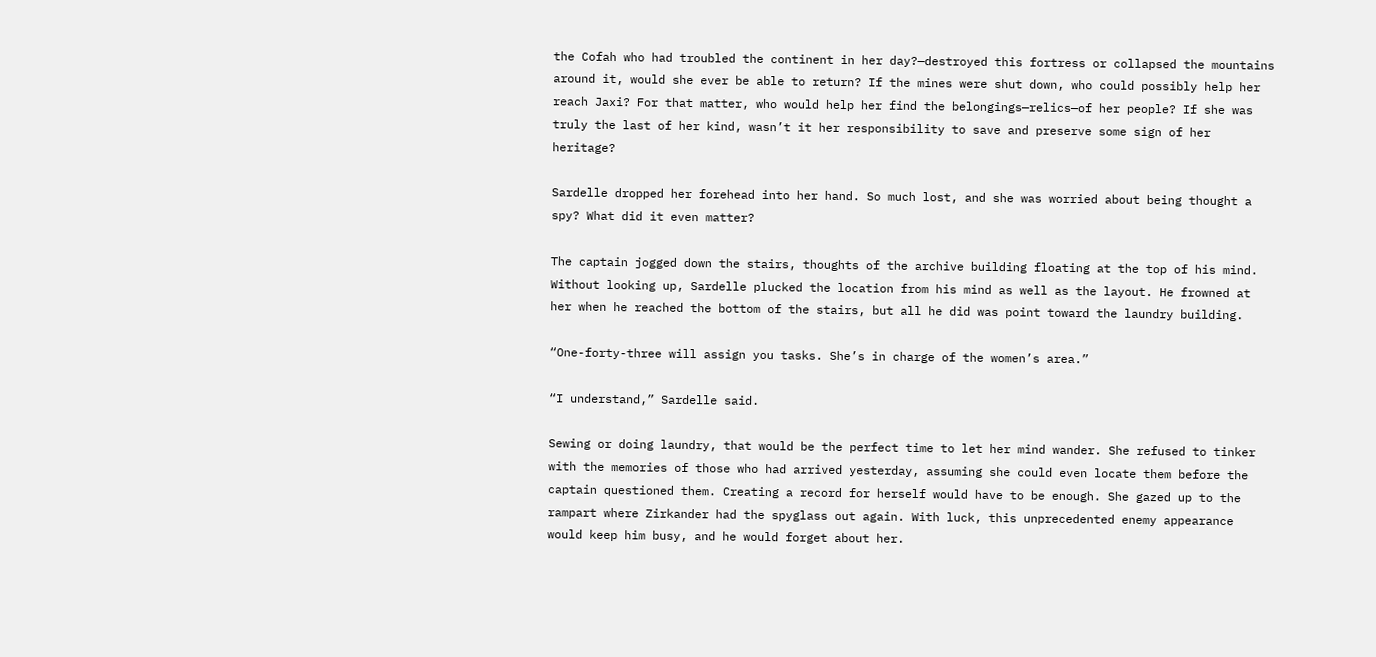the Cofah who had troubled the continent in her day?—destroyed this fortress or collapsed the mountains around it, would she ever be able to return? If the mines were shut down, who could possibly help her reach Jaxi? For that matter, who would help her find the belongings—relics—of her people? If she was truly the last of her kind, wasn’t it her responsibility to save and preserve some sign of her heritage?

Sardelle dropped her forehead into her hand. So much lost, and she was worried about being thought a spy? What did it even matter?

The captain jogged down the stairs, thoughts of the archive building floating at the top of his mind. Without looking up, Sardelle plucked the location from his mind as well as the layout. He frowned at her when he reached the bottom of the stairs, but all he did was point toward the laundry building.

“One-forty-three will assign you tasks. She’s in charge of the women’s area.”

“I understand,” Sardelle said.

Sewing or doing laundry, that would be the perfect time to let her mind wander. She refused to tinker with the memories of those who had arrived yesterday, assuming she could even locate them before the captain questioned them. Creating a record for herself would have to be enough. She gazed up to the rampart where Zirkander had the spyglass out again. With luck, this unprecedented enemy appearance would keep him busy, and he would forget about her.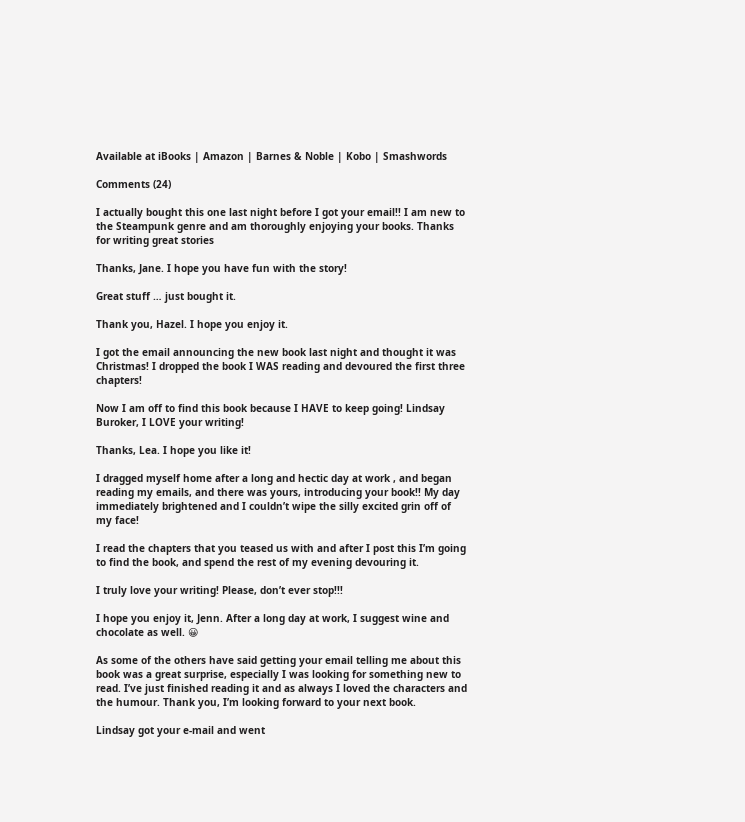Available at iBooks | Amazon | Barnes & Noble | Kobo | Smashwords

Comments (24)

I actually bought this one last night before I got your email!! I am new to the Steampunk genre and am thoroughly enjoying your books. Thanks for writing great stories

Thanks, Jane. I hope you have fun with the story!

Great stuff … just bought it.

Thank you, Hazel. I hope you enjoy it.

I got the email announcing the new book last night and thought it was Christmas! I dropped the book I WAS reading and devoured the first three chapters!

Now I am off to find this book because I HAVE to keep going! Lindsay Buroker, I LOVE your writing!

Thanks, Lea. I hope you like it!

I dragged myself home after a long and hectic day at work , and began reading my emails, and there was yours, introducing your book!! My day immediately brightened and I couldn’t wipe the silly excited grin off of my face!

I read the chapters that you teased us with and after I post this I’m going to find the book, and spend the rest of my evening devouring it.

I truly love your writing! Please, don’t ever stop!!!

I hope you enjoy it, Jenn. After a long day at work, I suggest wine and chocolate as well. 😀

As some of the others have said getting your email telling me about this book was a great surprise, especially I was looking for something new to read. I’ve just finished reading it and as always I loved the characters and the humour. Thank you, I’m looking forward to your next book.

Lindsay got your e-mail and went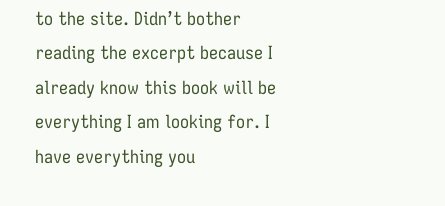to the site. Didn’t bother reading the excerpt because I already know this book will be everything I am looking for. I have everything you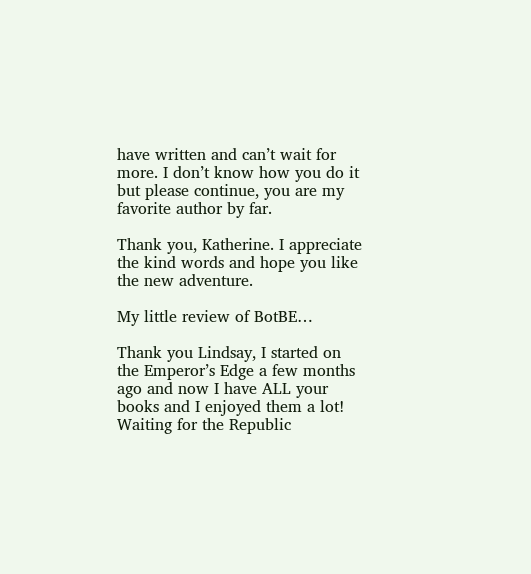have written and can’t wait for more. I don’t know how you do it but please continue, you are my favorite author by far.

Thank you, Katherine. I appreciate the kind words and hope you like the new adventure.

My little review of BotBE…

Thank you Lindsay, I started on the Emperor’s Edge a few months ago and now I have ALL your books and I enjoyed them a lot! Waiting for the Republic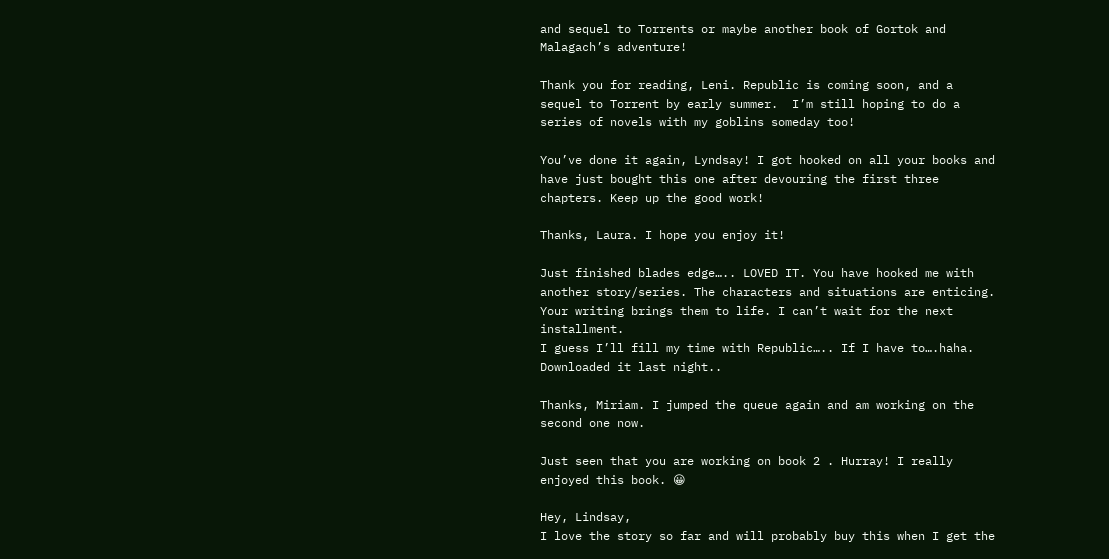and sequel to Torrents or maybe another book of Gortok and Malagach’s adventure!

Thank you for reading, Leni. Republic is coming soon, and a sequel to Torrent by early summer.  I’m still hoping to do a series of novels with my goblins someday too!

You’ve done it again, Lyndsay! I got hooked on all your books and have just bought this one after devouring the first three chapters. Keep up the good work!

Thanks, Laura. I hope you enjoy it!

Just finished blades edge….. LOVED IT. You have hooked me with another story/series. The characters and situations are enticing. Your writing brings them to life. I can’t wait for the next installment.
I guess I’ll fill my time with Republic….. If I have to….haha. Downloaded it last night..

Thanks, Miriam. I jumped the queue again and am working on the second one now.

Just seen that you are working on book 2 . Hurray! I really enjoyed this book. 😀

Hey, Lindsay,
I love the story so far and will probably buy this when I get the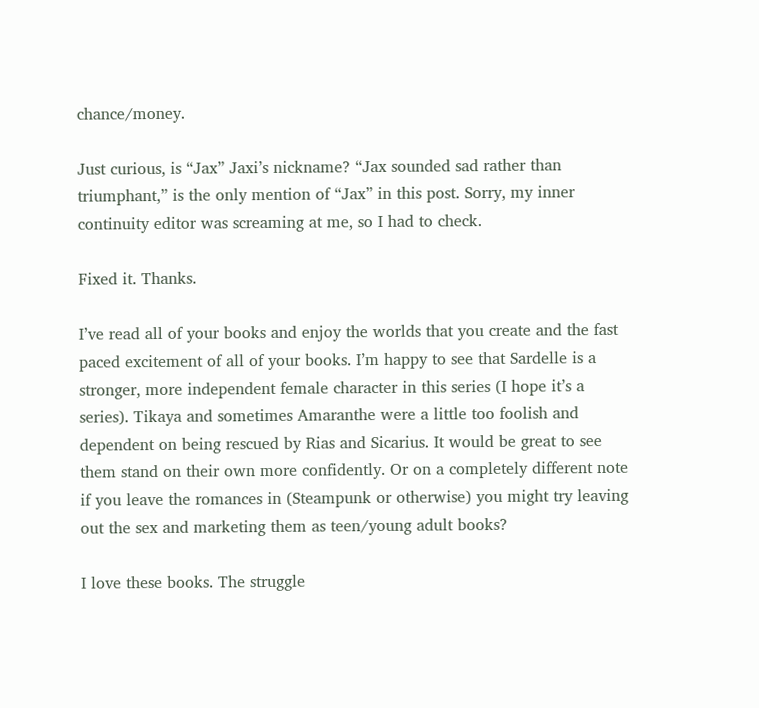chance/money.

Just curious, is “Jax” Jaxi’s nickname? “Jax sounded sad rather than triumphant,” is the only mention of “Jax” in this post. Sorry, my inner continuity editor was screaming at me, so I had to check.

Fixed it. Thanks.

I’ve read all of your books and enjoy the worlds that you create and the fast paced excitement of all of your books. I’m happy to see that Sardelle is a stronger, more independent female character in this series (I hope it’s a series). Tikaya and sometimes Amaranthe were a little too foolish and dependent on being rescued by Rias and Sicarius. It would be great to see them stand on their own more confidently. Or on a completely different note if you leave the romances in (Steampunk or otherwise) you might try leaving out the sex and marketing them as teen/young adult books?

I love these books. The struggle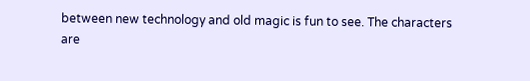between new technology and old magic is fun to see. The characters are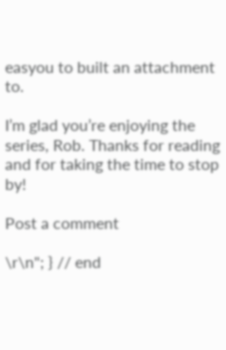easyou to built an attachment to.

I’m glad you’re enjoying the series, Rob. Thanks for reading and for taking the time to stop by!

Post a comment

\r\n"; } // end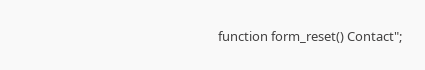function form_reset() Contact";